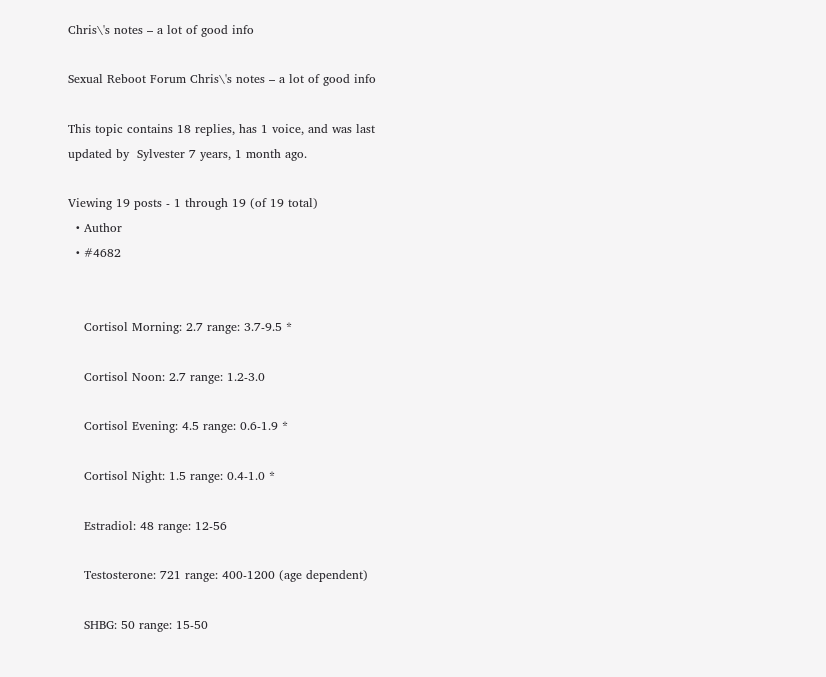Chris\'s notes – a lot of good info

Sexual Reboot Forum Chris\'s notes – a lot of good info

This topic contains 18 replies, has 1 voice, and was last updated by  Sylvester 7 years, 1 month ago.

Viewing 19 posts - 1 through 19 (of 19 total)
  • Author
  • #4682


    Cortisol Morning: 2.7 range: 3.7-9.5 *

    Cortisol Noon: 2.7 range: 1.2-3.0

    Cortisol Evening: 4.5 range: 0.6-1.9 *

    Cortisol Night: 1.5 range: 0.4-1.0 *

    Estradiol: 48 range: 12-56

    Testosterone: 721 range: 400-1200 (age dependent)

    SHBG: 50 range: 15-50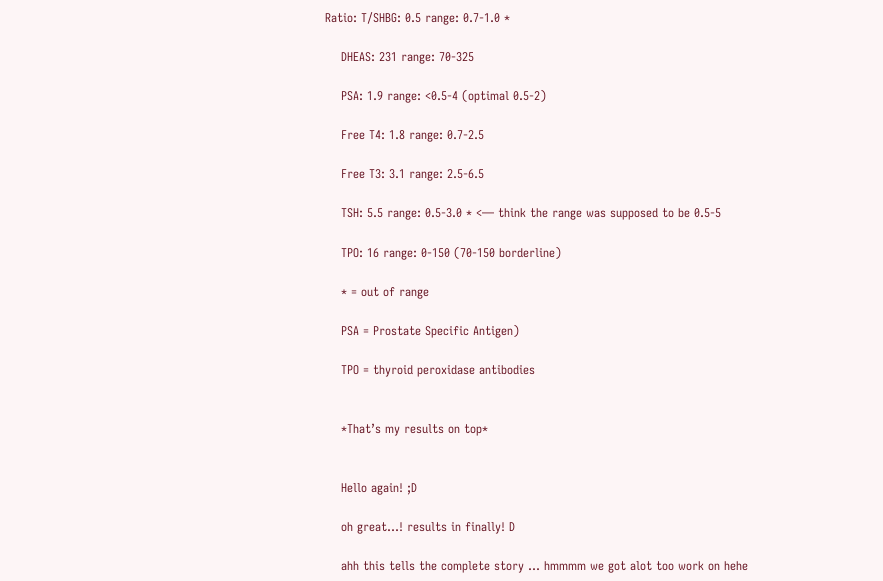Ratio: T/SHBG: 0.5 range: 0.7-1.0 *

    DHEAS: 231 range: 70-325

    PSA: 1.9 range: <0.5-4 (optimal 0.5-2)

    Free T4: 1.8 range: 0.7-2.5

    Free T3: 3.1 range: 2.5-6.5

    TSH: 5.5 range: 0.5-3.0 * <— think the range was supposed to be 0.5-5

    TPO: 16 range: 0-150 (70-150 borderline)

    * = out of range

    PSA = Prostate Specific Antigen)

    TPO = thyroid peroxidase antibodies


    *That’s my results on top*


    Hello again! ;D

    oh great…! results in finally! D

    ahh this tells the complete story … hmmmm we got alot too work on hehe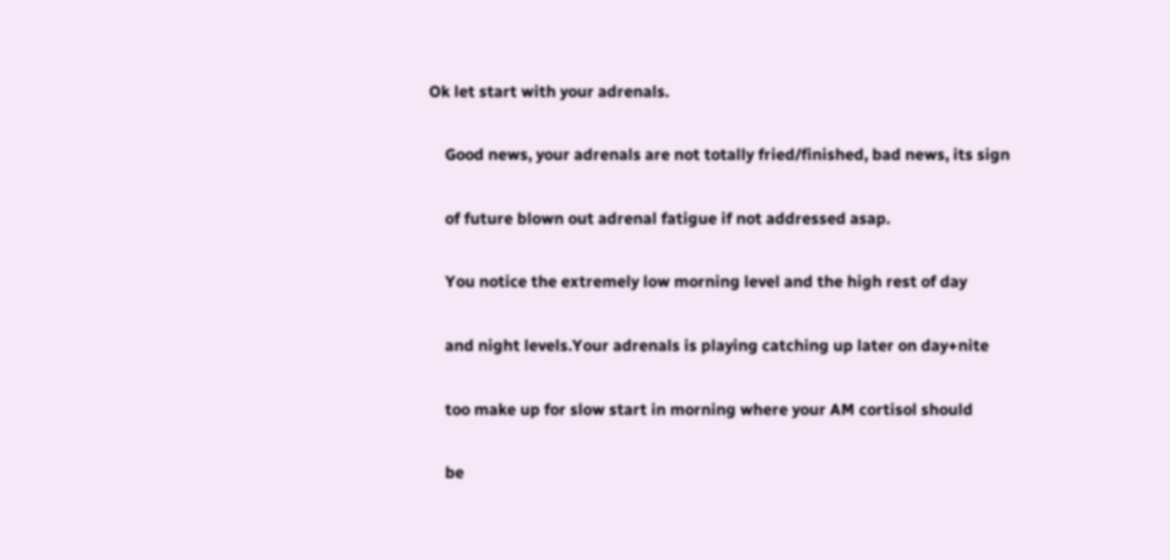Ok let start with your adrenals.

    Good news, your adrenals are not totally fried/finished, bad news, its sign

    of future blown out adrenal fatigue if not addressed asap.

    You notice the extremely low morning level and the high rest of day

    and night levels.Your adrenals is playing catching up later on day+nite

    too make up for slow start in morning where your AM cortisol should

    be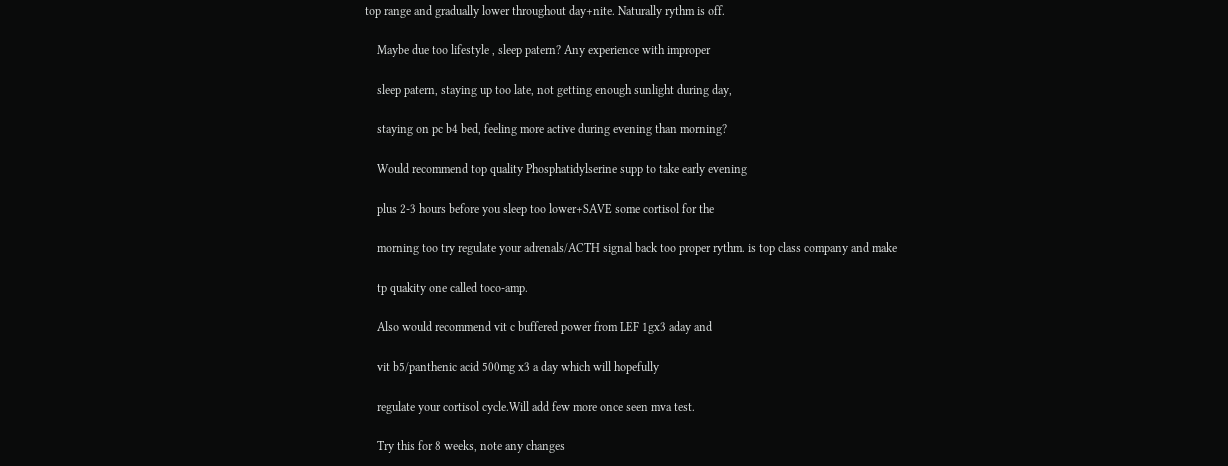top range and gradually lower throughout day+nite. Naturally rythm is off.

    Maybe due too lifestyle , sleep patern? Any experience with improper

    sleep patern, staying up too late, not getting enough sunlight during day,

    staying on pc b4 bed, feeling more active during evening than morning?

    Would recommend top quality Phosphatidylserine supp to take early evening

    plus 2-3 hours before you sleep too lower+SAVE some cortisol for the

    morning too try regulate your adrenals/ACTH signal back too proper rythm. is top class company and make

    tp quakity one called toco-amp.

    Also would recommend vit c buffered power from LEF 1gx3 aday and

    vit b5/panthenic acid 500mg x3 a day which will hopefully

    regulate your cortisol cycle.Will add few more once seen mva test.

    Try this for 8 weeks, note any changes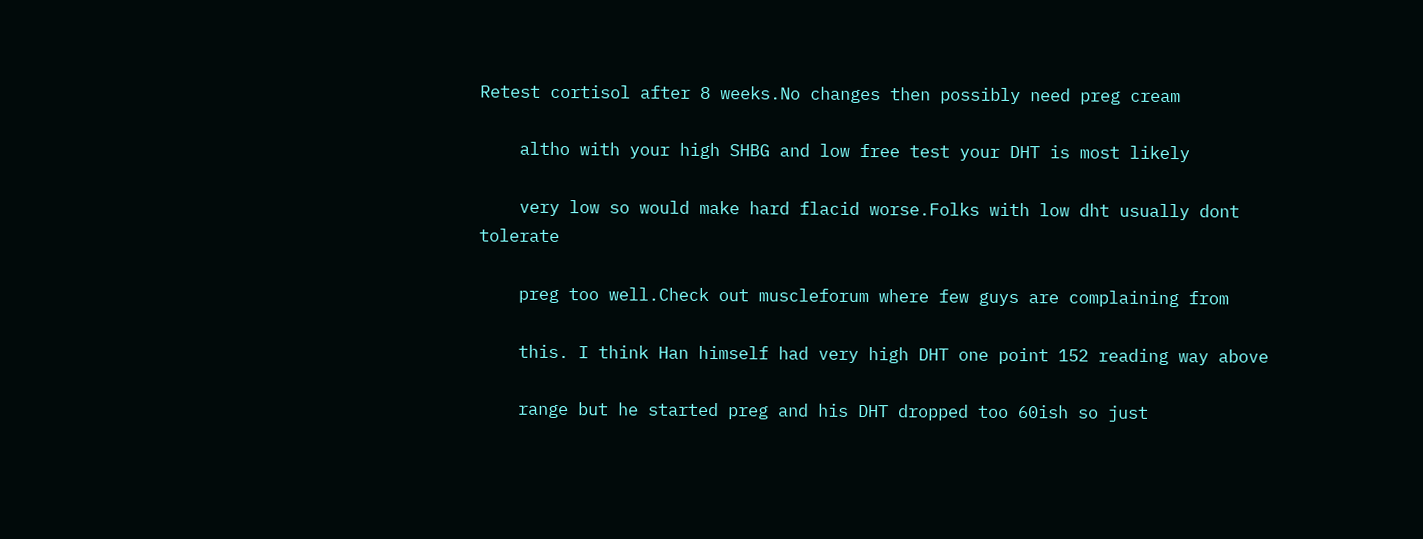Retest cortisol after 8 weeks.No changes then possibly need preg cream

    altho with your high SHBG and low free test your DHT is most likely

    very low so would make hard flacid worse.Folks with low dht usually dont tolerate

    preg too well.Check out muscleforum where few guys are complaining from

    this. I think Han himself had very high DHT one point 152 reading way above

    range but he started preg and his DHT dropped too 60ish so just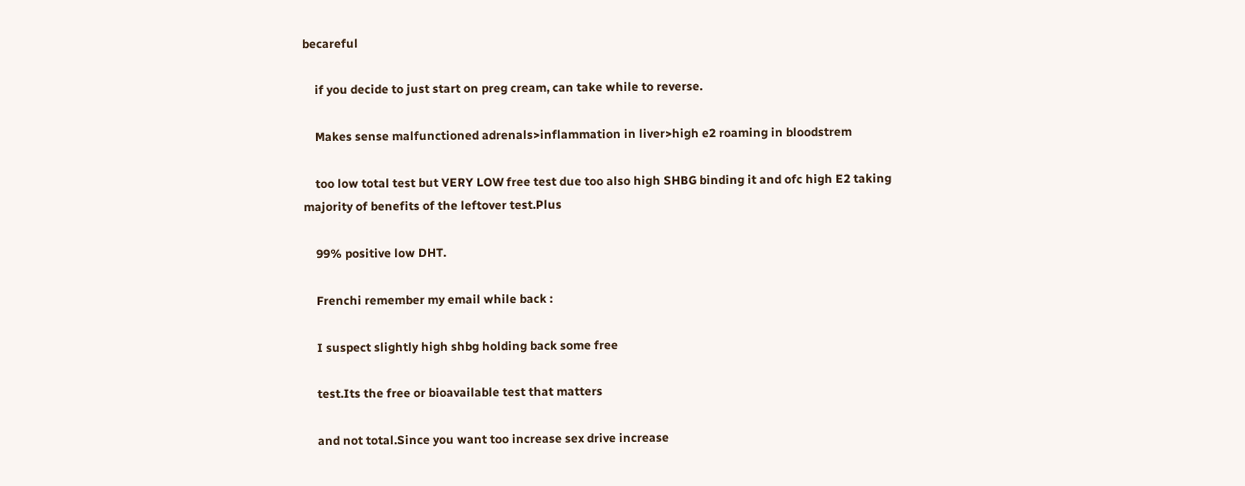becareful

    if you decide to just start on preg cream, can take while to reverse.

    Makes sense malfunctioned adrenals>inflammation in liver>high e2 roaming in bloodstrem

    too low total test but VERY LOW free test due too also high SHBG binding it and ofc high E2 taking majority of benefits of the leftover test.Plus

    99% positive low DHT.

    Frenchi remember my email while back :

    I suspect slightly high shbg holding back some free

    test.Its the free or bioavailable test that matters

    and not total.Since you want too increase sex drive increase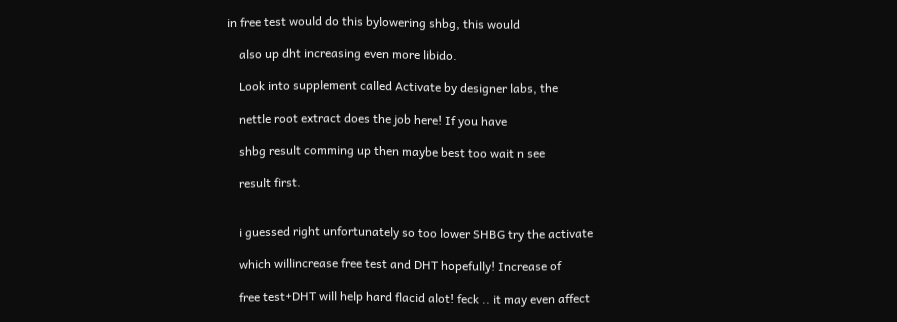in free test would do this bylowering shbg, this would

    also up dht increasing even more libido.

    Look into supplement called Activate by designer labs, the

    nettle root extract does the job here! If you have

    shbg result comming up then maybe best too wait n see

    result first.


    i guessed right unfortunately so too lower SHBG try the activate

    which willincrease free test and DHT hopefully! Increase of

    free test+DHT will help hard flacid alot! feck .. it may even affect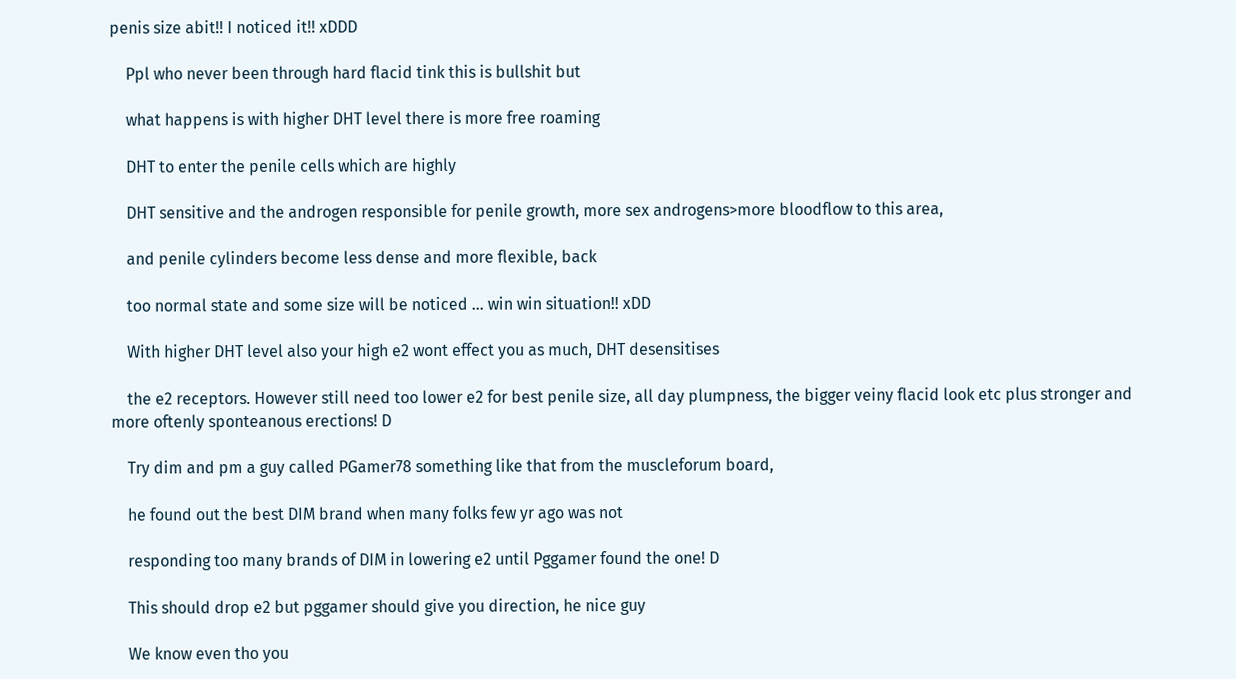penis size abit!! I noticed it!! xDDD

    Ppl who never been through hard flacid tink this is bullshit but

    what happens is with higher DHT level there is more free roaming

    DHT to enter the penile cells which are highly

    DHT sensitive and the androgen responsible for penile growth, more sex androgens>more bloodflow to this area,

    and penile cylinders become less dense and more flexible, back

    too normal state and some size will be noticed … win win situation!! xDD

    With higher DHT level also your high e2 wont effect you as much, DHT desensitises

    the e2 receptors. However still need too lower e2 for best penile size, all day plumpness, the bigger veiny flacid look etc plus stronger and more oftenly sponteanous erections! D

    Try dim and pm a guy called PGamer78 something like that from the muscleforum board,

    he found out the best DIM brand when many folks few yr ago was not

    responding too many brands of DIM in lowering e2 until Pggamer found the one! D

    This should drop e2 but pggamer should give you direction, he nice guy

    We know even tho you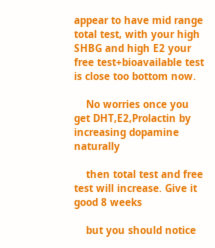appear to have mid range total test, with your high SHBG and high E2 your free test+bioavailable test is close too bottom now.

    No worries once you get DHT,E2,Prolactin by increasing dopamine naturally

    then total test and free test will increase. Give it good 8 weeks

    but you should notice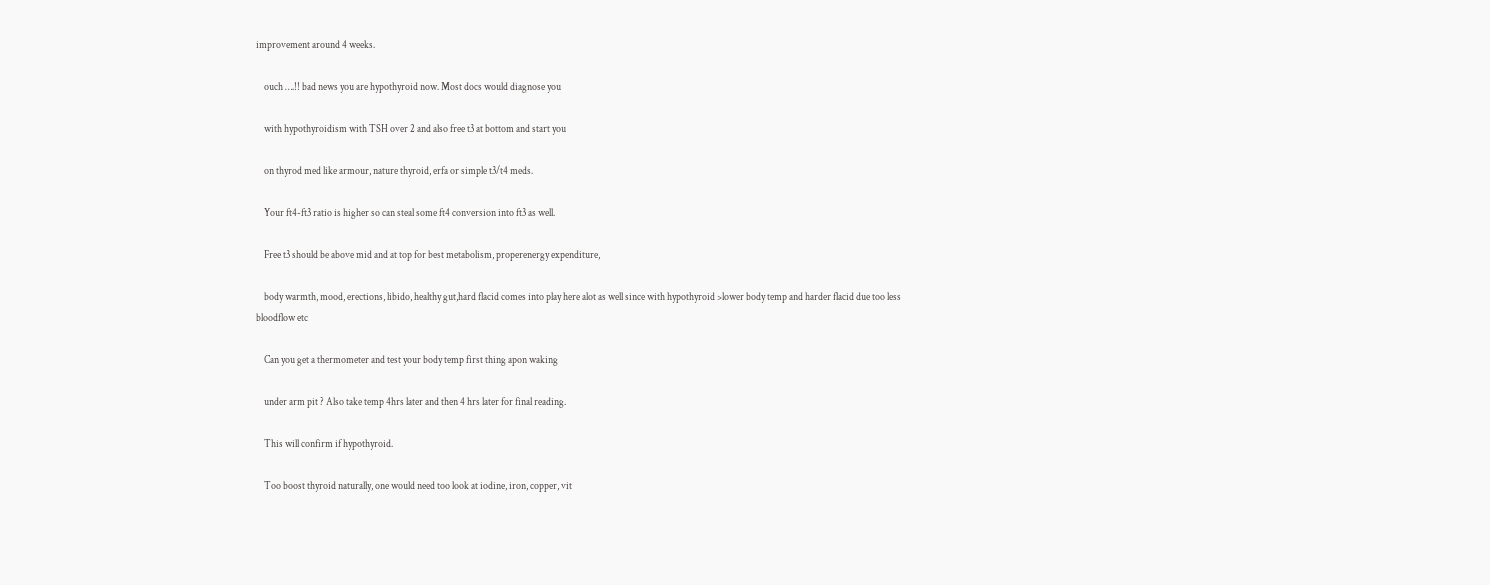improvement around 4 weeks.

    ouch ….!! bad news you are hypothyroid now. Most docs would diagnose you

    with hypothyroidism with TSH over 2 and also free t3 at bottom and start you

    on thyrod med like armour, nature thyroid, erfa or simple t3/t4 meds.

    Your ft4-ft3 ratio is higher so can steal some ft4 conversion into ft3 as well.

    Free t3 should be above mid and at top for best metabolism, properenergy expenditure,

    body warmth, mood, erections, libido, healthy gut,hard flacid comes into play here alot as well since with hypothyroid >lower body temp and harder flacid due too less bloodflow etc

    Can you get a thermometer and test your body temp first thing apon waking

    under arm pit ? Also take temp 4hrs later and then 4 hrs later for final reading.

    This will confirm if hypothyroid.

    Too boost thyroid naturally, one would need too look at iodine, iron, copper, vit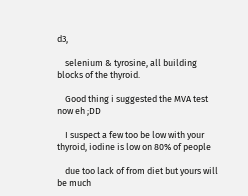d3,

    selenium & tyrosine, all building blocks of the thyroid.

    Good thing i suggested the MVA test now eh ;DD

    I suspect a few too be low with your thyroid, iodine is low on 80% of people

    due too lack of from diet but yours will be much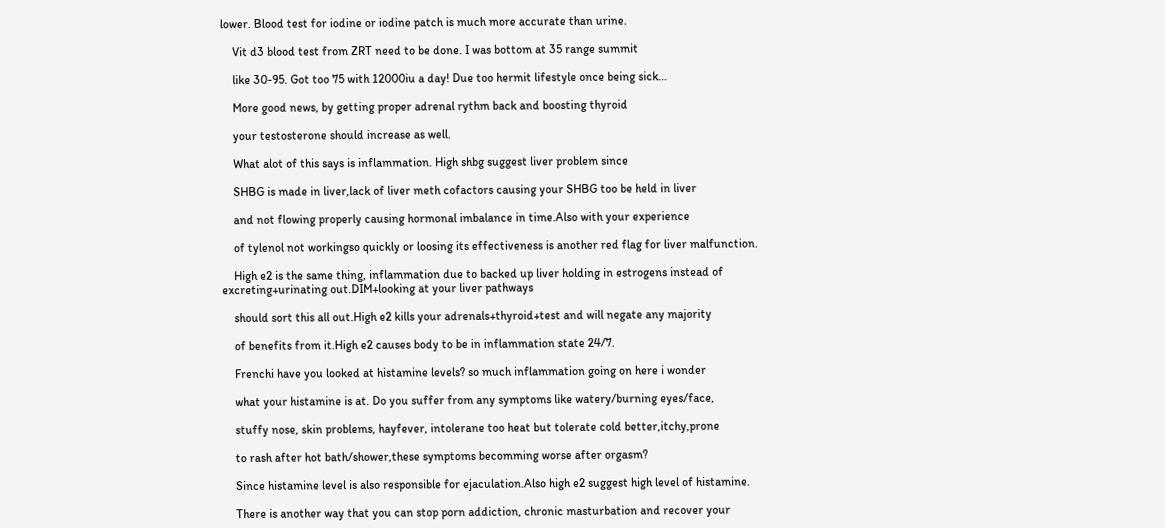lower. Blood test for iodine or iodine patch is much more accurate than urine.

    Vit d3 blood test from ZRT need to be done. I was bottom at 35 range summit

    like 30-95. Got too 75 with 12000iu a day! Due too hermit lifestyle once being sick…

    More good news, by getting proper adrenal rythm back and boosting thyroid

    your testosterone should increase as well.

    What alot of this says is inflammation. High shbg suggest liver problem since

    SHBG is made in liver,lack of liver meth cofactors causing your SHBG too be held in liver

    and not flowing properly causing hormonal imbalance in time.Also with your experience

    of tylenol not workingso quickly or loosing its effectiveness is another red flag for liver malfunction.

    High e2 is the same thing, inflammation due to backed up liver holding in estrogens instead of excreting+urinating out.DIM+looking at your liver pathways

    should sort this all out.High e2 kills your adrenals+thyroid+test and will negate any majority

    of benefits from it.High e2 causes body to be in inflammation state 24/7.

    Frenchi have you looked at histamine levels? so much inflammation going on here i wonder

    what your histamine is at. Do you suffer from any symptoms like watery/burning eyes/face,

    stuffy nose, skin problems, hayfever, intolerane too heat but tolerate cold better,itchy,prone

    to rash after hot bath/shower,these symptoms becomming worse after orgasm?

    Since histamine level is also responsible for ejaculation.Also high e2 suggest high level of histamine.

    There is another way that you can stop porn addiction, chronic masturbation and recover your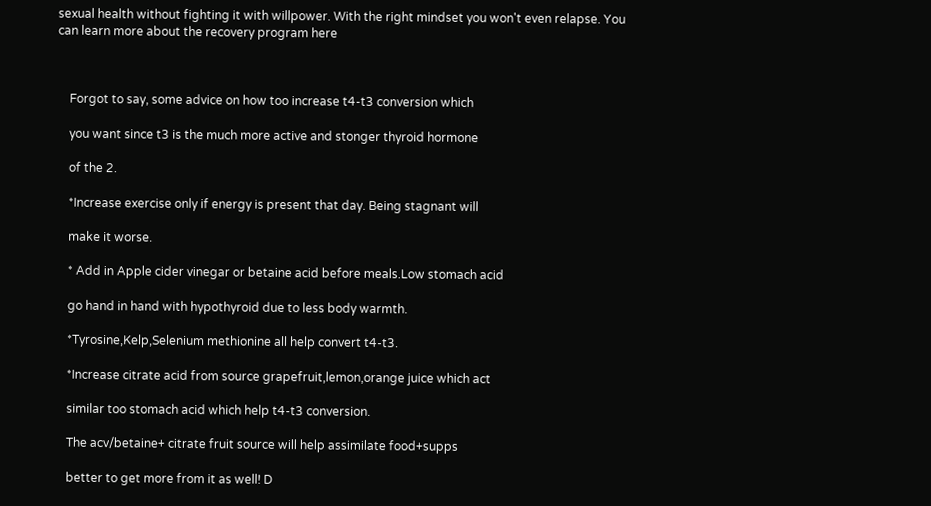sexual health without fighting it with willpower. With the right mindset you won't even relapse. You can learn more about the recovery program here



    Forgot to say, some advice on how too increase t4-t3 conversion which

    you want since t3 is the much more active and stonger thyroid hormone

    of the 2.

    *Increase exercise only if energy is present that day. Being stagnant will

    make it worse.

    * Add in Apple cider vinegar or betaine acid before meals.Low stomach acid

    go hand in hand with hypothyroid due to less body warmth.

    *Tyrosine,Kelp,Selenium methionine all help convert t4-t3.

    *Increase citrate acid from source grapefruit,lemon,orange juice which act

    similar too stomach acid which help t4-t3 conversion.

    The acv/betaine+ citrate fruit source will help assimilate food+supps

    better to get more from it as well! D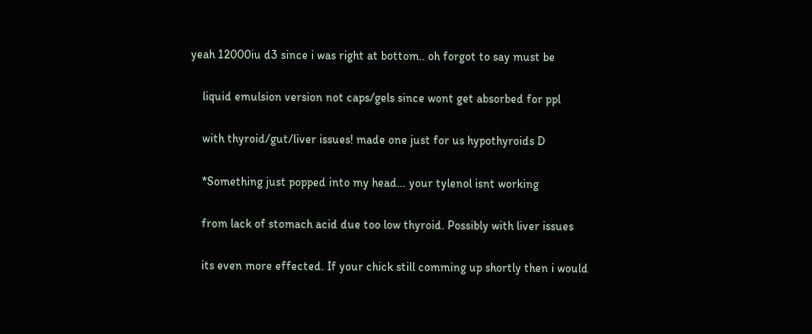yeah 12000iu d3 since i was right at bottom.. oh forgot to say must be

    liquid emulsion version not caps/gels since wont get absorbed for ppl

    with thyroid/gut/liver issues! made one just for us hypothyroids D

    *Something just popped into my head… your tylenol isnt working

    from lack of stomach acid due too low thyroid. Possibly with liver issues

    its even more effected. If your chick still comming up shortly then i would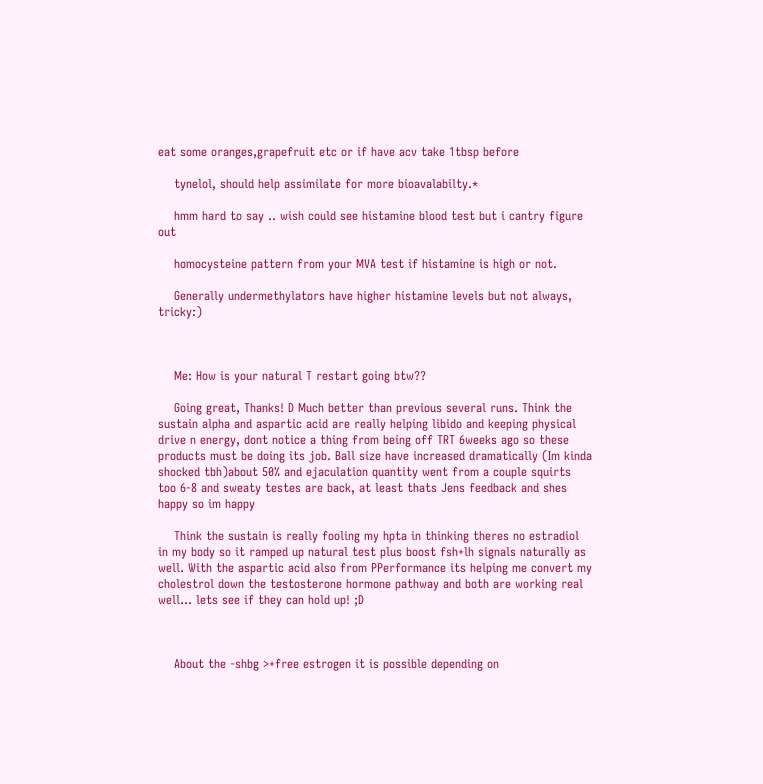eat some oranges,grapefruit etc or if have acv take 1tbsp before

    tynelol, should help assimilate for more bioavalabilty.*

    hmm hard to say .. wish could see histamine blood test but i cantry figure out

    homocysteine pattern from your MVA test if histamine is high or not.

    Generally undermethylators have higher histamine levels but not always, tricky:)



    Me: How is your natural T restart going btw??

    Going great, Thanks! D Much better than previous several runs. Think the sustain alpha and aspartic acid are really helping libido and keeping physical drive n energy, dont notice a thing from being off TRT 6weeks ago so these products must be doing its job. Ball size have increased dramatically (Im kinda shocked tbh)about 50% and ejaculation quantity went from a couple squirts too 6-8 and sweaty testes are back, at least thats Jens feedback and shes happy so im happy

    Think the sustain is really fooling my hpta in thinking theres no estradiol in my body so it ramped up natural test plus boost fsh+lh signals naturally as well. With the aspartic acid also from PPerformance its helping me convert my cholestrol down the testosterone hormone pathway and both are working real well… lets see if they can hold up! ;D



    About the -shbg >+free estrogen it is possible depending on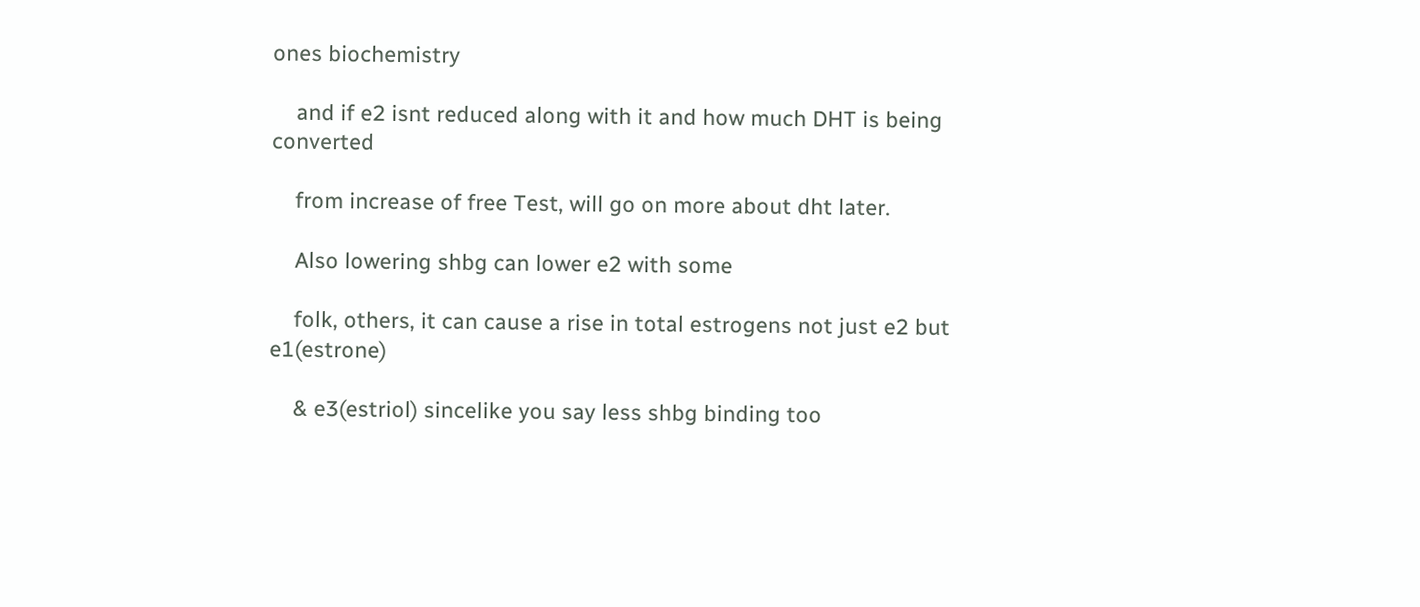ones biochemistry

    and if e2 isnt reduced along with it and how much DHT is being converted

    from increase of free Test, will go on more about dht later.

    Also lowering shbg can lower e2 with some

    folk, others, it can cause a rise in total estrogens not just e2 but e1(estrone)

    & e3(estriol) sincelike you say less shbg binding too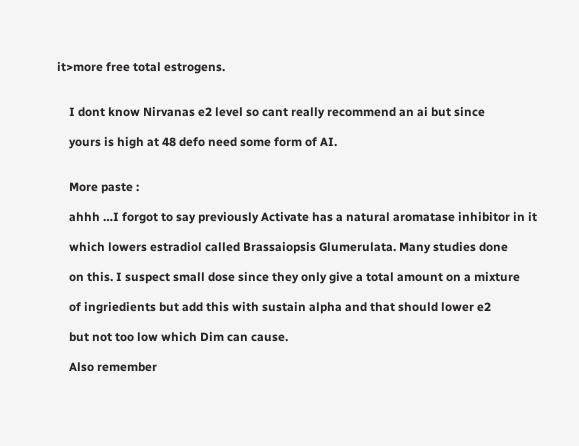it>more free total estrogens.


    I dont know Nirvanas e2 level so cant really recommend an ai but since

    yours is high at 48 defo need some form of AI.


    More paste :

    ahhh …I forgot to say previously Activate has a natural aromatase inhibitor in it

    which lowers estradiol called Brassaiopsis Glumerulata. Many studies done

    on this. I suspect small dose since they only give a total amount on a mixture

    of ingriedients but add this with sustain alpha and that should lower e2

    but not too low which Dim can cause.

    Also remember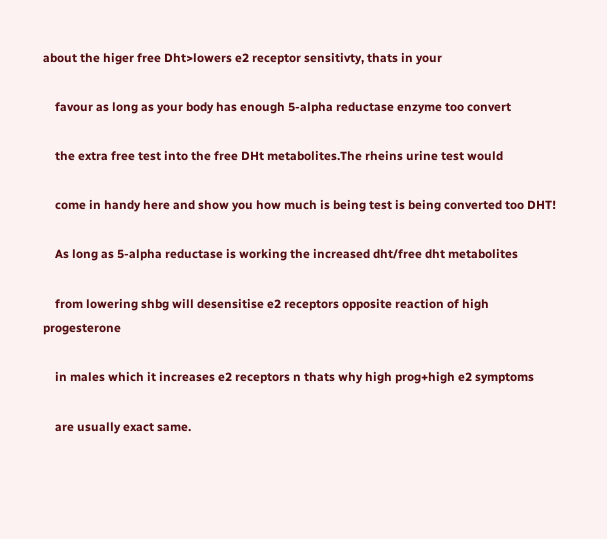about the higer free Dht>lowers e2 receptor sensitivty, thats in your

    favour as long as your body has enough 5-alpha reductase enzyme too convert

    the extra free test into the free DHt metabolites.The rheins urine test would

    come in handy here and show you how much is being test is being converted too DHT!

    As long as 5-alpha reductase is working the increased dht/free dht metabolites

    from lowering shbg will desensitise e2 receptors opposite reaction of high progesterone

    in males which it increases e2 receptors n thats why high prog+high e2 symptoms

    are usually exact same.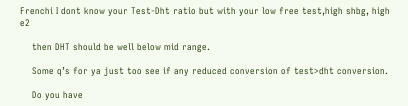Frenchi I dont know your Test-Dht ratio but with your low free test,high shbg, high e2

    then DHT should be well below mid range.

    Some q’s for ya just too see if any reduced conversion of test>dht conversion.

    Do you have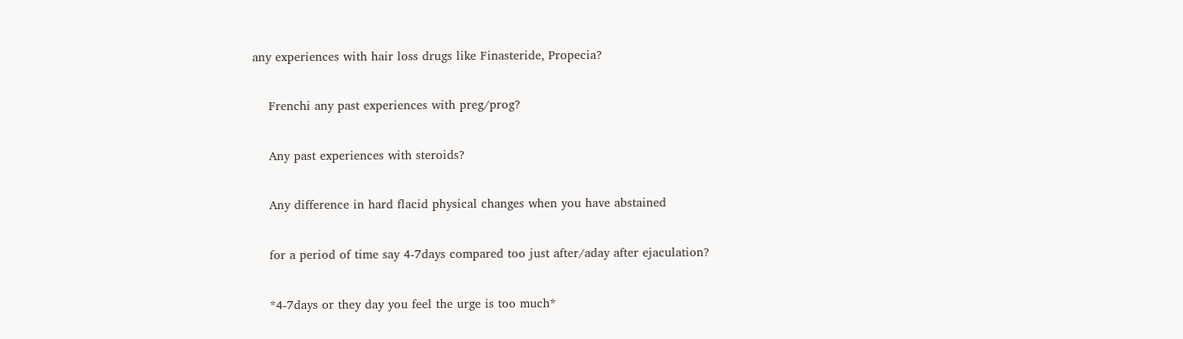any experiences with hair loss drugs like Finasteride, Propecia?

    Frenchi any past experiences with preg/prog?

    Any past experiences with steroids?

    Any difference in hard flacid physical changes when you have abstained

    for a period of time say 4-7days compared too just after/aday after ejaculation?

    *4-7days or they day you feel the urge is too much*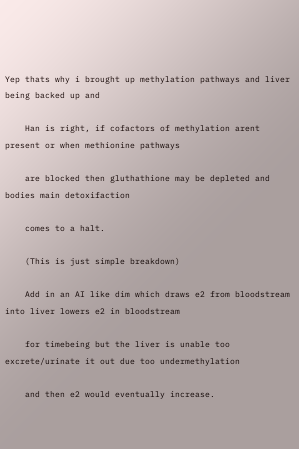Yep thats why i brought up methylation pathways and liver being backed up and

    Han is right, if cofactors of methylation arent present or when methionine pathways

    are blocked then gluthathione may be depleted and bodies main detoxifaction

    comes to a halt.

    (This is just simple breakdown)

    Add in an AI like dim which draws e2 from bloodstream into liver lowers e2 in bloodstream

    for timebeing but the liver is unable too excrete/urinate it out due too undermethylation

    and then e2 would eventually increase.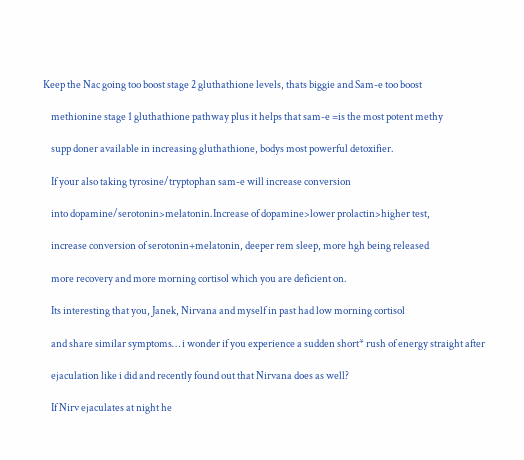Keep the Nac going too boost stage 2 gluthathione levels, thats biggie and Sam-e too boost

    methionine stage 1 gluthathione pathway plus it helps that sam-e =is the most potent methy

    supp doner available in increasing gluthathione, bodys most powerful detoxifier.

    If your also taking tyrosine/tryptophan sam-e will increase conversion

    into dopamine/serotonin>melatonin.Increase of dopamine>lower prolactin>higher test,

    increase conversion of serotonin+melatonin, deeper rem sleep, more hgh being released

    more recovery and more morning cortisol which you are deficient on.

    Its interesting that you, Janek, Nirvana and myself in past had low morning cortisol

    and share similar symptoms… i wonder if you experience a sudden short* rush of energy straight after

    ejaculation like i did and recently found out that Nirvana does as well?

    If Nirv ejaculates at night he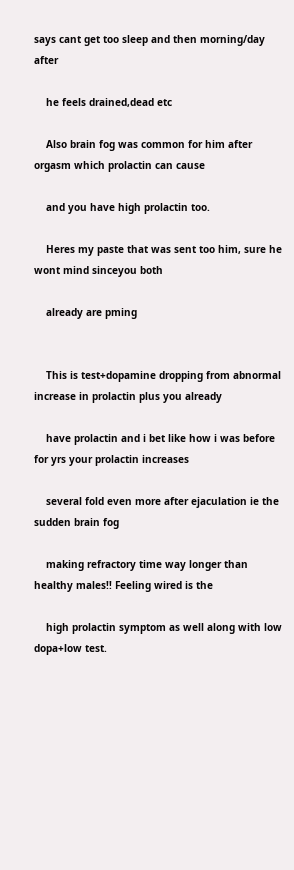says cant get too sleep and then morning/day after

    he feels drained,dead etc

    Also brain fog was common for him after orgasm which prolactin can cause

    and you have high prolactin too.

    Heres my paste that was sent too him, sure he wont mind sinceyou both

    already are pming


    This is test+dopamine dropping from abnormal increase in prolactin plus you already

    have prolactin and i bet like how i was before for yrs your prolactin increases

    several fold even more after ejaculation ie the sudden brain fog

    making refractory time way longer than healthy males!! Feeling wired is the

    high prolactin symptom as well along with low dopa+low test.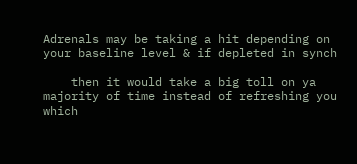Adrenals may be taking a hit depending on your baseline level & if depleted in synch

    then it would take a big toll on ya majority of time instead of refreshing you which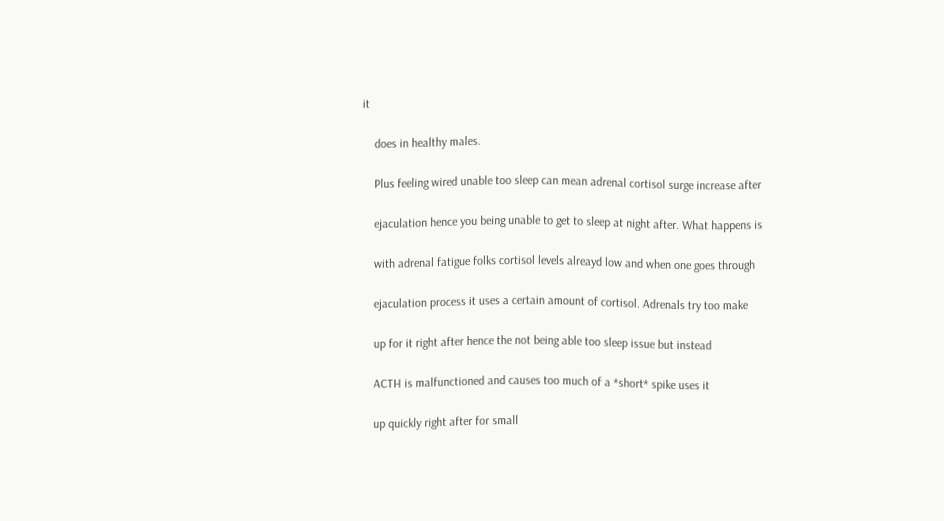it

    does in healthy males.

    Plus feeling wired unable too sleep can mean adrenal cortisol surge increase after

    ejaculation hence you being unable to get to sleep at night after. What happens is

    with adrenal fatigue folks cortisol levels alreayd low and when one goes through

    ejaculation process it uses a certain amount of cortisol. Adrenals try too make

    up for it right after hence the not being able too sleep issue but instead

    ACTH is malfunctioned and causes too much of a *short* spike uses it

    up quickly right after for small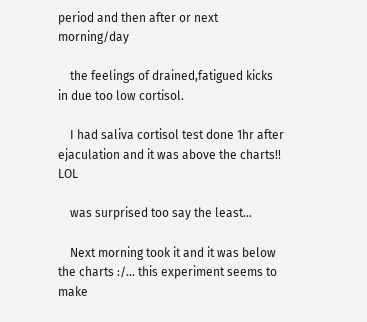period and then after or next morning/day

    the feelings of drained,fatigued kicks in due too low cortisol.

    I had saliva cortisol test done 1hr after ejaculation and it was above the charts!! LOL

    was surprised too say the least…

    Next morning took it and it was below the charts :/… this experiment seems to make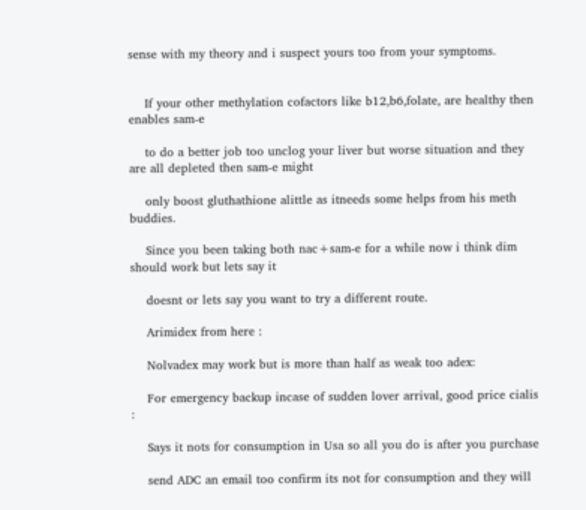sense with my theory and i suspect yours too from your symptoms.


    If your other methylation cofactors like b12,b6,folate, are healthy then enables sam-e

    to do a better job too unclog your liver but worse situation and they are all depleted then sam-e might

    only boost gluthathione alittle as itneeds some helps from his meth buddies.

    Since you been taking both nac+sam-e for a while now i think dim should work but lets say it

    doesnt or lets say you want to try a different route.

    Arimidex from here :

    Nolvadex may work but is more than half as weak too adex:

    For emergency backup incase of sudden lover arrival, good price cialis :

    Says it nots for consumption in Usa so all you do is after you purchase

    send ADC an email too confirm its not for consumption and they will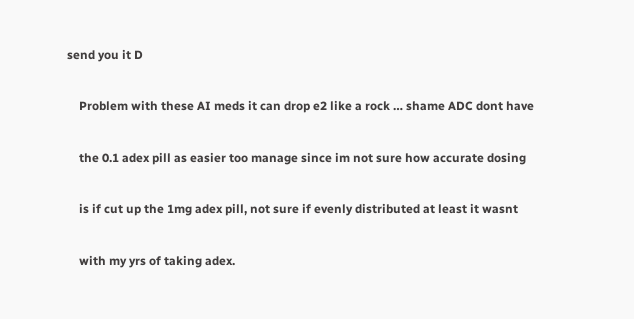send you it D

    Problem with these AI meds it can drop e2 like a rock … shame ADC dont have

    the 0.1 adex pill as easier too manage since im not sure how accurate dosing

    is if cut up the 1mg adex pill, not sure if evenly distributed at least it wasnt

    with my yrs of taking adex.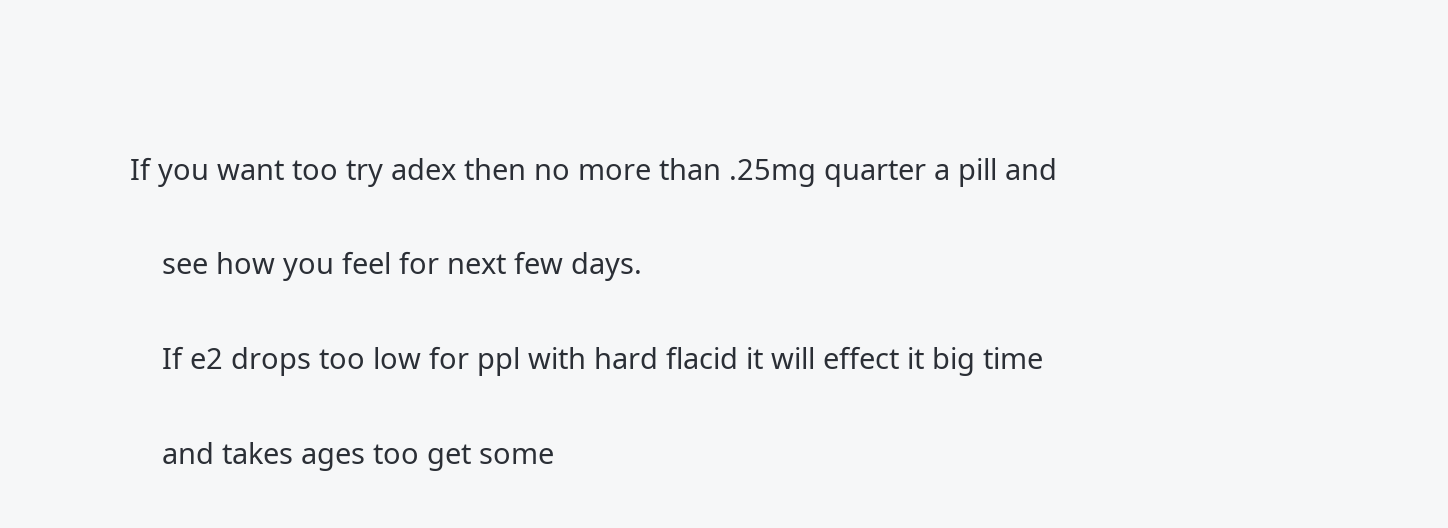If you want too try adex then no more than .25mg quarter a pill and

    see how you feel for next few days.

    If e2 drops too low for ppl with hard flacid it will effect it big time

    and takes ages too get some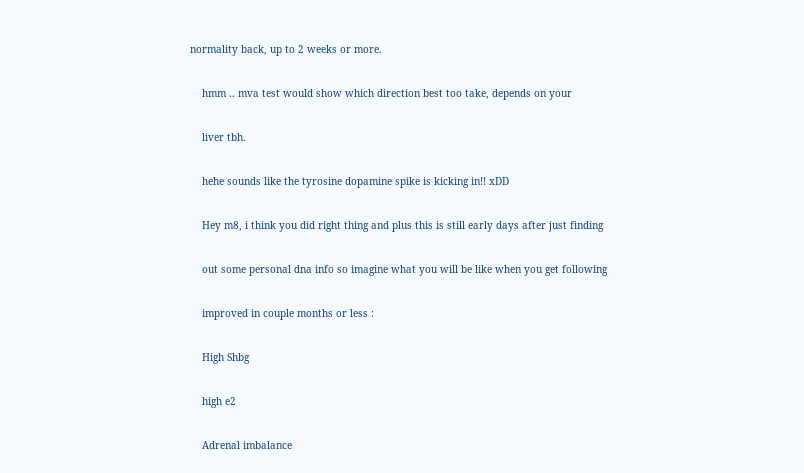normality back, up to 2 weeks or more.

    hmm .. mva test would show which direction best too take, depends on your

    liver tbh.

    hehe sounds like the tyrosine dopamine spike is kicking in!! xDD

    Hey m8, i think you did right thing and plus this is still early days after just finding

    out some personal dna info so imagine what you will be like when you get following

    improved in couple months or less :

    High Shbg

    high e2

    Adrenal imbalance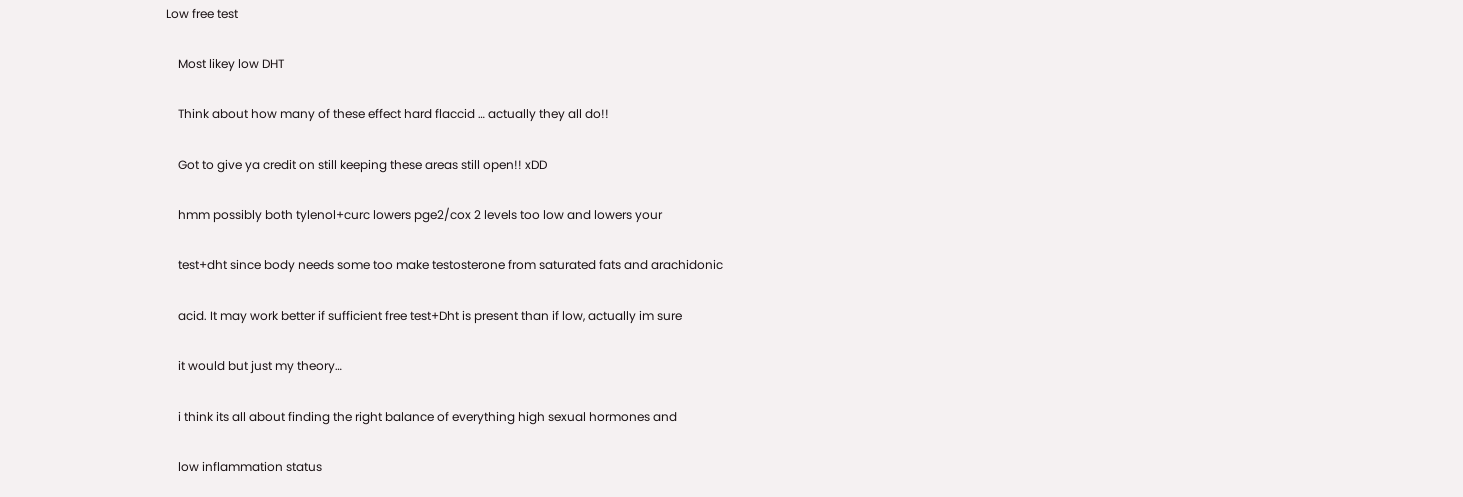Low free test

    Most likey low DHT

    Think about how many of these effect hard flaccid … actually they all do!!

    Got to give ya credit on still keeping these areas still open!! xDD

    hmm possibly both tylenol+curc lowers pge2/cox 2 levels too low and lowers your

    test+dht since body needs some too make testosterone from saturated fats and arachidonic

    acid. It may work better if sufficient free test+Dht is present than if low, actually im sure

    it would but just my theory…

    i think its all about finding the right balance of everything high sexual hormones and

    low inflammation status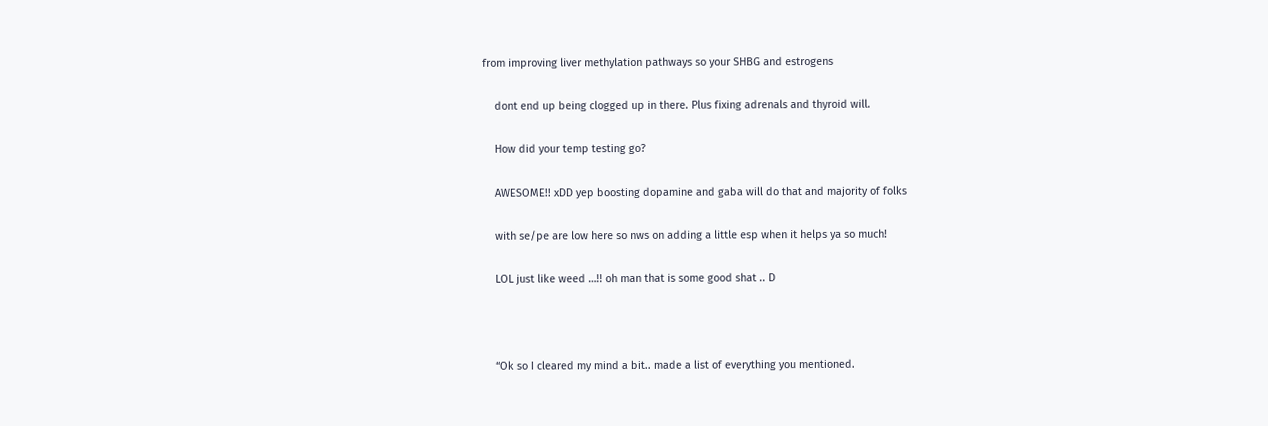from improving liver methylation pathways so your SHBG and estrogens

    dont end up being clogged up in there. Plus fixing adrenals and thyroid will.

    How did your temp testing go?

    AWESOME!! xDD yep boosting dopamine and gaba will do that and majority of folks

    with se/pe are low here so nws on adding a little esp when it helps ya so much!

    LOL just like weed …!! oh man that is some good shat .. D



    “Ok so I cleared my mind a bit.. made a list of everything you mentioned.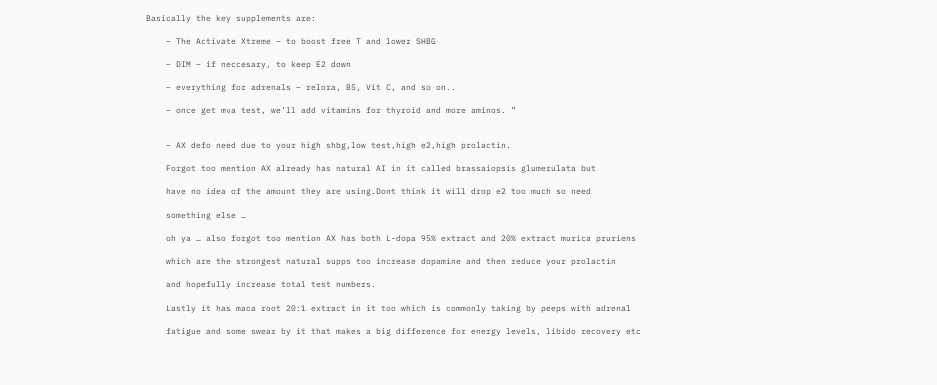Basically the key supplements are:

    – The Activate Xtreme – to boost free T and lower SHBG

    – DIM – if neccesary, to keep E2 down

    – everything for adrenals – relora, B5, Vit C, and so on..

    – once get mva test, we’ll add vitamins for thyroid and more aminos. ”


    – AX defo need due to your high shbg,low test,high e2,high prolactin.

    Forgot too mention AX already has natural AI in it called brassaiopsis glumerulata but

    have no idea of the amount they are using.Dont think it will drop e2 too much so need

    something else …

    oh ya … also forgot too mention AX has both L-dopa 95% extract and 20% extract murica pruriens

    which are the strongest natural supps too increase dopamine and then reduce your prolactin

    and hopefully increase total test numbers.

    Lastly it has maca root 20:1 extract in it too which is commonly taking by peeps with adrenal

    fatigue and some swear by it that makes a big difference for energy levels, libido recovery etc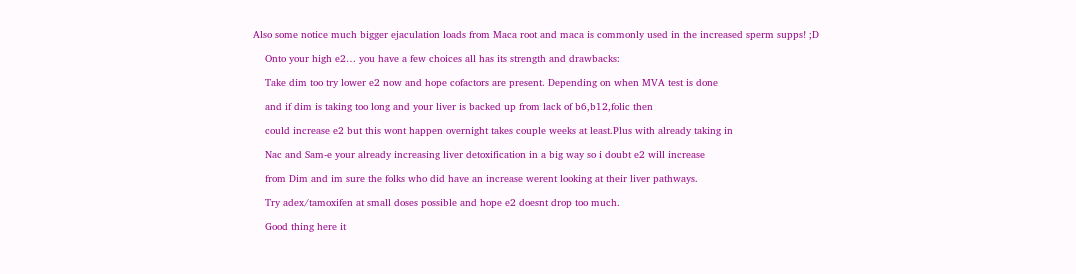Also some notice much bigger ejaculation loads from Maca root and maca is commonly used in the increased sperm supps! ;D

    Onto your high e2… you have a few choices all has its strength and drawbacks:

    Take dim too try lower e2 now and hope cofactors are present. Depending on when MVA test is done

    and if dim is taking too long and your liver is backed up from lack of b6,b12,folic then

    could increase e2 but this wont happen overnight takes couple weeks at least.Plus with already taking in

    Nac and Sam-e your already increasing liver detoxification in a big way so i doubt e2 will increase

    from Dim and im sure the folks who did have an increase werent looking at their liver pathways.

    Try adex/tamoxifen at small doses possible and hope e2 doesnt drop too much.

    Good thing here it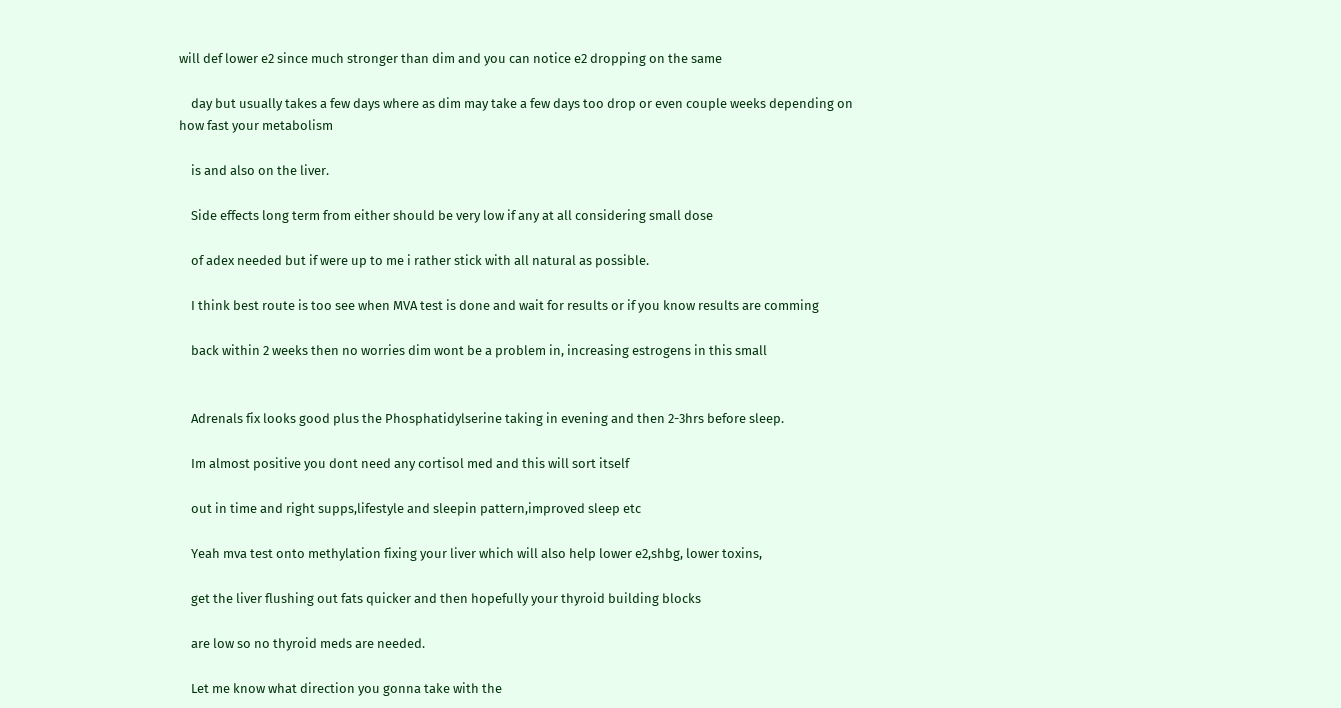will def lower e2 since much stronger than dim and you can notice e2 dropping on the same

    day but usually takes a few days where as dim may take a few days too drop or even couple weeks depending on how fast your metabolism

    is and also on the liver.

    Side effects long term from either should be very low if any at all considering small dose

    of adex needed but if were up to me i rather stick with all natural as possible.

    I think best route is too see when MVA test is done and wait for results or if you know results are comming

    back within 2 weeks then no worries dim wont be a problem in, increasing estrogens in this small


    Adrenals fix looks good plus the Phosphatidylserine taking in evening and then 2-3hrs before sleep.

    Im almost positive you dont need any cortisol med and this will sort itself

    out in time and right supps,lifestyle and sleepin pattern,improved sleep etc

    Yeah mva test onto methylation fixing your liver which will also help lower e2,shbg, lower toxins,

    get the liver flushing out fats quicker and then hopefully your thyroid building blocks

    are low so no thyroid meds are needed.

    Let me know what direction you gonna take with the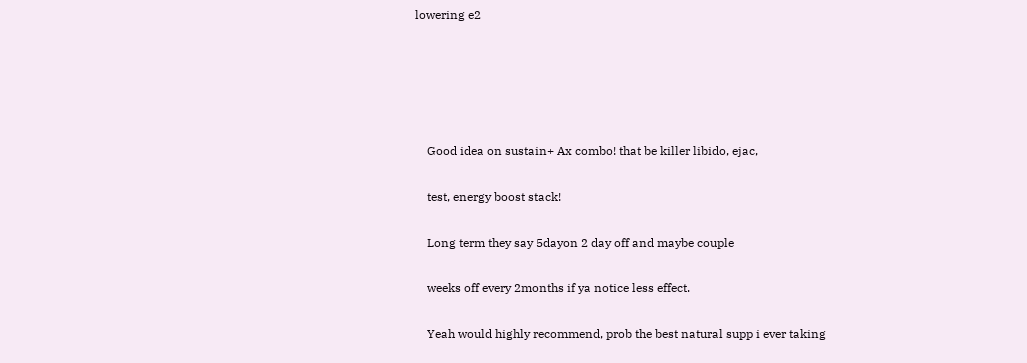lowering e2





    Good idea on sustain+ Ax combo! that be killer libido, ejac,

    test, energy boost stack!

    Long term they say 5dayon 2 day off and maybe couple

    weeks off every 2months if ya notice less effect.

    Yeah would highly recommend, prob the best natural supp i ever taking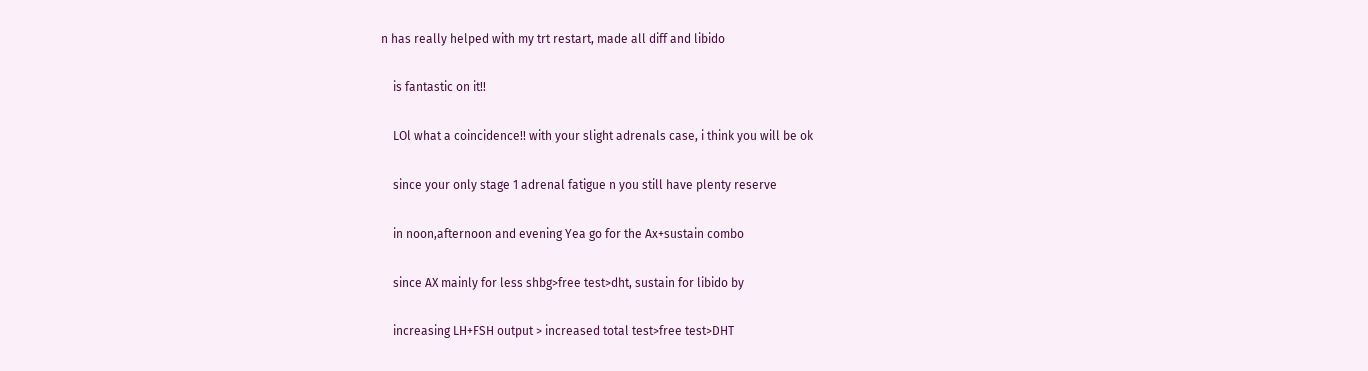n has really helped with my trt restart, made all diff and libido

    is fantastic on it!!

    LOl what a coincidence!! with your slight adrenals case, i think you will be ok

    since your only stage 1 adrenal fatigue n you still have plenty reserve

    in noon,afternoon and evening Yea go for the Ax+sustain combo

    since AX mainly for less shbg>free test>dht, sustain for libido by

    increasing LH+FSH output > increased total test>free test>DHT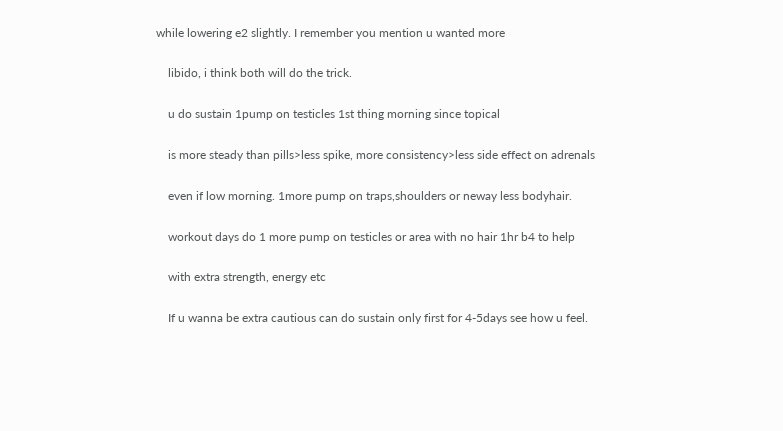while lowering e2 slightly. I remember you mention u wanted more

    libido, i think both will do the trick.

    u do sustain 1pump on testicles 1st thing morning since topical

    is more steady than pills>less spike, more consistency>less side effect on adrenals

    even if low morning. 1more pump on traps,shoulders or neway less bodyhair.

    workout days do 1 more pump on testicles or area with no hair 1hr b4 to help

    with extra strength, energy etc

    If u wanna be extra cautious can do sustain only first for 4-5days see how u feel.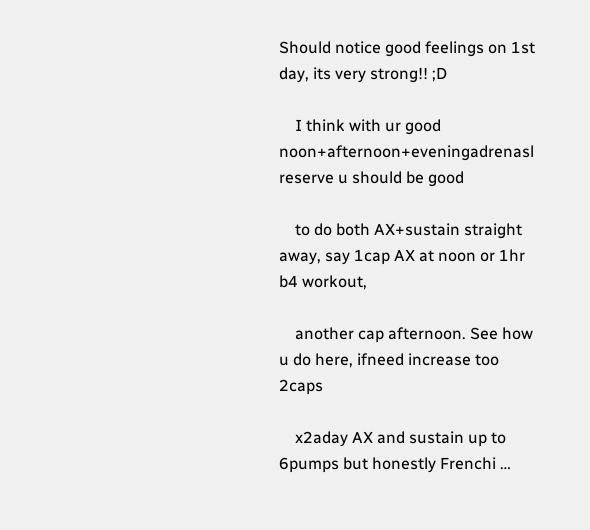Should notice good feelings on 1st day, its very strong!! ;D

    I think with ur good noon+afternoon+eveningadrenasl reserve u should be good

    to do both AX+sustain straight away, say 1cap AX at noon or 1hr b4 workout,

    another cap afternoon. See how u do here, ifneed increase too 2caps

    x2aday AX and sustain up to 6pumps but honestly Frenchi …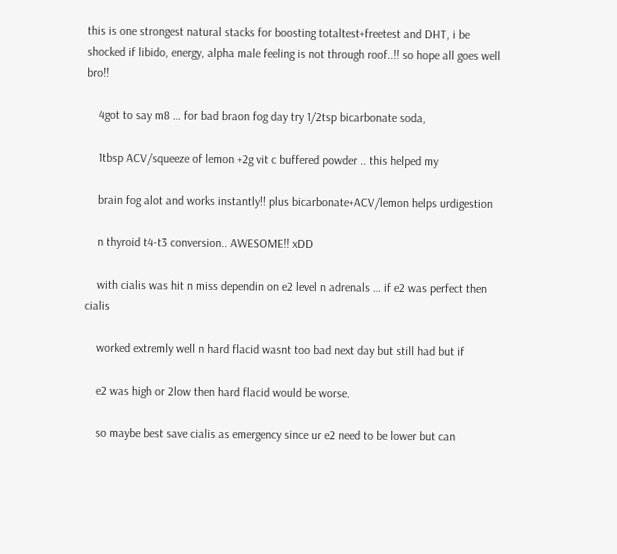this is one strongest natural stacks for boosting totaltest+freetest and DHT, i be shocked if libido, energy, alpha male feeling is not through roof..!! so hope all goes well bro!!

    4got to say m8 … for bad braon fog day try 1/2tsp bicarbonate soda,

    1tbsp ACV/squeeze of lemon +2g vit c buffered powder .. this helped my

    brain fog alot and works instantly!! plus bicarbonate+ACV/lemon helps urdigestion

    n thyroid t4-t3 conversion.. AWESOME!! xDD

    with cialis was hit n miss dependin on e2 level n adrenals … if e2 was perfect then cialis

    worked extremly well n hard flacid wasnt too bad next day but still had but if

    e2 was high or 2low then hard flacid would be worse.

    so maybe best save cialis as emergency since ur e2 need to be lower but can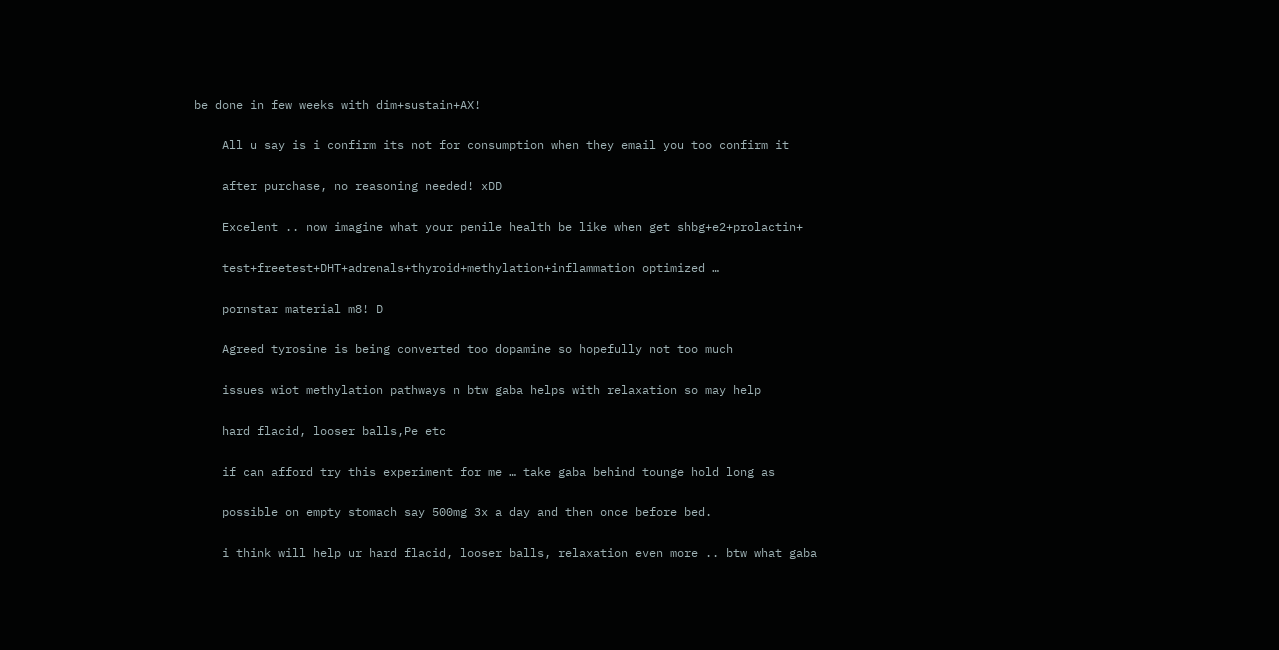be done in few weeks with dim+sustain+AX!

    All u say is i confirm its not for consumption when they email you too confirm it

    after purchase, no reasoning needed! xDD

    Excelent .. now imagine what your penile health be like when get shbg+e2+prolactin+

    test+freetest+DHT+adrenals+thyroid+methylation+inflammation optimized …

    pornstar material m8! D

    Agreed tyrosine is being converted too dopamine so hopefully not too much

    issues wiot methylation pathways n btw gaba helps with relaxation so may help

    hard flacid, looser balls,Pe etc

    if can afford try this experiment for me … take gaba behind tounge hold long as

    possible on empty stomach say 500mg 3x a day and then once before bed.

    i think will help ur hard flacid, looser balls, relaxation even more .. btw what gaba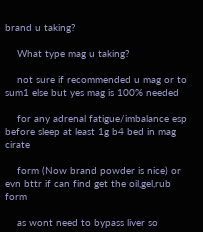brand u taking?

    What type mag u taking?

    not sure if recommended u mag or to sum1 else but yes mag is 100% needed

    for any adrenal fatigue/imbalance esp before sleep at least 1g b4 bed in mag cirate

    form (Now brand powder is nice) or evn bttr if can find get the oil,gel,rub form

    as wont need to bypass liver so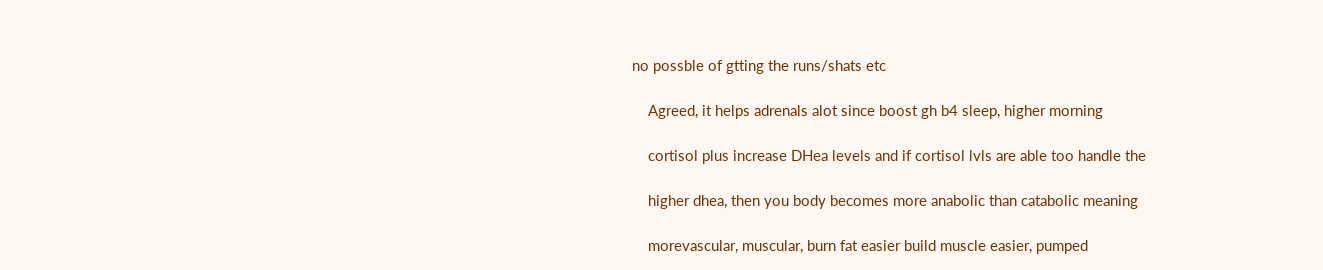no possble of gtting the runs/shats etc

    Agreed, it helps adrenals alot since boost gh b4 sleep, higher morning

    cortisol plus increase DHea levels and if cortisol lvls are able too handle the

    higher dhea, then you body becomes more anabolic than catabolic meaning

    morevascular, muscular, burn fat easier build muscle easier, pumped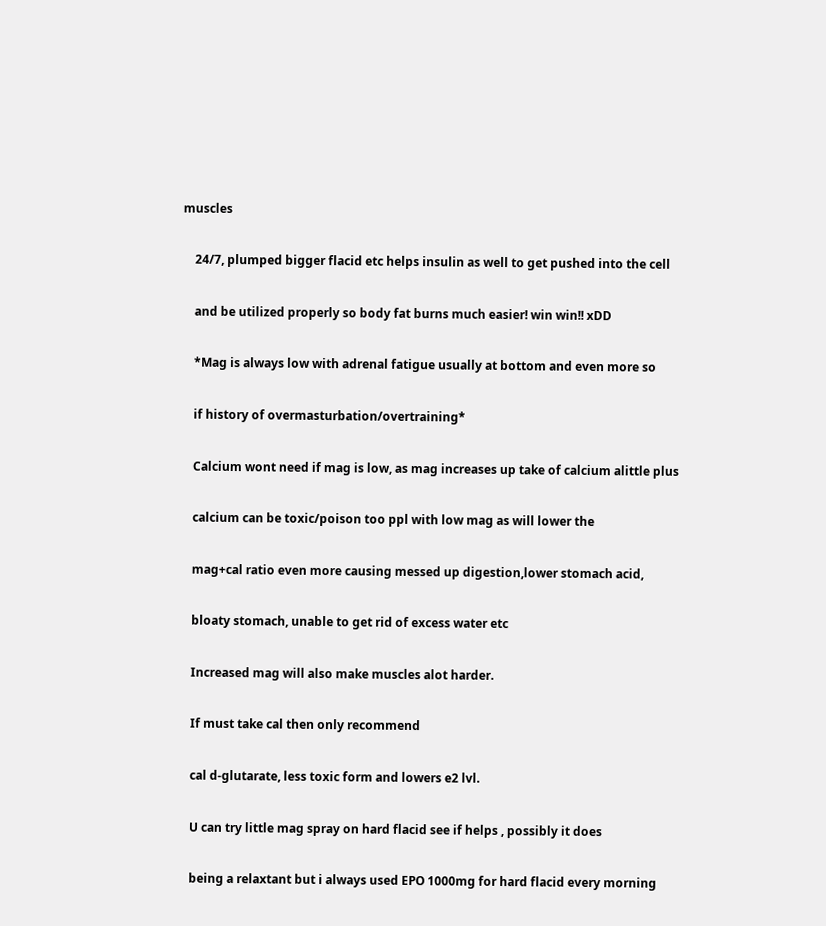muscles

    24/7, plumped bigger flacid etc helps insulin as well to get pushed into the cell

    and be utilized properly so body fat burns much easier! win win!! xDD

    *Mag is always low with adrenal fatigue usually at bottom and even more so

    if history of overmasturbation/overtraining*

    Calcium wont need if mag is low, as mag increases up take of calcium alittle plus

    calcium can be toxic/poison too ppl with low mag as will lower the

    mag+cal ratio even more causing messed up digestion,lower stomach acid,

    bloaty stomach, unable to get rid of excess water etc

    Increased mag will also make muscles alot harder.

    If must take cal then only recommend

    cal d-glutarate, less toxic form and lowers e2 lvl.

    U can try little mag spray on hard flacid see if helps , possibly it does

    being a relaxtant but i always used EPO 1000mg for hard flacid every morning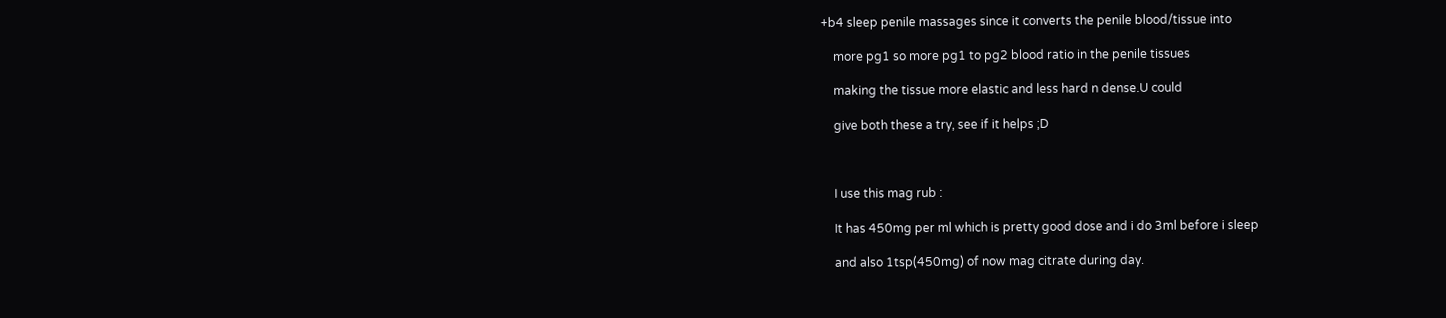+b4 sleep penile massages since it converts the penile blood/tissue into

    more pg1 so more pg1 to pg2 blood ratio in the penile tissues

    making the tissue more elastic and less hard n dense.U could

    give both these a try, see if it helps ;D



    I use this mag rub :

    It has 450mg per ml which is pretty good dose and i do 3ml before i sleep

    and also 1tsp(450mg) of now mag citrate during day.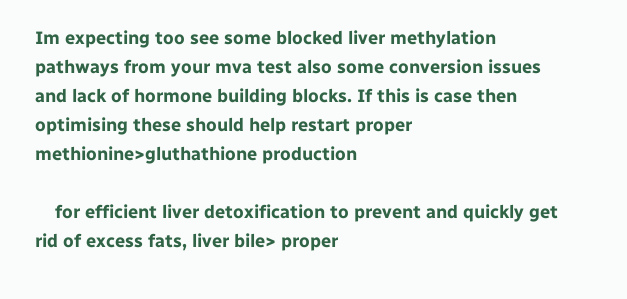Im expecting too see some blocked liver methylation pathways from your mva test also some conversion issues and lack of hormone building blocks. If this is case then optimising these should help restart proper methionine>gluthathione production

    for efficient liver detoxification to prevent and quickly get rid of excess fats, liver bile> proper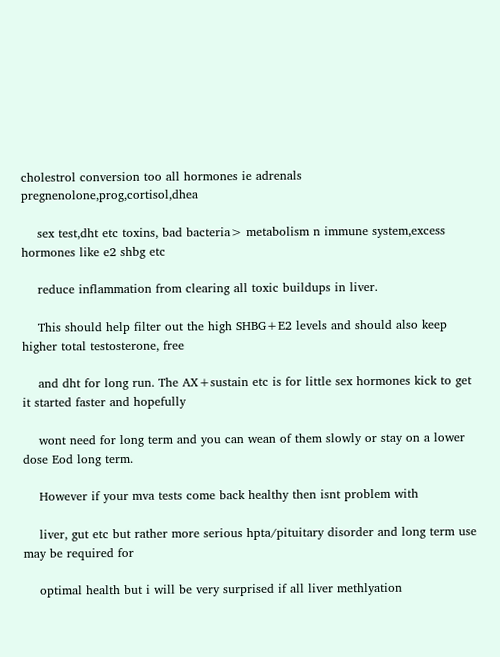cholestrol conversion too all hormones ie adrenals pregnenolone,prog,cortisol,dhea

    sex test,dht etc toxins, bad bacteria> metabolism n immune system,excess hormones like e2 shbg etc

    reduce inflammation from clearing all toxic buildups in liver.

    This should help filter out the high SHBG+E2 levels and should also keep higher total testosterone, free

    and dht for long run. The AX+sustain etc is for little sex hormones kick to get it started faster and hopefully

    wont need for long term and you can wean of them slowly or stay on a lower dose Eod long term.

    However if your mva tests come back healthy then isnt problem with

    liver, gut etc but rather more serious hpta/pituitary disorder and long term use may be required for

    optimal health but i will be very surprised if all liver methlyation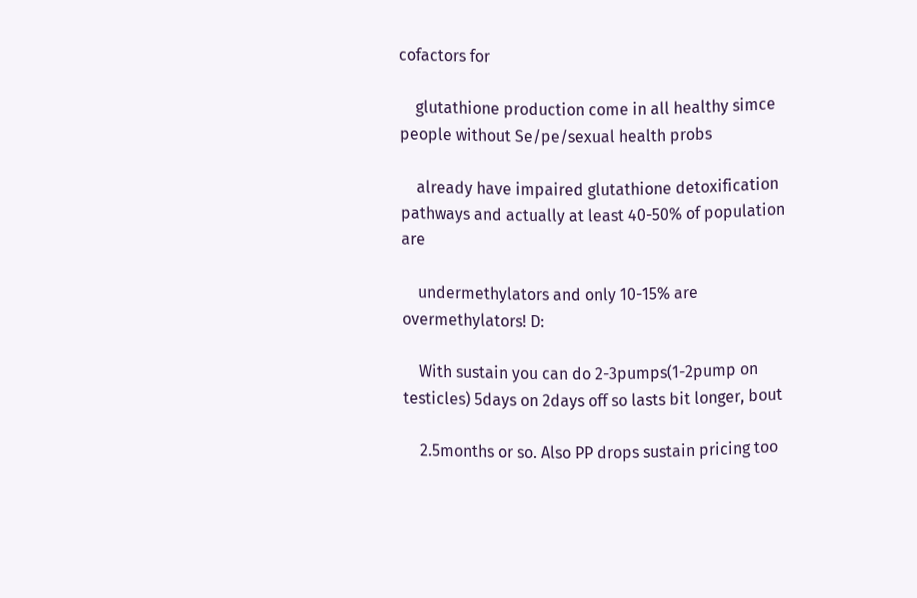cofactors for

    glutathione production come in all healthy simce people without Se/pe/sexual health probs

    already have impaired glutathione detoxification pathways and actually at least 40-50% of population are

    undermethylators and only 10-15% are overmethylators! D:

    With sustain you can do 2-3pumps(1-2pump on testicles) 5days on 2days off so lasts bit longer, bout

    2.5months or so. Also PP drops sustain pricing too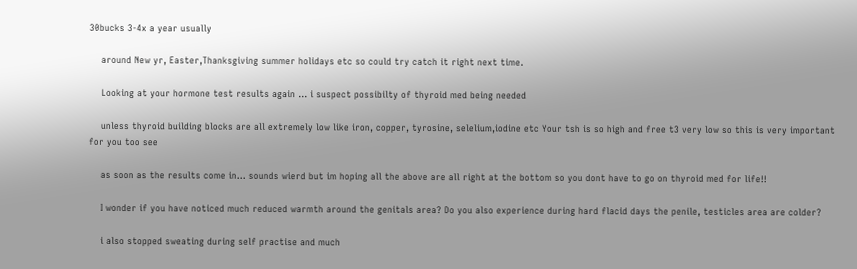30bucks 3-4x a year usually

    around New yr, Easter,Thanksgiving summer holidays etc so could try catch it right next time.

    Looking at your hormone test results again … i suspect possibilty of thyroid med being needed

    unless thyroid building blocks are all extremely low like iron, copper, tyrosine, selelium,iodine etc Your tsh is so high and free t3 very low so this is very important for you too see

    as soon as the results come in… sounds wierd but im hoping all the above are all right at the bottom so you dont have to go on thyroid med for life!!

    I wonder if you have noticed much reduced warmth around the genitals area? Do you also experience during hard flacid days the penile, testicles area are colder?

    i also stopped sweating during self practise and much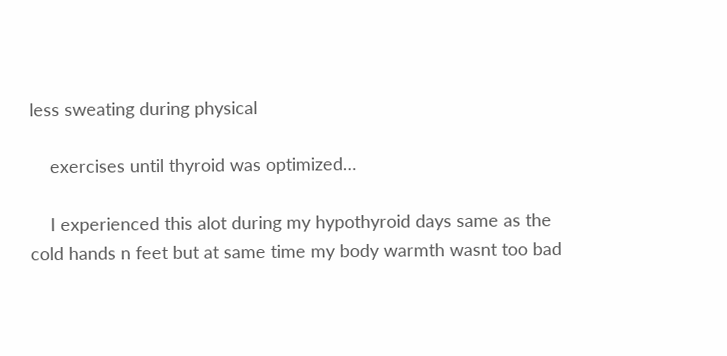less sweating during physical

    exercises until thyroid was optimized…

    I experienced this alot during my hypothyroid days same as the cold hands n feet but at same time my body warmth wasnt too bad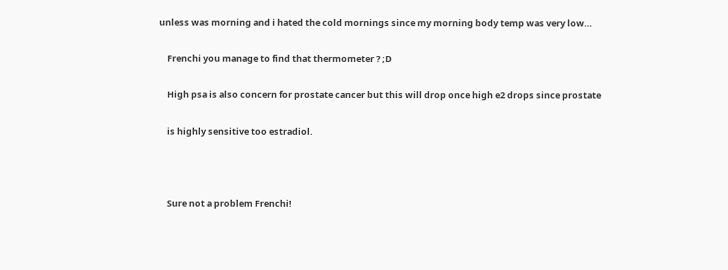unless was morning and i hated the cold mornings since my morning body temp was very low…

    Frenchi you manage to find that thermometer ? ;D

    High psa is also concern for prostate cancer but this will drop once high e2 drops since prostate

    is highly sensitive too estradiol.



    Sure not a problem Frenchi!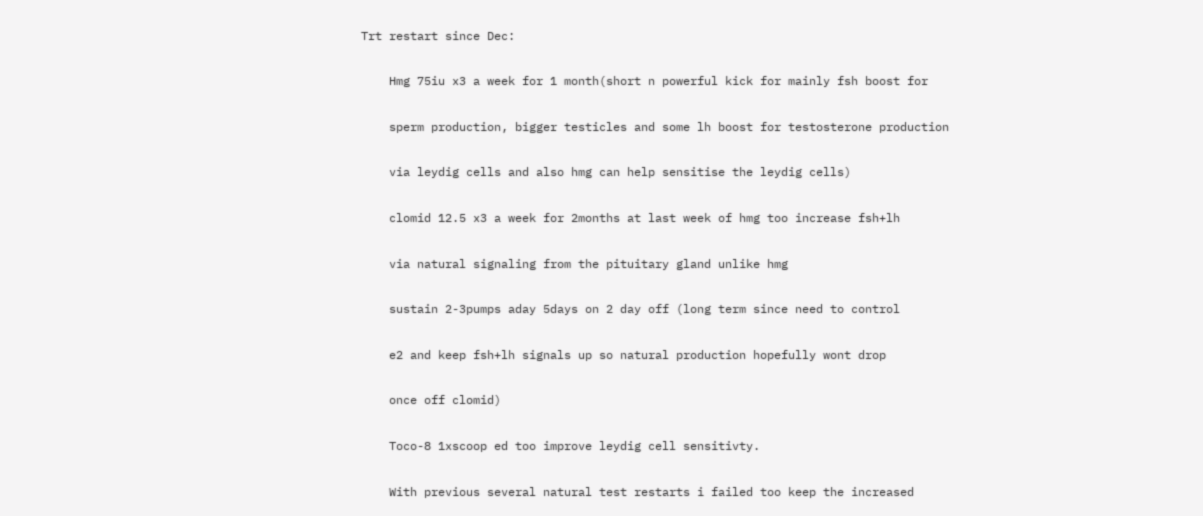Trt restart since Dec:

    Hmg 75iu x3 a week for 1 month(short n powerful kick for mainly fsh boost for

    sperm production, bigger testicles and some lh boost for testosterone production

    via leydig cells and also hmg can help sensitise the leydig cells)

    clomid 12.5 x3 a week for 2months at last week of hmg too increase fsh+lh

    via natural signaling from the pituitary gland unlike hmg

    sustain 2-3pumps aday 5days on 2 day off (long term since need to control

    e2 and keep fsh+lh signals up so natural production hopefully wont drop

    once off clomid)

    Toco-8 1xscoop ed too improve leydig cell sensitivty.

    With previous several natural test restarts i failed too keep the increased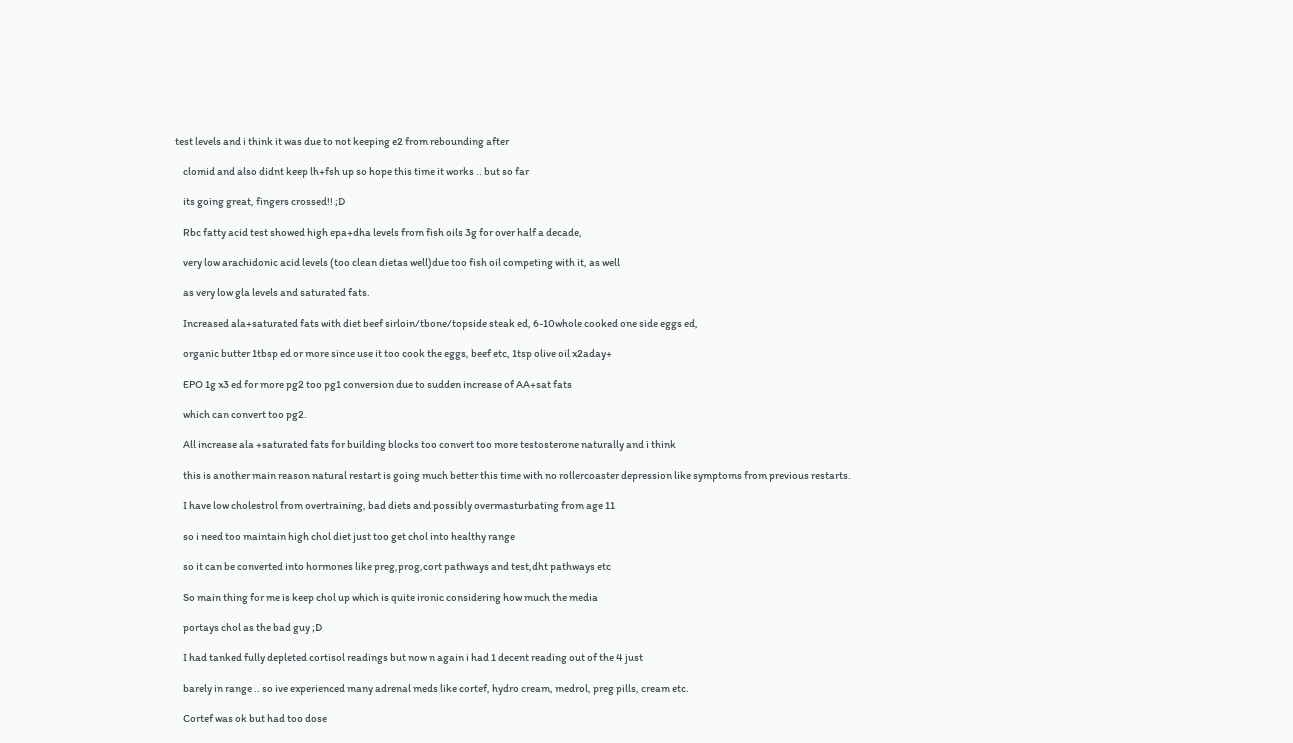test levels and i think it was due to not keeping e2 from rebounding after

    clomid and also didnt keep lh+fsh up so hope this time it works .. but so far

    its going great, fingers crossed!! ;D

    Rbc fatty acid test showed high epa+dha levels from fish oils 3g for over half a decade,

    very low arachidonic acid levels (too clean dietas well)due too fish oil competing with it, as well

    as very low gla levels and saturated fats.

    Increased ala+saturated fats with diet beef sirloin/tbone/topside steak ed, 6-10whole cooked one side eggs ed,

    organic butter 1tbsp ed or more since use it too cook the eggs, beef etc, 1tsp olive oil x2aday+

    EPO 1g x3 ed for more pg2 too pg1 conversion due to sudden increase of AA+sat fats

    which can convert too pg2.

    All increase ala +saturated fats for building blocks too convert too more testosterone naturally and i think

    this is another main reason natural restart is going much better this time with no rollercoaster depression like symptoms from previous restarts.

    I have low cholestrol from overtraining, bad diets and possibly overmasturbating from age 11

    so i need too maintain high chol diet just too get chol into healthy range

    so it can be converted into hormones like preg,prog,cort pathways and test,dht pathways etc

    So main thing for me is keep chol up which is quite ironic considering how much the media

    portays chol as the bad guy ;D

    I had tanked fully depleted cortisol readings but now n again i had 1 decent reading out of the 4 just

    barely in range .. so ive experienced many adrenal meds like cortef, hydro cream, medrol, preg pills, cream etc.

    Cortef was ok but had too dose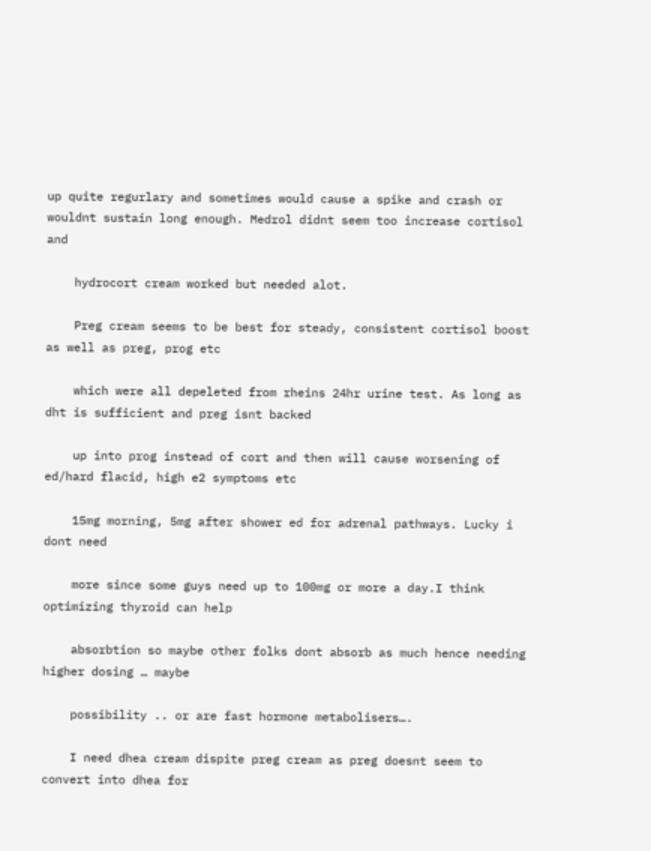up quite regurlary and sometimes would cause a spike and crash or wouldnt sustain long enough. Medrol didnt seem too increase cortisol and

    hydrocort cream worked but needed alot.

    Preg cream seems to be best for steady, consistent cortisol boost as well as preg, prog etc

    which were all depeleted from rheins 24hr urine test. As long as dht is sufficient and preg isnt backed

    up into prog instead of cort and then will cause worsening of ed/hard flacid, high e2 symptoms etc

    15mg morning, 5mg after shower ed for adrenal pathways. Lucky i dont need

    more since some guys need up to 100mg or more a day.I think optimizing thyroid can help

    absorbtion so maybe other folks dont absorb as much hence needing higher dosing … maybe

    possibility .. or are fast hormone metabolisers….

    I need dhea cream dispite preg cream as preg doesnt seem to convert into dhea for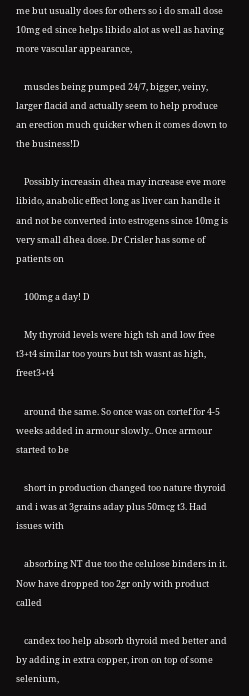me but usually does for others so i do small dose 10mg ed since helps libido alot as well as having more vascular appearance,

    muscles being pumped 24/7, bigger, veiny, larger flacid and actually seem to help produce an erection much quicker when it comes down to the business!D

    Possibly increasin dhea may increase eve more libido, anabolic effect long as liver can handle it and not be converted into estrogens since 10mg is very small dhea dose. Dr Crisler has some of patients on

    100mg a day! D

    My thyroid levels were high tsh and low free t3+t4 similar too yours but tsh wasnt as high, freet3+t4

    around the same. So once was on cortef for 4-5 weeks added in armour slowly.. Once armour started to be

    short in production changed too nature thyroid and i was at 3grains aday plus 50mcg t3. Had issues with

    absorbing NT due too the celulose binders in it. Now have dropped too 2gr only with product called

    candex too help absorb thyroid med better and by adding in extra copper, iron on top of some selenium,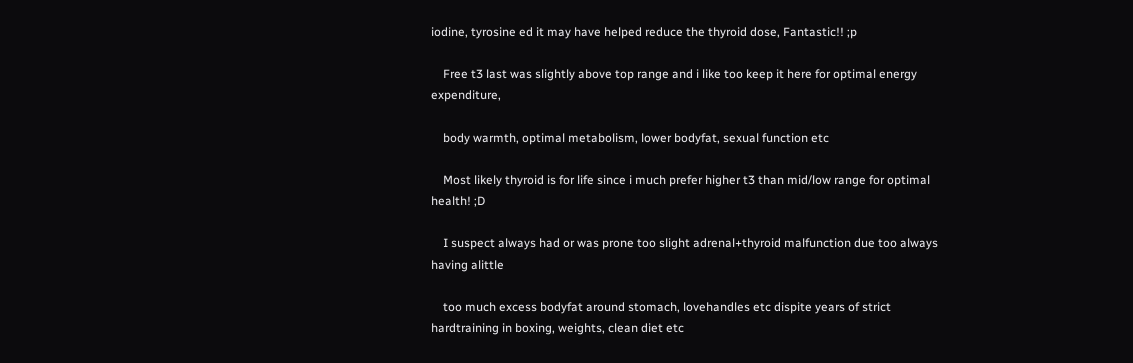iodine, tyrosine ed it may have helped reduce the thyroid dose, Fantastic!! ;p

    Free t3 last was slightly above top range and i like too keep it here for optimal energy expenditure,

    body warmth, optimal metabolism, lower bodyfat, sexual function etc

    Most likely thyroid is for life since i much prefer higher t3 than mid/low range for optimal health! ;D

    I suspect always had or was prone too slight adrenal+thyroid malfunction due too always having alittle

    too much excess bodyfat around stomach, lovehandles etc dispite years of strict hardtraining in boxing, weights, clean diet etc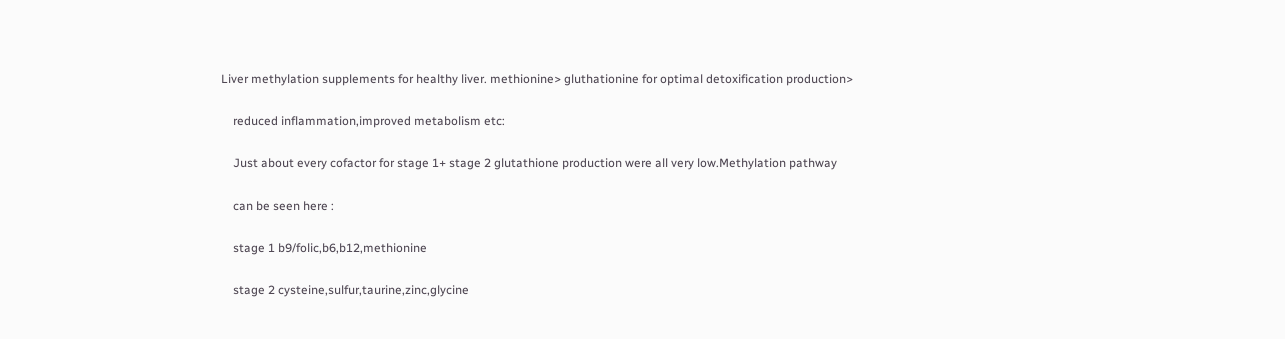Liver methylation supplements for healthy liver. methionine> gluthationine for optimal detoxification production>

    reduced inflammation,improved metabolism etc:

    Just about every cofactor for stage 1+ stage 2 glutathione production were all very low.Methylation pathway

    can be seen here :

    stage 1 b9/folic,b6,b12,methionine

    stage 2 cysteine,sulfur,taurine,zinc,glycine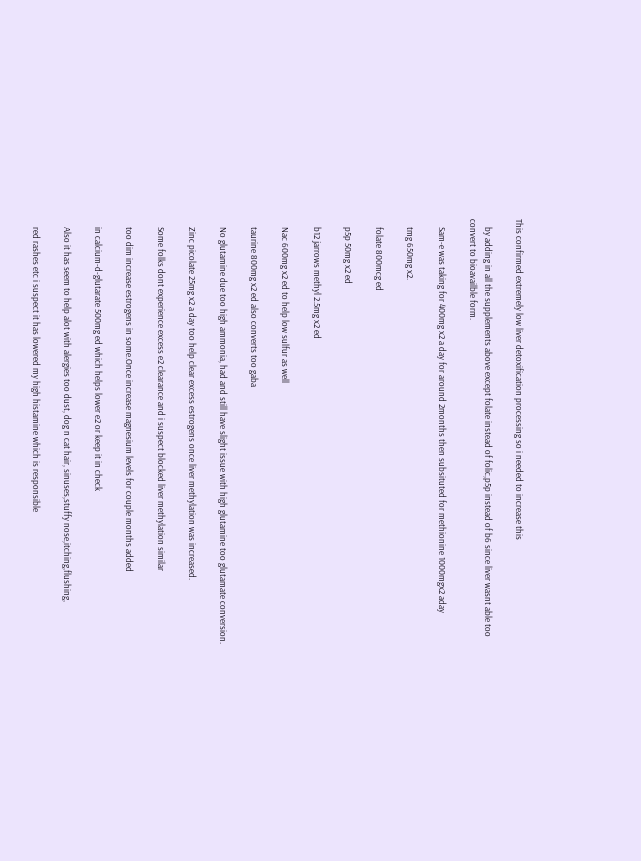This confirmed extremely low liver detoxification processing so i needed to increase this

    by adding in all the supplements above except folate instead of folic,p5p instead of b6 since liver wasnt able too convert to bioavailble form.

    Sam-e was taking for 400mg x2 a day for around 2months then subsituted for methionine 1000mgx2 aday

    tmg 650mg x2.

    folate 800mcg ed

    p5p 50mg x2 ed

    b12 jarrows methyl 2.5mg x2 ed

    Nac 600mg x2 ed to help low sulfur as well

    taurine 800mg x2 ed also converts too gaba

    No glutamine due too high ammonia, had and still have slight issue with high glutamine too glutamate conversion.

    Zinc picolate 25mg x2 a day too help clear excess estrogens once liver methylation was increased.

    Some folks dont experience excess e2 clearance and i suspect blocked liver methylation similar

    too dim increase estrogens in some.Once increase magnesium levels for couple months added

    in calcium-d-glutarate 500mg ed which helps lower e2 or keep it in check

    Also it has seem to help alot with alergies too dust, dog n cat hair, sinuses,stuffy nose,itching,flushing,

    red rashes etc i suspect it has lowered my high histamine which is responsible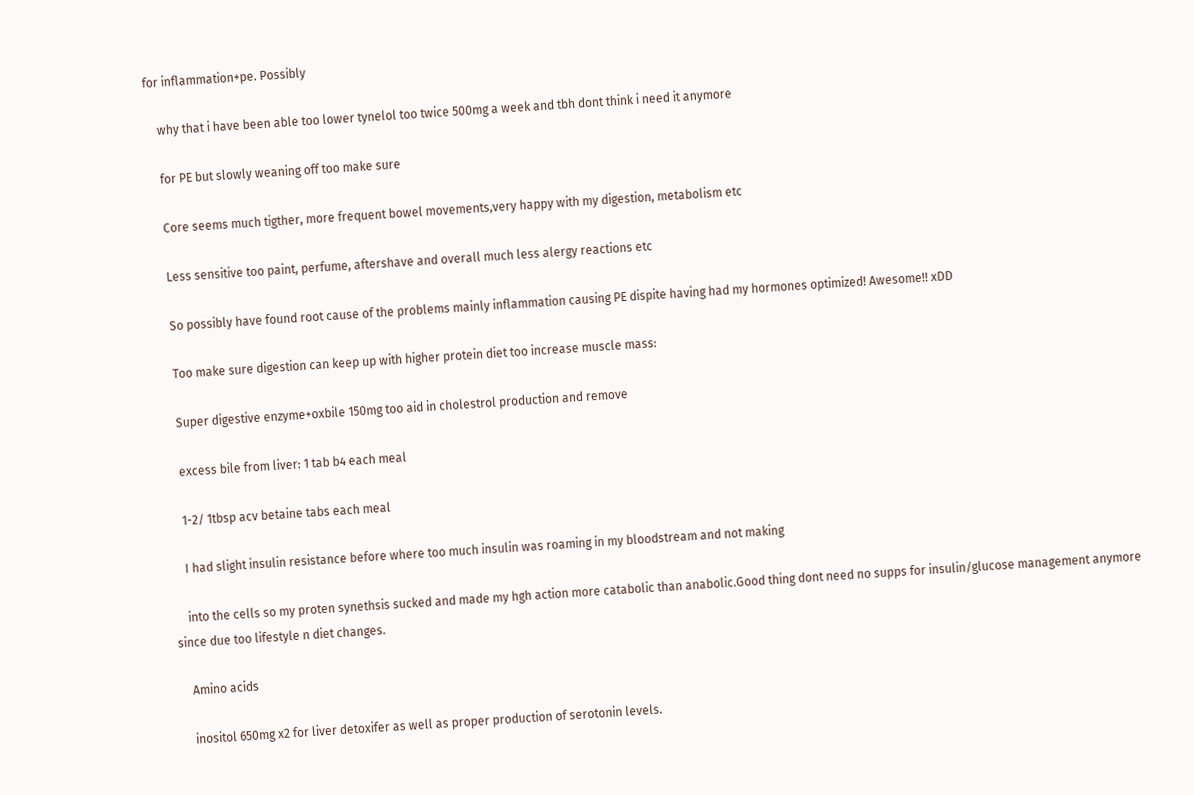for inflammation+pe. Possibly

    why that i have been able too lower tynelol too twice 500mg a week and tbh dont think i need it anymore

    for PE but slowly weaning off too make sure

    Core seems much tigther, more frequent bowel movements,very happy with my digestion, metabolism etc

    Less sensitive too paint, perfume, aftershave and overall much less alergy reactions etc

    So possibly have found root cause of the problems mainly inflammation causing PE dispite having had my hormones optimized! Awesome!! xDD

    Too make sure digestion can keep up with higher protein diet too increase muscle mass:

    Super digestive enzyme+oxbile 150mg too aid in cholestrol production and remove

    excess bile from liver: 1 tab b4 each meal

    1-2/ 1tbsp acv betaine tabs each meal

    I had slight insulin resistance before where too much insulin was roaming in my bloodstream and not making

    into the cells so my proten synethsis sucked and made my hgh action more catabolic than anabolic.Good thing dont need no supps for insulin/glucose management anymore since due too lifestyle n diet changes.

    Amino acids

    inositol 650mg x2 for liver detoxifer as well as proper production of serotonin levels.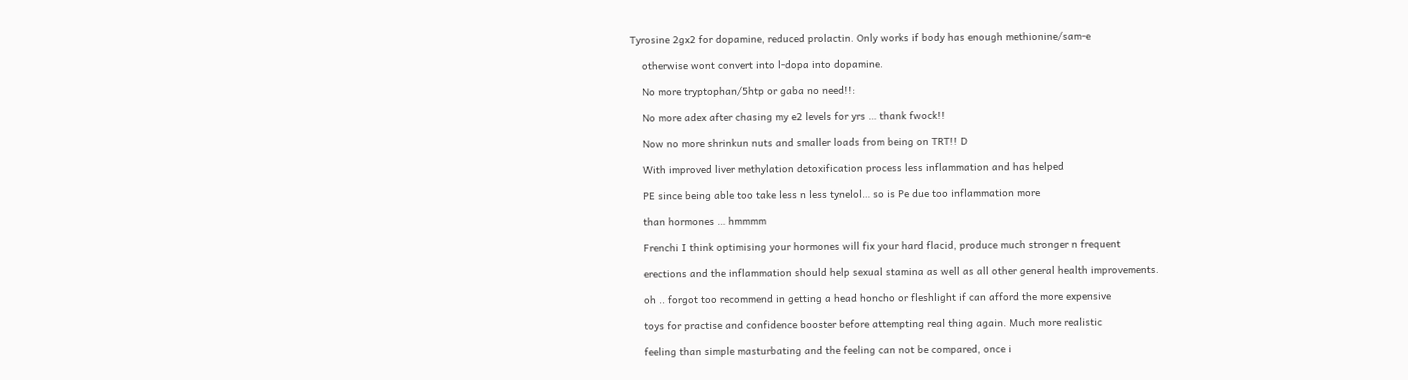Tyrosine 2gx2 for dopamine, reduced prolactin. Only works if body has enough methionine/sam-e

    otherwise wont convert into l-dopa into dopamine.

    No more tryptophan/5htp or gaba no need!!:

    No more adex after chasing my e2 levels for yrs … thank fwock!!

    Now no more shrinkun nuts and smaller loads from being on TRT!! D

    With improved liver methylation detoxification process less inflammation and has helped

    PE since being able too take less n less tynelol… so is Pe due too inflammation more

    than hormones … hmmmm

    Frenchi I think optimising your hormones will fix your hard flacid, produce much stronger n frequent

    erections and the inflammation should help sexual stamina as well as all other general health improvements.

    oh .. forgot too recommend in getting a head honcho or fleshlight if can afford the more expensive

    toys for practise and confidence booster before attempting real thing again. Much more realistic

    feeling than simple masturbating and the feeling can not be compared, once i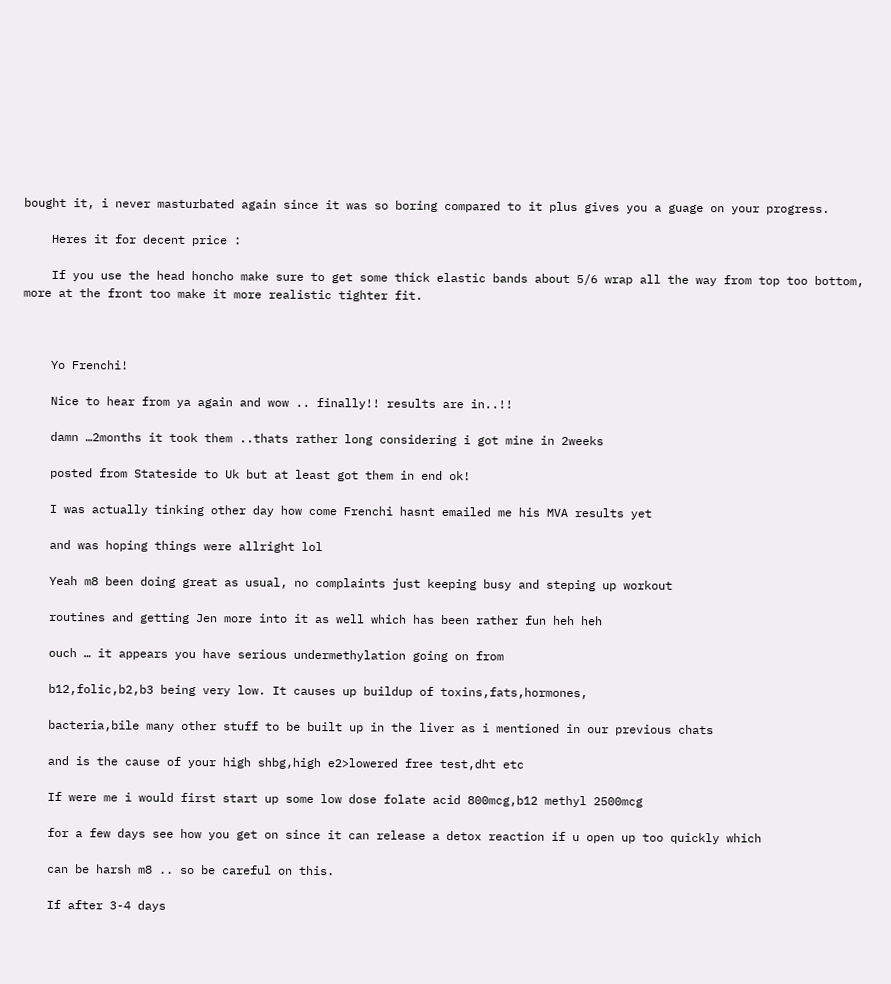bought it, i never masturbated again since it was so boring compared to it plus gives you a guage on your progress.

    Heres it for decent price :

    If you use the head honcho make sure to get some thick elastic bands about 5/6 wrap all the way from top too bottom, more at the front too make it more realistic tighter fit.



    Yo Frenchi!

    Nice to hear from ya again and wow .. finally!! results are in..!!

    damn …2months it took them ..thats rather long considering i got mine in 2weeks

    posted from Stateside to Uk but at least got them in end ok!

    I was actually tinking other day how come Frenchi hasnt emailed me his MVA results yet

    and was hoping things were allright lol

    Yeah m8 been doing great as usual, no complaints just keeping busy and steping up workout

    routines and getting Jen more into it as well which has been rather fun heh heh

    ouch … it appears you have serious undermethylation going on from

    b12,folic,b2,b3 being very low. It causes up buildup of toxins,fats,hormones,

    bacteria,bile many other stuff to be built up in the liver as i mentioned in our previous chats

    and is the cause of your high shbg,high e2>lowered free test,dht etc

    If were me i would first start up some low dose folate acid 800mcg,b12 methyl 2500mcg

    for a few days see how you get on since it can release a detox reaction if u open up too quickly which

    can be harsh m8 .. so be careful on this.

    If after 3-4 days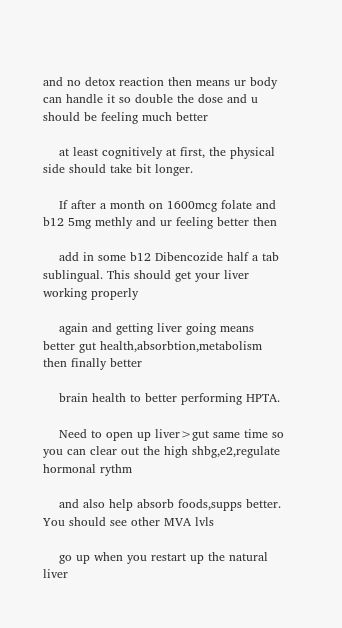and no detox reaction then means ur body can handle it so double the dose and u should be feeling much better

    at least cognitively at first, the physical side should take bit longer.

    If after a month on 1600mcg folate and b12 5mg methly and ur feeling better then

    add in some b12 Dibencozide half a tab sublingual. This should get your liver working properly

    again and getting liver going means better gut health,absorbtion,metabolism then finally better

    brain health to better performing HPTA.

    Need to open up liver>gut same time so you can clear out the high shbg,e2,regulate hormonal rythm

    and also help absorb foods,supps better. You should see other MVA lvls

    go up when you restart up the natural liver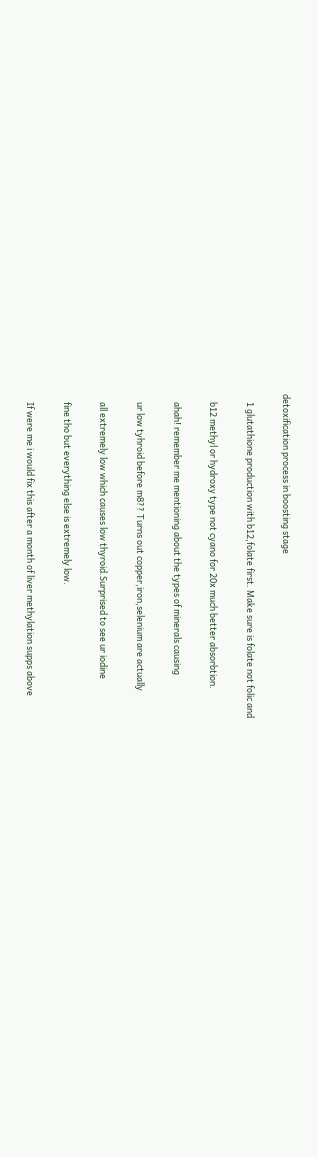detoxification process in boosting stage

    1 glutathione production with b12,folate first. Make sure is folate not folic and

    b12 methyl or hydroxy type not cyano for 20x much better absorbtion.

    ahah! remember me mentioning about the types of minerals causing

    ur low tyhroid before m8?? Turns out copper,iron,selenium are actually

    all extremely low which causes low thyroid.Surprised to see ur iodine

    fine tho but everything else is extremely low.

    If were me i would fix this after a month of liver methylation supps above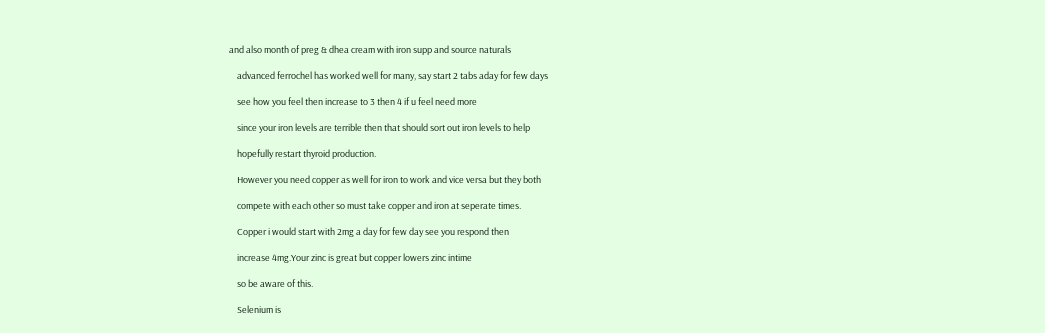and also month of preg & dhea cream with iron supp and source naturals

    advanced ferrochel has worked well for many, say start 2 tabs aday for few days

    see how you feel then increase to 3 then 4 if u feel need more

    since your iron levels are terrible then that should sort out iron levels to help

    hopefully restart thyroid production.

    However you need copper as well for iron to work and vice versa but they both

    compete with each other so must take copper and iron at seperate times.

    Copper i would start with 2mg a day for few day see you respond then

    increase 4mg.Your zinc is great but copper lowers zinc intime

    so be aware of this.

    Selenium is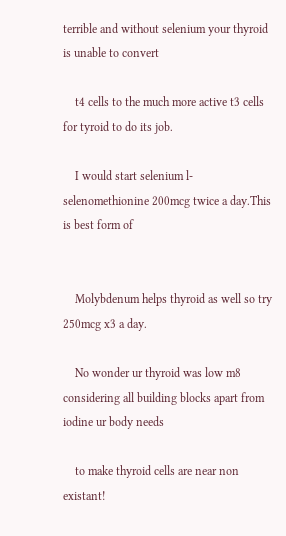terrible and without selenium your thyroid is unable to convert

    t4 cells to the much more active t3 cells for tyroid to do its job.

    I would start selenium l-selenomethionine 200mcg twice a day.This is best form of


    Molybdenum helps thyroid as well so try 250mcg x3 a day.

    No wonder ur thyroid was low m8 considering all building blocks apart from iodine ur body needs

    to make thyroid cells are near non existant!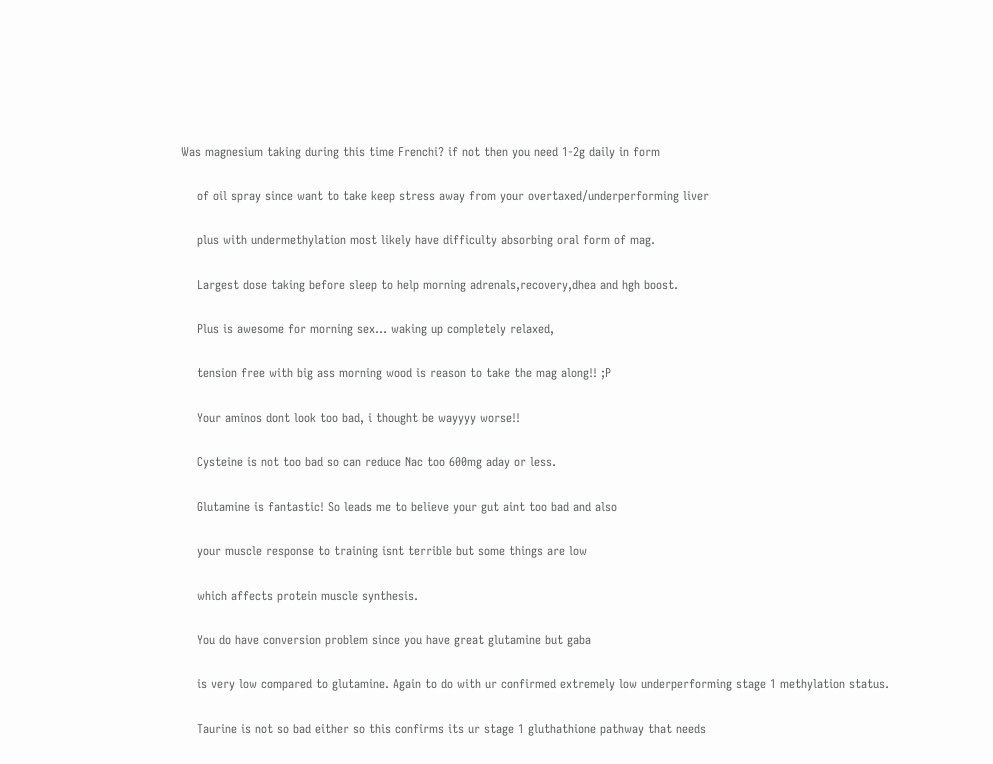Was magnesium taking during this time Frenchi? if not then you need 1-2g daily in form

    of oil spray since want to take keep stress away from your overtaxed/underperforming liver

    plus with undermethylation most likely have difficulty absorbing oral form of mag.

    Largest dose taking before sleep to help morning adrenals,recovery,dhea and hgh boost.

    Plus is awesome for morning sex… waking up completely relaxed,

    tension free with big ass morning wood is reason to take the mag along!! ;P

    Your aminos dont look too bad, i thought be wayyyy worse!!

    Cysteine is not too bad so can reduce Nac too 600mg aday or less.

    Glutamine is fantastic! So leads me to believe your gut aint too bad and also

    your muscle response to training isnt terrible but some things are low

    which affects protein muscle synthesis.

    You do have conversion problem since you have great glutamine but gaba

    is very low compared to glutamine. Again to do with ur confirmed extremely low underperforming stage 1 methylation status.

    Taurine is not so bad either so this confirms its ur stage 1 gluthathione pathway that needs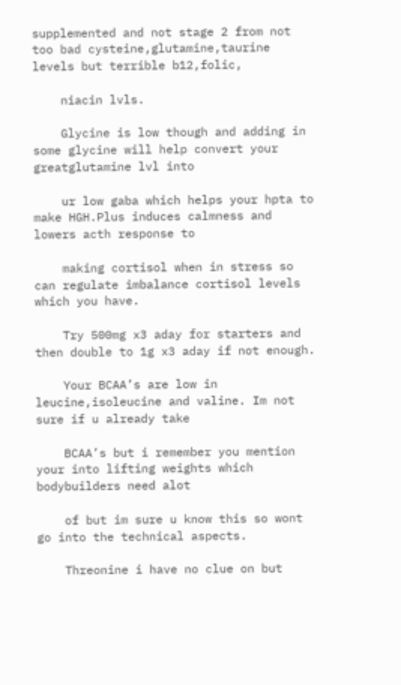supplemented and not stage 2 from not too bad cysteine,glutamine,taurine levels but terrible b12,folic,

    niacin lvls.

    Glycine is low though and adding in some glycine will help convert your greatglutamine lvl into

    ur low gaba which helps your hpta to make HGH.Plus induces calmness and lowers acth response to

    making cortisol when in stress so can regulate imbalance cortisol levels which you have.

    Try 500mg x3 aday for starters and then double to 1g x3 aday if not enough.

    Your BCAA’s are low in leucine,isoleucine and valine. Im not sure if u already take

    BCAA’s but i remember you mention your into lifting weights which bodybuilders need alot

    of but im sure u know this so wont go into the technical aspects.

    Threonine i have no clue on but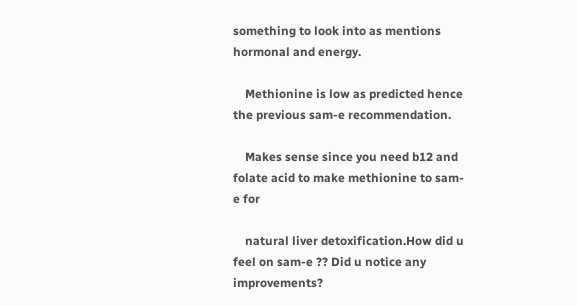something to look into as mentions hormonal and energy.

    Methionine is low as predicted hence the previous sam-e recommendation.

    Makes sense since you need b12 and folate acid to make methionine to sam-e for

    natural liver detoxification.How did u feel on sam-e ?? Did u notice any improvements?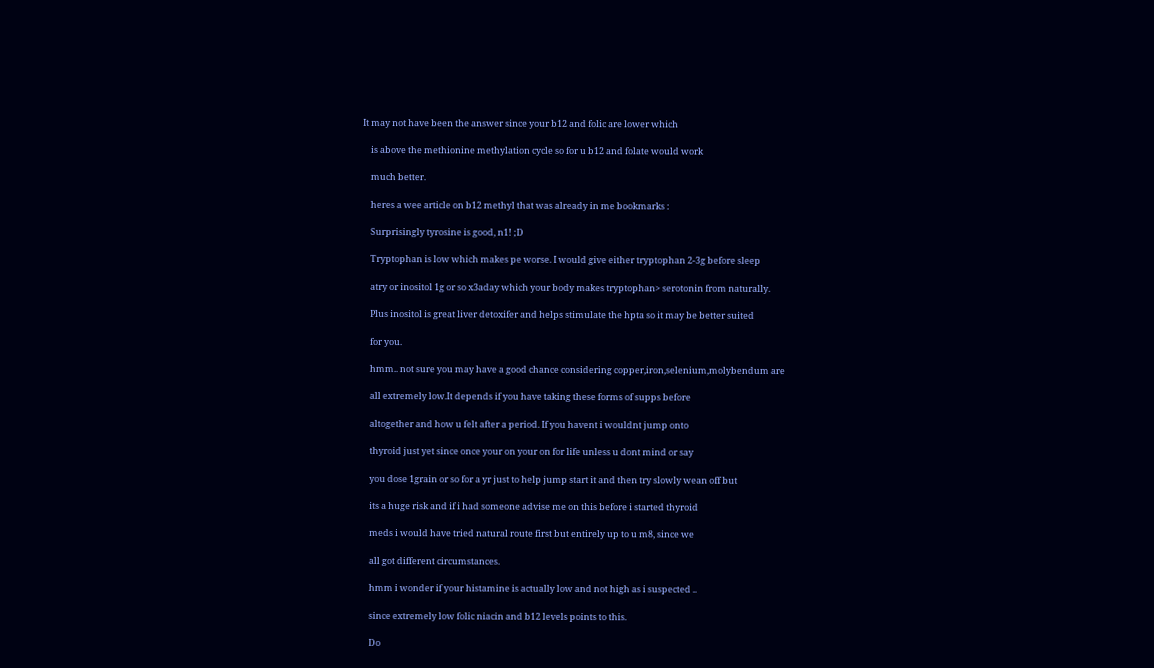It may not have been the answer since your b12 and folic are lower which

    is above the methionine methylation cycle so for u b12 and folate would work

    much better.

    heres a wee article on b12 methyl that was already in me bookmarks :

    Surprisingly tyrosine is good, n1! ;D

    Tryptophan is low which makes pe worse. I would give either tryptophan 2-3g before sleep

    atry or inositol 1g or so x3aday which your body makes tryptophan> serotonin from naturally.

    Plus inositol is great liver detoxifer and helps stimulate the hpta so it may be better suited

    for you.

    hmm.. not sure you may have a good chance considering copper,iron,selenium,molybendum are

    all extremely low.It depends if you have taking these forms of supps before

    altogether and how u felt after a period. If you havent i wouldnt jump onto

    thyroid just yet since once your on your on for life unless u dont mind or say

    you dose 1grain or so for a yr just to help jump start it and then try slowly wean off but

    its a huge risk and if i had someone advise me on this before i started thyroid

    meds i would have tried natural route first but entirely up to u m8, since we

    all got different circumstances.

    hmm i wonder if your histamine is actually low and not high as i suspected ..

    since extremely low folic niacin and b12 levels points to this.

    Do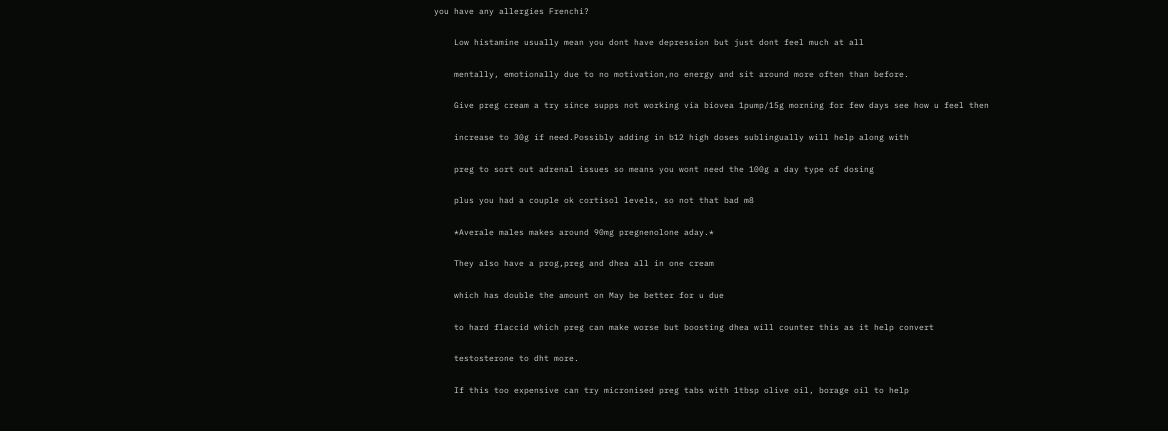you have any allergies Frenchi?

    Low histamine usually mean you dont have depression but just dont feel much at all

    mentally, emotionally due to no motivation,no energy and sit around more often than before.

    Give preg cream a try since supps not working via biovea 1pump/15g morning for few days see how u feel then

    increase to 30g if need.Possibly adding in b12 high doses sublingually will help along with

    preg to sort out adrenal issues so means you wont need the 100g a day type of dosing

    plus you had a couple ok cortisol levels, so not that bad m8

    *Averale males makes around 90mg pregnenolone aday.*

    They also have a prog,preg and dhea all in one cream

    which has double the amount on May be better for u due

    to hard flaccid which preg can make worse but boosting dhea will counter this as it help convert

    testosterone to dht more.

    If this too expensive can try micronised preg tabs with 1tbsp olive oil, borage oil to help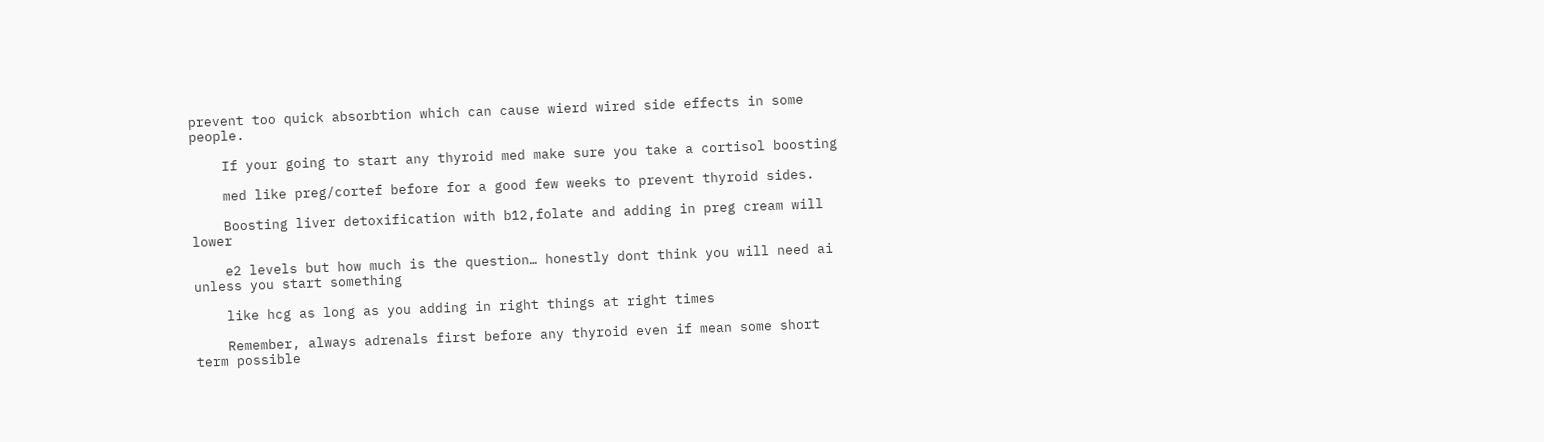prevent too quick absorbtion which can cause wierd wired side effects in some people.

    If your going to start any thyroid med make sure you take a cortisol boosting

    med like preg/cortef before for a good few weeks to prevent thyroid sides.

    Boosting liver detoxification with b12,folate and adding in preg cream will lower

    e2 levels but how much is the question… honestly dont think you will need ai unless you start something

    like hcg as long as you adding in right things at right times

    Remember, always adrenals first before any thyroid even if mean some short term possible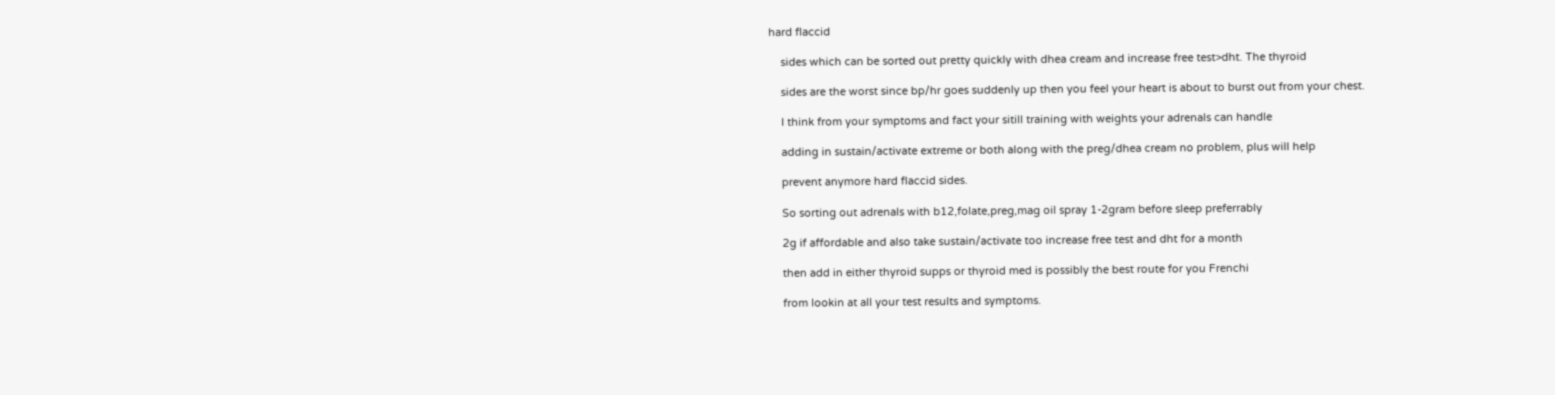hard flaccid

    sides which can be sorted out pretty quickly with dhea cream and increase free test>dht. The thyroid

    sides are the worst since bp/hr goes suddenly up then you feel your heart is about to burst out from your chest.

    I think from your symptoms and fact your sitill training with weights your adrenals can handle

    adding in sustain/activate extreme or both along with the preg/dhea cream no problem, plus will help

    prevent anymore hard flaccid sides.

    So sorting out adrenals with b12,folate,preg,mag oil spray 1-2gram before sleep preferrably

    2g if affordable and also take sustain/activate too increase free test and dht for a month

    then add in either thyroid supps or thyroid med is possibly the best route for you Frenchi

    from lookin at all your test results and symptoms.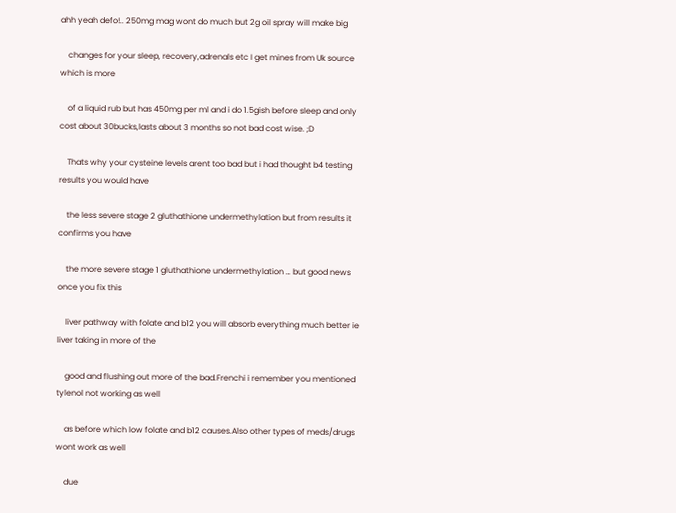ahh yeah defo!.. 250mg mag wont do much but 2g oil spray will make big

    changes for your sleep, recovery,adrenals etc I get mines from Uk source which is more

    of a liquid rub but has 450mg per ml and i do 1.5gish before sleep and only cost about 30bucks,lasts about 3 months so not bad cost wise. ;D

    Thats why your cysteine levels arent too bad but i had thought b4 testing results you would have

    the less severe stage 2 gluthathione undermethylation but from results it confirms you have

    the more severe stage 1 gluthathione undermethylation … but good news once you fix this

    liver pathway with folate and b12 you will absorb everything much better ie liver taking in more of the

    good and flushing out more of the bad.Frenchi i remember you mentioned tylenol not working as well

    as before which low folate and b12 causes.Also other types of meds/drugs wont work as well

    due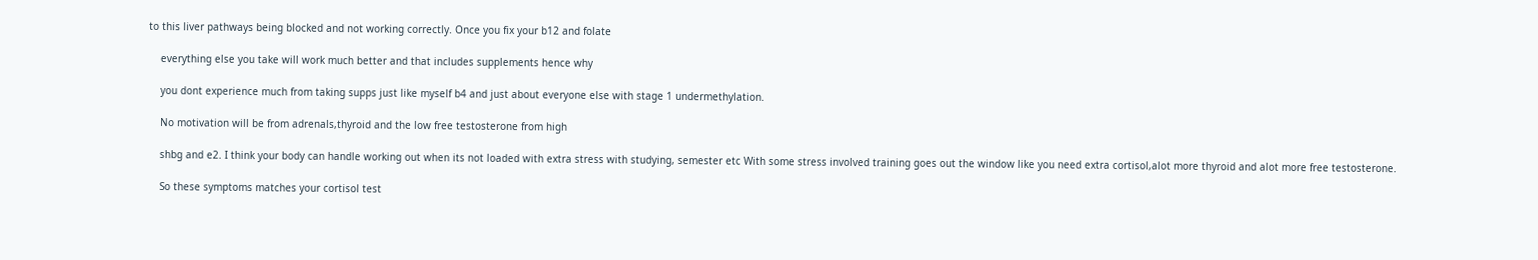to this liver pathways being blocked and not working correctly. Once you fix your b12 and folate

    everything else you take will work much better and that includes supplements hence why

    you dont experience much from taking supps just like myself b4 and just about everyone else with stage 1 undermethylation.

    No motivation will be from adrenals,thyroid and the low free testosterone from high

    shbg and e2. I think your body can handle working out when its not loaded with extra stress with studying, semester etc With some stress involved training goes out the window like you need extra cortisol,alot more thyroid and alot more free testosterone.

    So these symptoms matches your cortisol test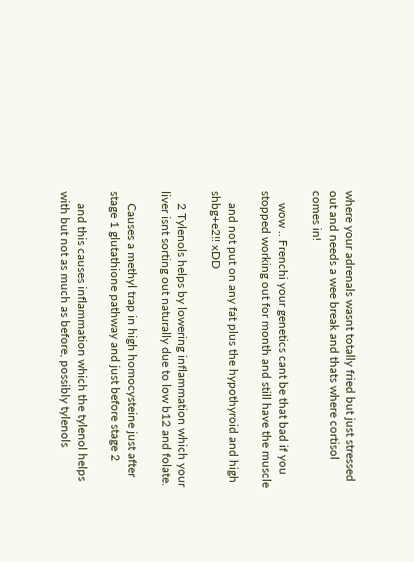where your adrenals wasnt totally fried but just stressed out and needs a wee break and thats where cortisol comes in!

    wow .. Frenchi your genetics cant be that bad if you stopped working out for month and still have the muscle

    and not put on any fat plus the hypothyroid and high shbg+e2!! xDD

    2 Tylenols helps by lowering inflammation which your liver isnt sorting out naturally due to low b12 and folate.

    Causes a methyl trap in high homocysteine just after stage 1 glutathione pathway and just before stage 2

    and this causes inflammation which the tylenol helps with but not as much as before, possibly tylenols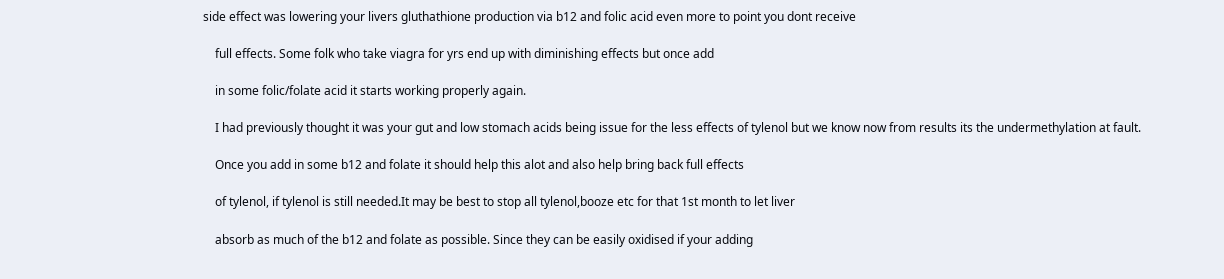side effect was lowering your livers gluthathione production via b12 and folic acid even more to point you dont receive

    full effects. Some folk who take viagra for yrs end up with diminishing effects but once add

    in some folic/folate acid it starts working properly again.

    I had previously thought it was your gut and low stomach acids being issue for the less effects of tylenol but we know now from results its the undermethylation at fault.

    Once you add in some b12 and folate it should help this alot and also help bring back full effects

    of tylenol, if tylenol is still needed.It may be best to stop all tylenol,booze etc for that 1st month to let liver

    absorb as much of the b12 and folate as possible. Since they can be easily oxidised if your adding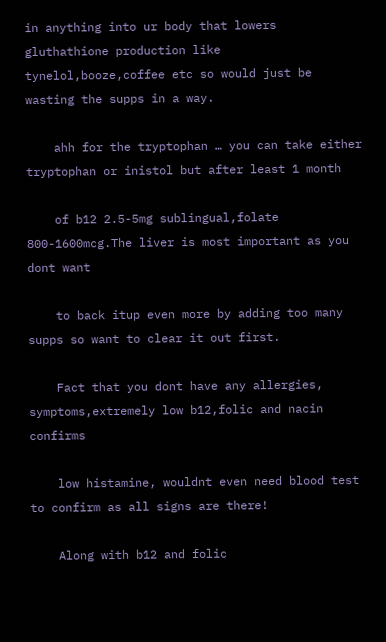in anything into ur body that lowers gluthathione production like tynelol,booze,coffee etc so would just be wasting the supps in a way.

    ahh for the tryptophan … you can take either tryptophan or inistol but after least 1 month

    of b12 2.5-5mg sublingual,folate 800-1600mcg.The liver is most important as you dont want

    to back itup even more by adding too many supps so want to clear it out first.

    Fact that you dont have any allergies, symptoms,extremely low b12,folic and nacin confirms

    low histamine, wouldnt even need blood test to confirm as all signs are there!

    Along with b12 and folic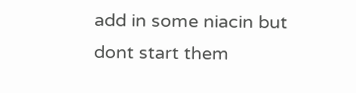add in some niacin but dont start them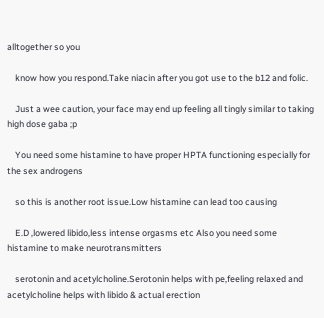alltogether so you

    know how you respond.Take niacin after you got use to the b12 and folic.

    Just a wee caution, your face may end up feeling all tingly similar to taking high dose gaba ;p

    You need some histamine to have proper HPTA functioning especially for the sex androgens

    so this is another root issue.Low histamine can lead too causing

    E.D ,lowered libido,less intense orgasms etc Also you need some histamine to make neurotransmitters

    serotonin and acetylcholine.Serotonin helps with pe,feeling relaxed and acetylcholine helps with libido & actual erection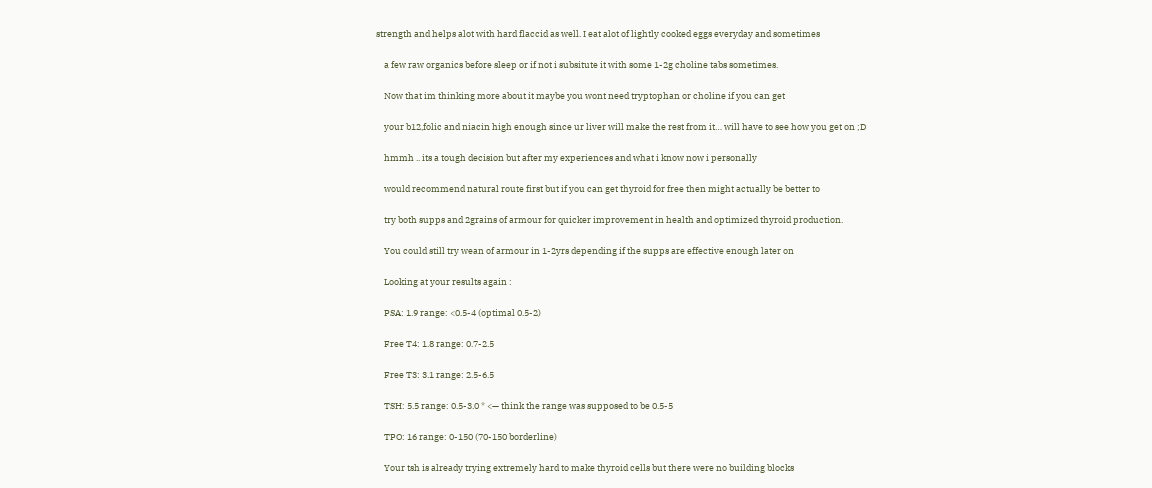strength and helps alot with hard flaccid as well. I eat alot of lightly cooked eggs everyday and sometimes

    a few raw organics before sleep or if not i subsitute it with some 1-2g choline tabs sometimes.

    Now that im thinking more about it maybe you wont need tryptophan or choline if you can get

    your b12,folic and niacin high enough since ur liver will make the rest from it… will have to see how you get on ;D

    hmmh .. its a tough decision but after my experiences and what i know now i personally

    would recommend natural route first but if you can get thyroid for free then might actually be better to

    try both supps and 2grains of armour for quicker improvement in health and optimized thyroid production.

    You could still try wean of armour in 1-2yrs depending if the supps are effective enough later on

    Looking at your results again :

    PSA: 1.9 range: <0.5-4 (optimal 0.5-2)

    Free T4: 1.8 range: 0.7-2.5

    Free T3: 3.1 range: 2.5-6.5

    TSH: 5.5 range: 0.5-3.0 * <— think the range was supposed to be 0.5-5

    TPO: 16 range: 0-150 (70-150 borderline)

    Your tsh is already trying extremely hard to make thyroid cells but there were no building blocks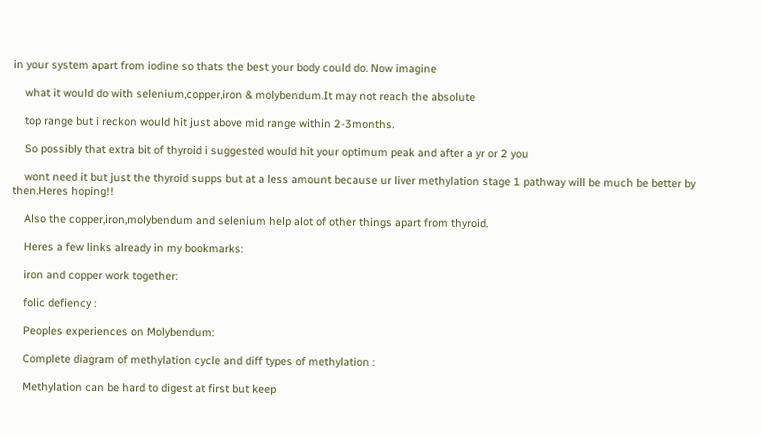in your system apart from iodine so thats the best your body could do. Now imagine

    what it would do with selenium,copper,iron & molybendum.It may not reach the absolute

    top range but i reckon would hit just above mid range within 2-3months.

    So possibly that extra bit of thyroid i suggested would hit your optimum peak and after a yr or 2 you

    wont need it but just the thyroid supps but at a less amount because ur liver methylation stage 1 pathway will be much be better by then.Heres hoping!!

    Also the copper,iron,molybendum and selenium help alot of other things apart from thyroid.

    Heres a few links already in my bookmarks:

    iron and copper work together:

    folic defiency :

    Peoples experiences on Molybendum:

    Complete diagram of methylation cycle and diff types of methylation :

    Methylation can be hard to digest at first but keep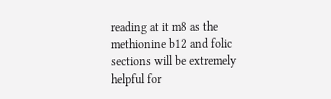reading at it m8 as the methionine b12 and folic sections will be extremely helpful for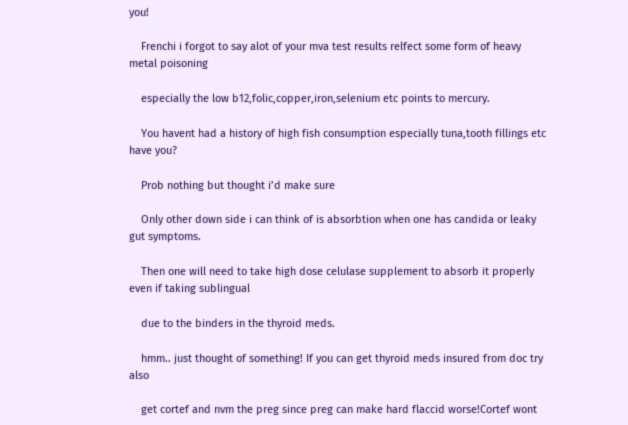you!

    Frenchi i forgot to say alot of your mva test results relfect some form of heavy metal poisoning

    especially the low b12,folic,copper,iron,selenium etc points to mercury.

    You havent had a history of high fish consumption especially tuna,tooth fillings etc have you?

    Prob nothing but thought i’d make sure

    Only other down side i can think of is absorbtion when one has candida or leaky gut symptoms.

    Then one will need to take high dose celulase supplement to absorb it properly even if taking sublingual

    due to the binders in the thyroid meds.

    hmm.. just thought of something! If you can get thyroid meds insured from doc try also

    get cortef and nvm the preg since preg can make hard flaccid worse!Cortef wont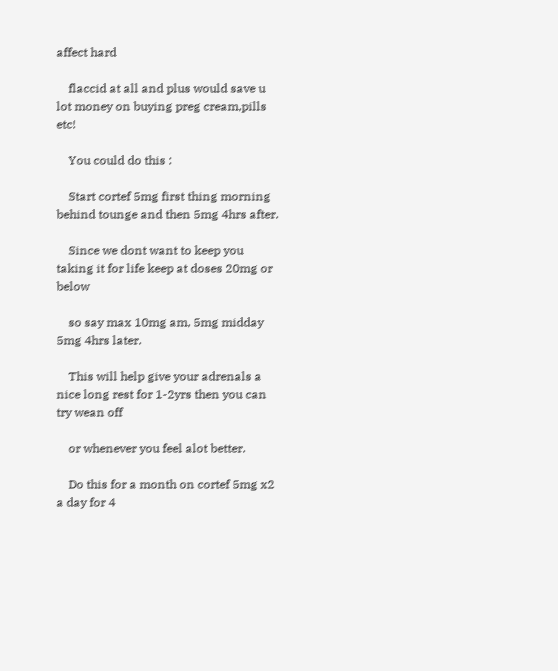affect hard

    flaccid at all and plus would save u lot money on buying preg cream,pills etc!

    You could do this :

    Start cortef 5mg first thing morning behind tounge and then 5mg 4hrs after.

    Since we dont want to keep you taking it for life keep at doses 20mg or below

    so say max 10mg am, 5mg midday 5mg 4hrs later.

    This will help give your adrenals a nice long rest for 1-2yrs then you can try wean off

    or whenever you feel alot better.

    Do this for a month on cortef 5mg x2 a day for 4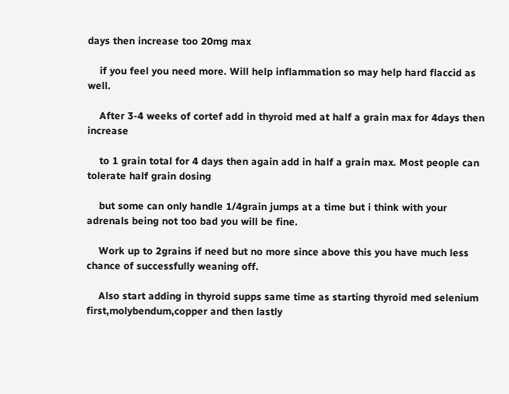days then increase too 20mg max

    if you feel you need more. Will help inflammation so may help hard flaccid as well.

    After 3-4 weeks of cortef add in thyroid med at half a grain max for 4days then increase

    to 1 grain total for 4 days then again add in half a grain max. Most people can tolerate half grain dosing

    but some can only handle 1/4grain jumps at a time but i think with your adrenals being not too bad you will be fine.

    Work up to 2grains if need but no more since above this you have much less chance of successfully weaning off.

    Also start adding in thyroid supps same time as starting thyroid med selenium first,molybendum,copper and then lastly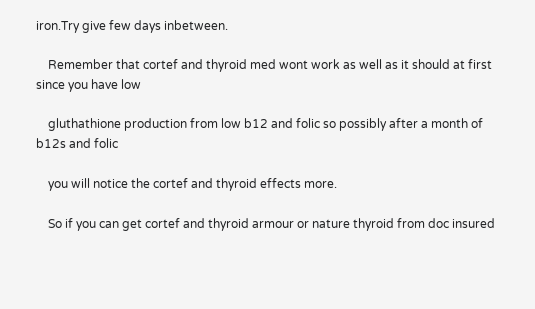iron.Try give few days inbetween.

    Remember that cortef and thyroid med wont work as well as it should at first since you have low

    gluthathione production from low b12 and folic so possibly after a month of b12s and folic

    you will notice the cortef and thyroid effects more.

    So if you can get cortef and thyroid armour or nature thyroid from doc insured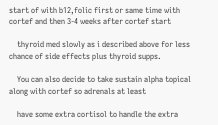start of with b12,folic first or same time with cortef and then 3-4 weeks after cortef start

    thyroid med slowly as i described above for less chance of side effects plus thyroid supps.

    You can also decide to take sustain alpha topical along with cortef so adrenals at least

    have some extra cortisol to handle the extra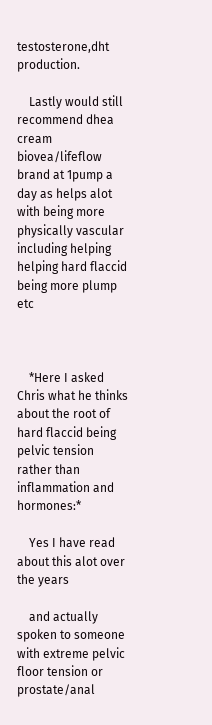testosterone,dht production.

    Lastly would still recommend dhea cream biovea/lifeflow brand at 1pump a day as helps alot with being more physically vascular including helping helping hard flaccid being more plump etc



    *Here I asked Chris what he thinks about the root of hard flaccid being pelvic tension rather than inflammation and hormones:*

    Yes I have read about this alot over the years

    and actually spoken to someone with extreme pelvic floor tension or prostate/anal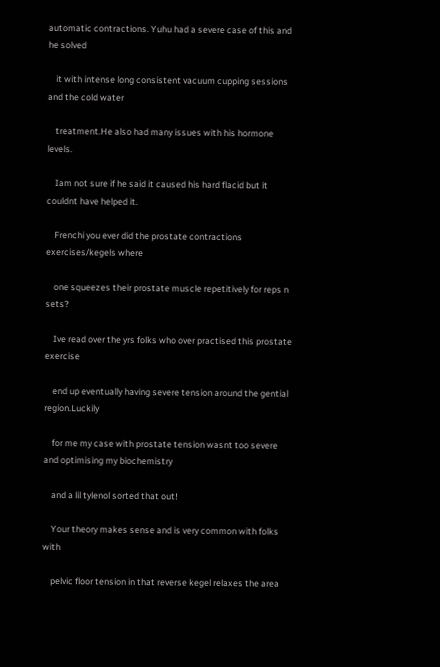automatic contractions. Yuhu had a severe case of this and he solved

    it with intense long consistent vacuum cupping sessions and the cold water

    treatment.He also had many issues with his hormone levels.

    Iam not sure if he said it caused his hard flacid but it couldnt have helped it.

    Frenchi you ever did the prostate contractions exercises/kegels where

    one squeezes their prostate muscle repetitively for reps n sets?

    Ive read over the yrs folks who over practised this prostate exercise

    end up eventually having severe tension around the gential region.Luckily

    for me my case with prostate tension wasnt too severe and optimising my biochemistry

    and a lil tylenol sorted that out!

    Your theory makes sense and is very common with folks with

    pelvic floor tension in that reverse kegel relaxes the area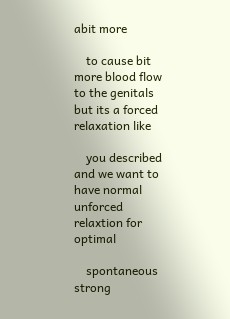abit more

    to cause bit more blood flow to the genitals but its a forced relaxation like

    you described and we want to have normal unforced relaxtion for optimal

    spontaneous strong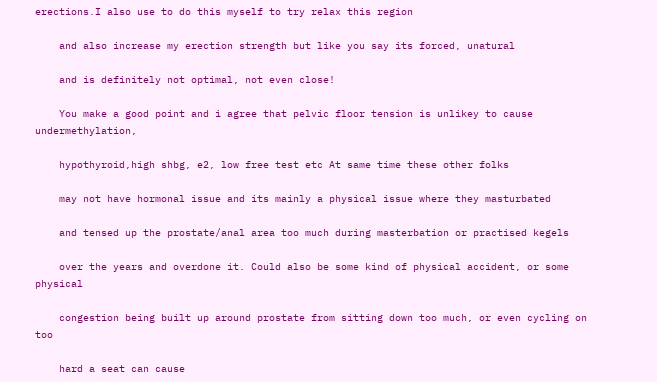erections.I also use to do this myself to try relax this region

    and also increase my erection strength but like you say its forced, unatural

    and is definitely not optimal, not even close!

    You make a good point and i agree that pelvic floor tension is unlikey to cause undermethylation,

    hypothyroid,high shbg, e2, low free test etc At same time these other folks

    may not have hormonal issue and its mainly a physical issue where they masturbated

    and tensed up the prostate/anal area too much during masterbation or practised kegels

    over the years and overdone it. Could also be some kind of physical accident, or some physical

    congestion being built up around prostate from sitting down too much, or even cycling on too

    hard a seat can cause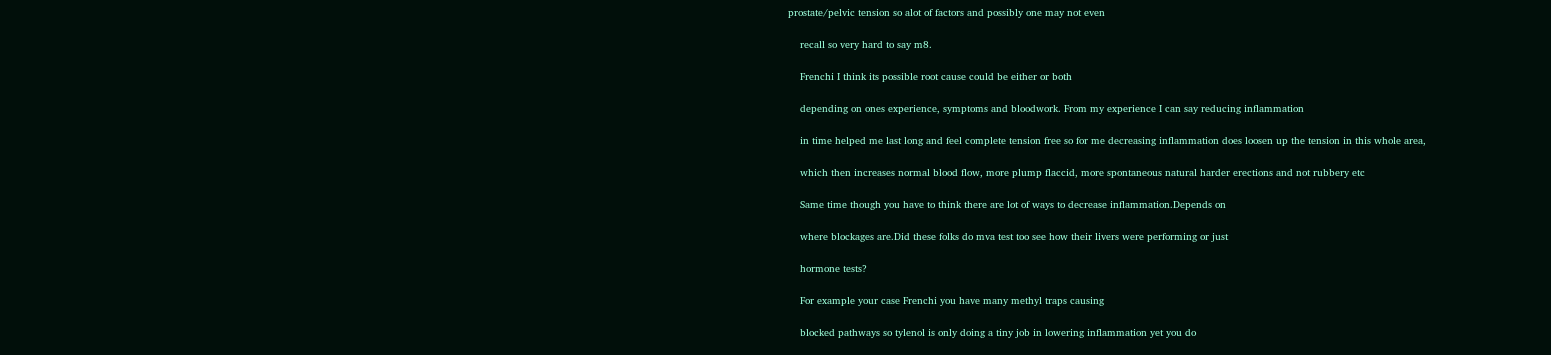prostate/pelvic tension so alot of factors and possibly one may not even

    recall so very hard to say m8.

    Frenchi I think its possible root cause could be either or both

    depending on ones experience, symptoms and bloodwork. From my experience I can say reducing inflammation

    in time helped me last long and feel complete tension free so for me decreasing inflammation does loosen up the tension in this whole area,

    which then increases normal blood flow, more plump flaccid, more spontaneous natural harder erections and not rubbery etc

    Same time though you have to think there are lot of ways to decrease inflammation.Depends on

    where blockages are.Did these folks do mva test too see how their livers were performing or just

    hormone tests?

    For example your case Frenchi you have many methyl traps causing

    blocked pathways so tylenol is only doing a tiny job in lowering inflammation yet you do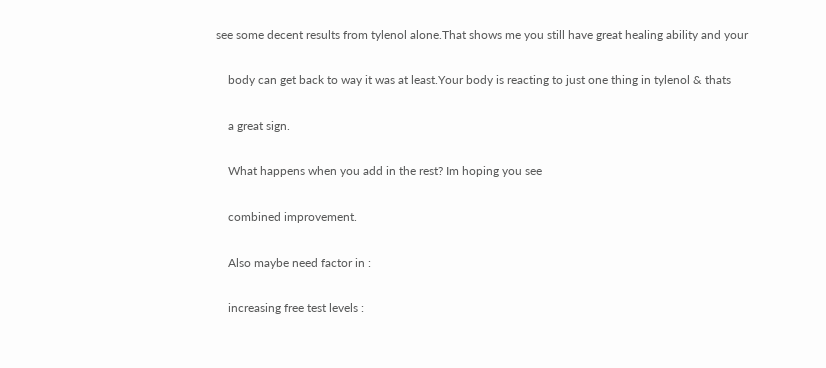see some decent results from tylenol alone.That shows me you still have great healing ability and your

    body can get back to way it was at least.Your body is reacting to just one thing in tylenol & thats

    a great sign.

    What happens when you add in the rest? Im hoping you see

    combined improvement.

    Also maybe need factor in :

    increasing free test levels :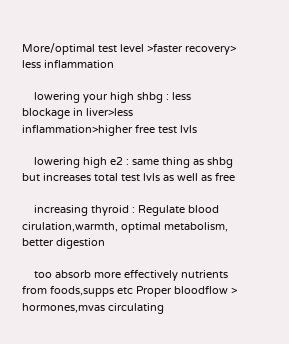More/optimal test level >faster recovery> less inflammation

    lowering your high shbg : less blockage in liver>less inflammation>higher free test lvls

    lowering high e2 : same thing as shbg but increases total test lvls as well as free

    increasing thyroid : Regulate blood cirulation,warmth, optimal metabolism, better digestion

    too absorb more effectively nutrients from foods,supps etc Proper bloodflow > hormones,mvas circulating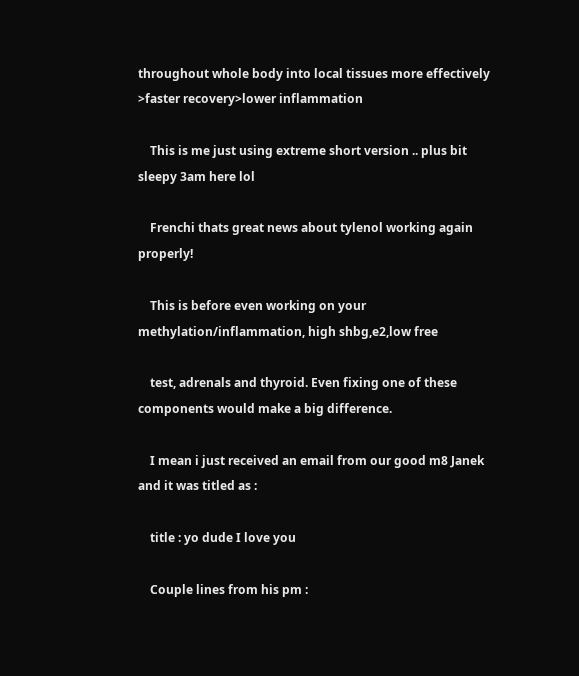throughout whole body into local tissues more effectively >faster recovery>lower inflammation

    This is me just using extreme short version .. plus bit sleepy 3am here lol

    Frenchi thats great news about tylenol working again properly!

    This is before even working on your methylation/inflammation, high shbg,e2,low free

    test, adrenals and thyroid. Even fixing one of these components would make a big difference.

    I mean i just received an email from our good m8 Janek and it was titled as :

    title : yo dude I love you

    Couple lines from his pm :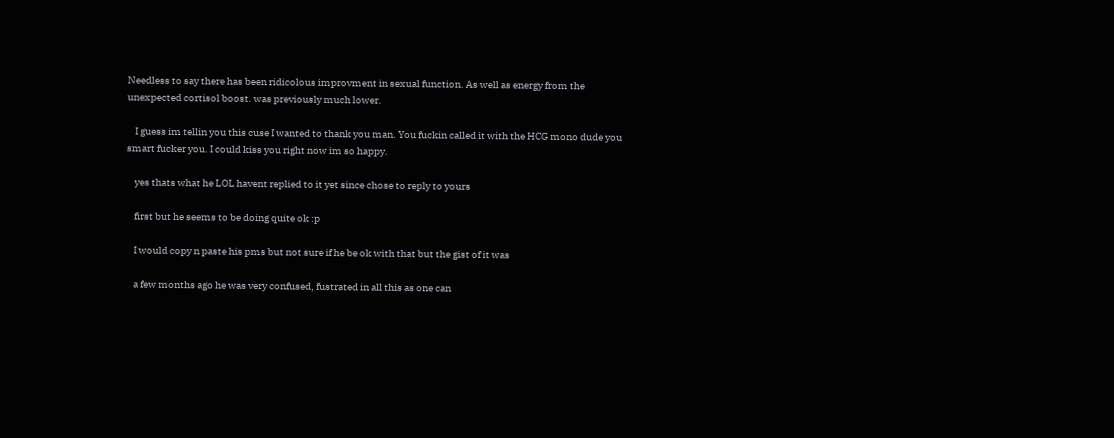Needless to say there has been ridicolous improvment in sexual function. As well as energy from the unexpected cortisol boost. was previously much lower.

    I guess im tellin you this cuse I wanted to thank you man. You fuckin called it with the HCG mono dude you smart fucker you. I could kiss you right now im so happy.

    yes thats what he LOL havent replied to it yet since chose to reply to yours

    first but he seems to be doing quite ok :p

    I would copy n paste his pms but not sure if he be ok with that but the gist of it was

    a few months ago he was very confused, fustrated in all this as one can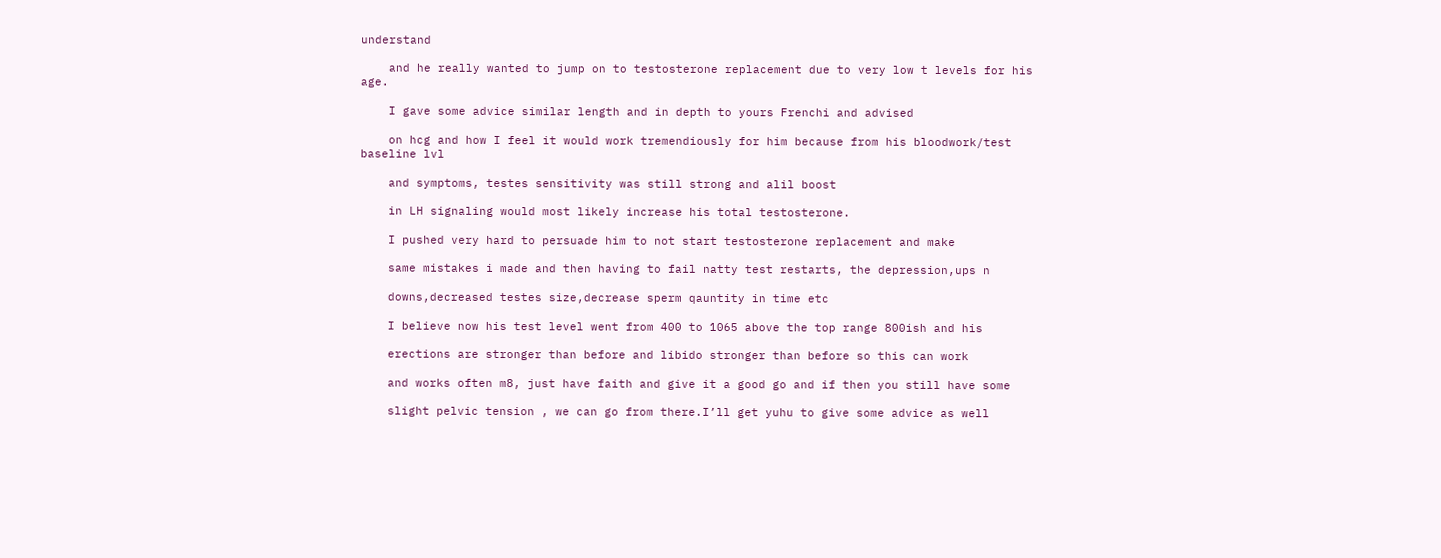understand

    and he really wanted to jump on to testosterone replacement due to very low t levels for his age.

    I gave some advice similar length and in depth to yours Frenchi and advised

    on hcg and how I feel it would work tremendiously for him because from his bloodwork/test baseline lvl

    and symptoms, testes sensitivity was still strong and alil boost

    in LH signaling would most likely increase his total testosterone.

    I pushed very hard to persuade him to not start testosterone replacement and make

    same mistakes i made and then having to fail natty test restarts, the depression,ups n

    downs,decreased testes size,decrease sperm qauntity in time etc

    I believe now his test level went from 400 to 1065 above the top range 800ish and his

    erections are stronger than before and libido stronger than before so this can work

    and works often m8, just have faith and give it a good go and if then you still have some

    slight pelvic tension , we can go from there.I’ll get yuhu to give some advice as well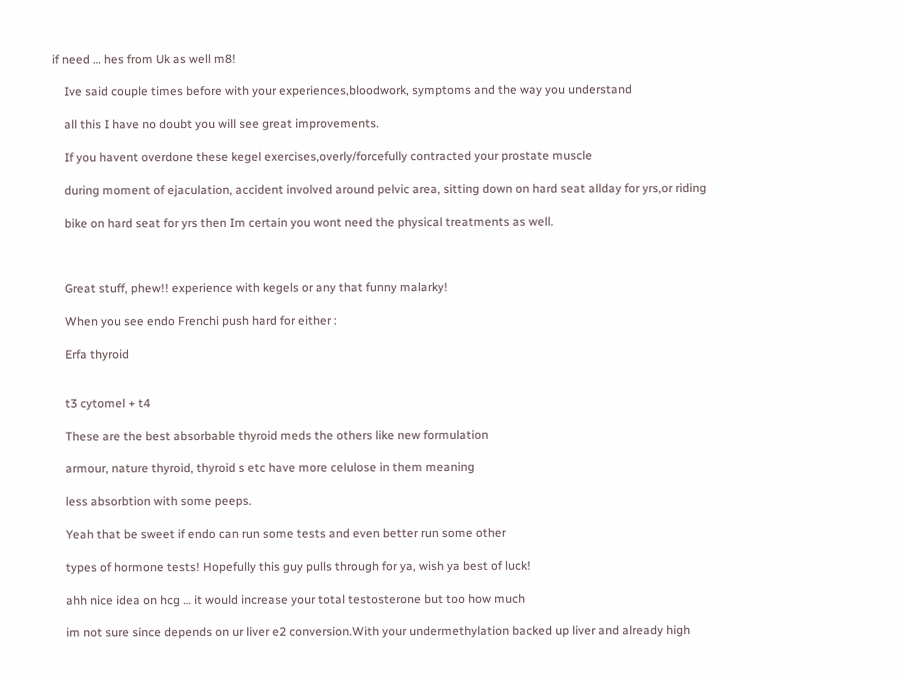if need … hes from Uk as well m8!

    Ive said couple times before with your experiences,bloodwork, symptoms and the way you understand

    all this I have no doubt you will see great improvements.

    If you havent overdone these kegel exercises,overly/forcefully contracted your prostate muscle

    during moment of ejaculation, accident involved around pelvic area, sitting down on hard seat allday for yrs,or riding

    bike on hard seat for yrs then Im certain you wont need the physical treatments as well.



    Great stuff, phew!! experience with kegels or any that funny malarky!

    When you see endo Frenchi push hard for either :

    Erfa thyroid


    t3 cytomel + t4

    These are the best absorbable thyroid meds the others like new formulation

    armour, nature thyroid, thyroid s etc have more celulose in them meaning

    less absorbtion with some peeps.

    Yeah that be sweet if endo can run some tests and even better run some other

    types of hormone tests! Hopefully this guy pulls through for ya, wish ya best of luck!

    ahh nice idea on hcg … it would increase your total testosterone but too how much

    im not sure since depends on ur liver e2 conversion.With your undermethylation backed up liver and already high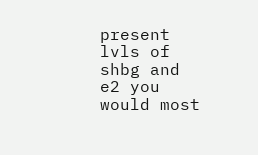present lvls of shbg and e2 you would most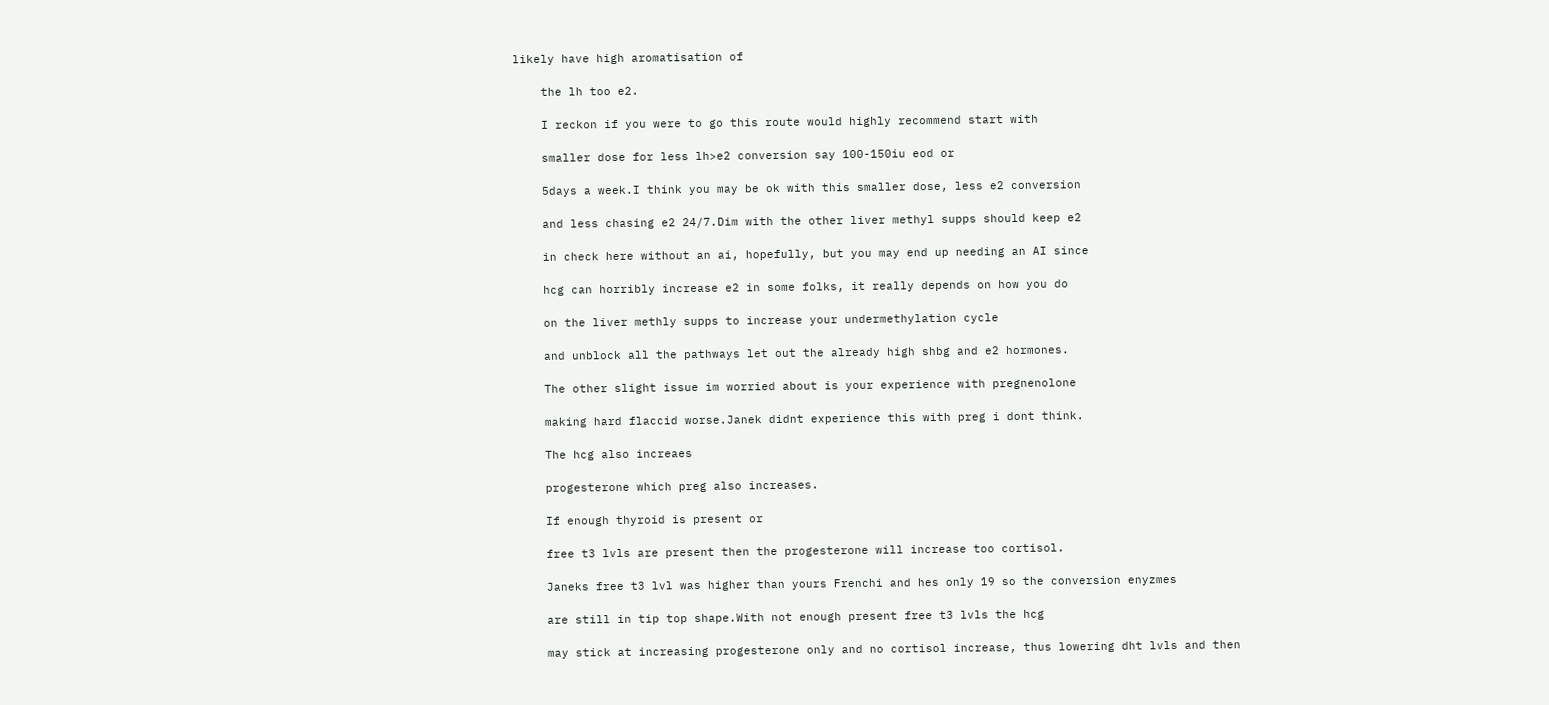likely have high aromatisation of

    the lh too e2.

    I reckon if you were to go this route would highly recommend start with

    smaller dose for less lh>e2 conversion say 100-150iu eod or

    5days a week.I think you may be ok with this smaller dose, less e2 conversion

    and less chasing e2 24/7.Dim with the other liver methyl supps should keep e2

    in check here without an ai, hopefully, but you may end up needing an AI since

    hcg can horribly increase e2 in some folks, it really depends on how you do

    on the liver methly supps to increase your undermethylation cycle

    and unblock all the pathways let out the already high shbg and e2 hormones.

    The other slight issue im worried about is your experience with pregnenolone

    making hard flaccid worse.Janek didnt experience this with preg i dont think.

    The hcg also increaes

    progesterone which preg also increases.

    If enough thyroid is present or

    free t3 lvls are present then the progesterone will increase too cortisol.

    Janeks free t3 lvl was higher than yours Frenchi and hes only 19 so the conversion enyzmes

    are still in tip top shape.With not enough present free t3 lvls the hcg

    may stick at increasing progesterone only and no cortisol increase, thus lowering dht lvls and then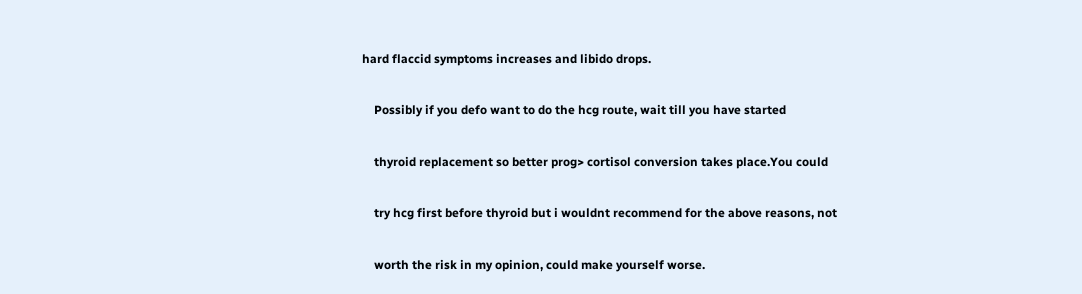hard flaccid symptoms increases and libido drops.

    Possibly if you defo want to do the hcg route, wait till you have started

    thyroid replacement so better prog> cortisol conversion takes place.You could

    try hcg first before thyroid but i wouldnt recommend for the above reasons, not

    worth the risk in my opinion, could make yourself worse.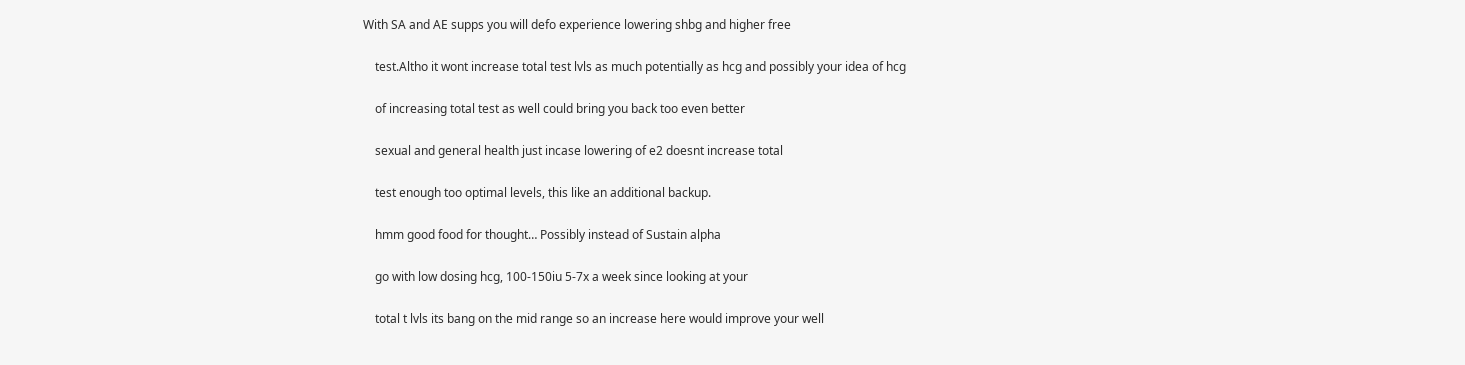With SA and AE supps you will defo experience lowering shbg and higher free

    test.Altho it wont increase total test lvls as much potentially as hcg and possibly your idea of hcg

    of increasing total test as well could bring you back too even better

    sexual and general health just incase lowering of e2 doesnt increase total

    test enough too optimal levels, this like an additional backup.

    hmm good food for thought… Possibly instead of Sustain alpha

    go with low dosing hcg, 100-150iu 5-7x a week since looking at your

    total t lvls its bang on the mid range so an increase here would improve your well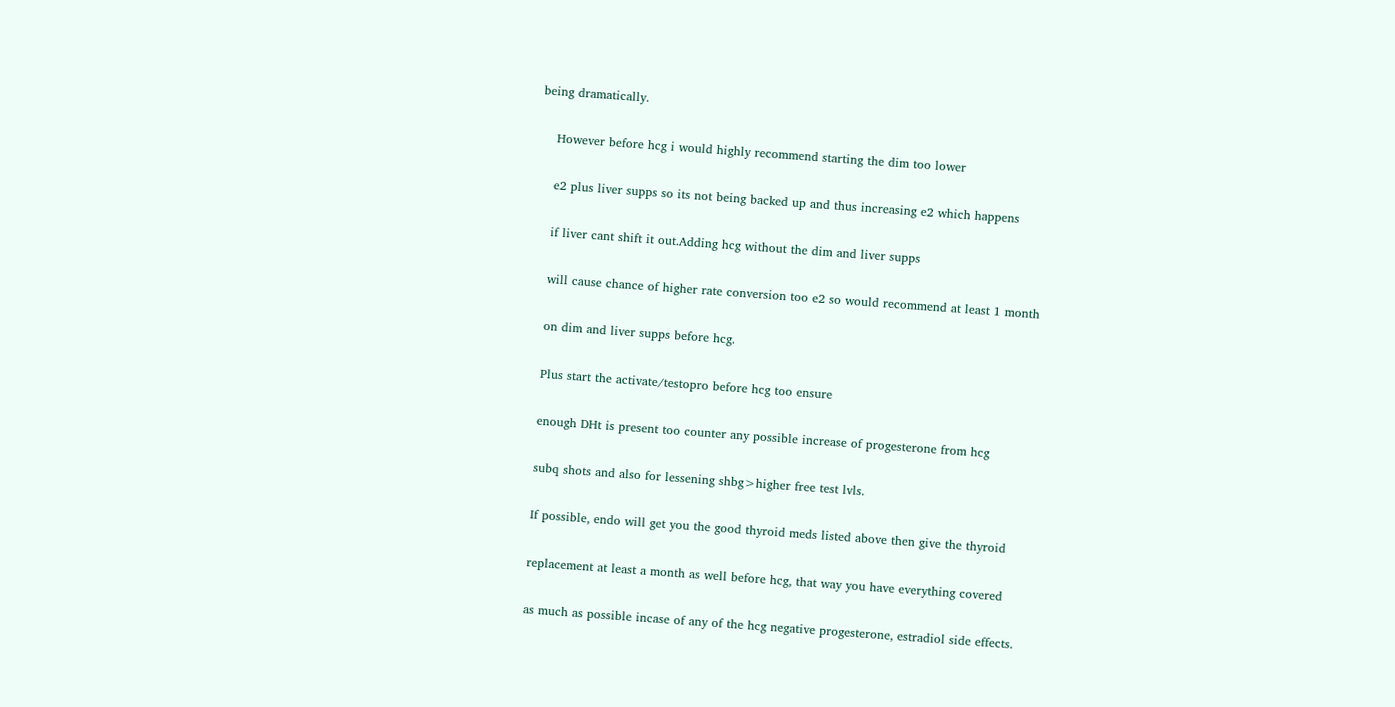being dramatically.

    However before hcg i would highly recommend starting the dim too lower

    e2 plus liver supps so its not being backed up and thus increasing e2 which happens

    if liver cant shift it out.Adding hcg without the dim and liver supps

    will cause chance of higher rate conversion too e2 so would recommend at least 1 month

    on dim and liver supps before hcg.

    Plus start the activate/testopro before hcg too ensure

    enough DHt is present too counter any possible increase of progesterone from hcg

    subq shots and also for lessening shbg>higher free test lvls.

    If possible, endo will get you the good thyroid meds listed above then give the thyroid

    replacement at least a month as well before hcg, that way you have everything covered

    as much as possible incase of any of the hcg negative progesterone, estradiol side effects.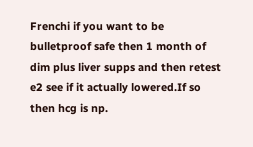Frenchi if you want to be bulletproof safe then 1 month of dim plus liver supps and then retest e2 see if it actually lowered.If so then hcg is np.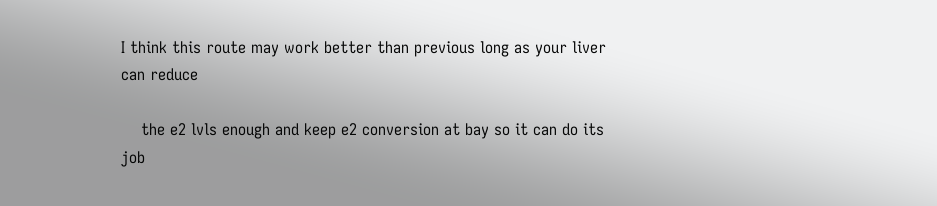I think this route may work better than previous long as your liver can reduce

    the e2 lvls enough and keep e2 conversion at bay so it can do its job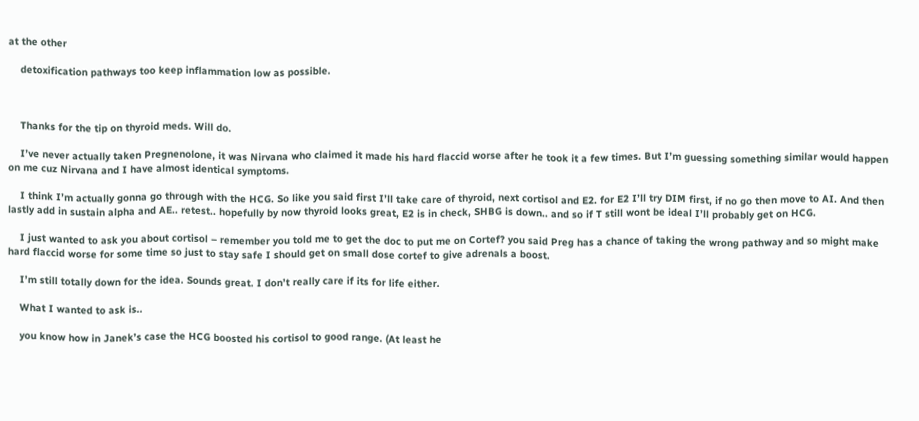at the other

    detoxification pathways too keep inflammation low as possible.



    Thanks for the tip on thyroid meds. Will do.

    I’ve never actually taken Pregnenolone, it was Nirvana who claimed it made his hard flaccid worse after he took it a few times. But I’m guessing something similar would happen on me cuz Nirvana and I have almost identical symptoms.

    I think I’m actually gonna go through with the HCG. So like you said first I’ll take care of thyroid, next cortisol and E2. for E2 I’ll try DIM first, if no go then move to AI. And then lastly add in sustain alpha and AE.. retest.. hopefully by now thyroid looks great, E2 is in check, SHBG is down.. and so if T still wont be ideal I’ll probably get on HCG.

    I just wanted to ask you about cortisol – remember you told me to get the doc to put me on Cortef? you said Preg has a chance of taking the wrong pathway and so might make hard flaccid worse for some time so just to stay safe I should get on small dose cortef to give adrenals a boost.

    I’m still totally down for the idea. Sounds great. I don’t really care if its for life either.

    What I wanted to ask is..

    you know how in Janek’s case the HCG boosted his cortisol to good range. (At least he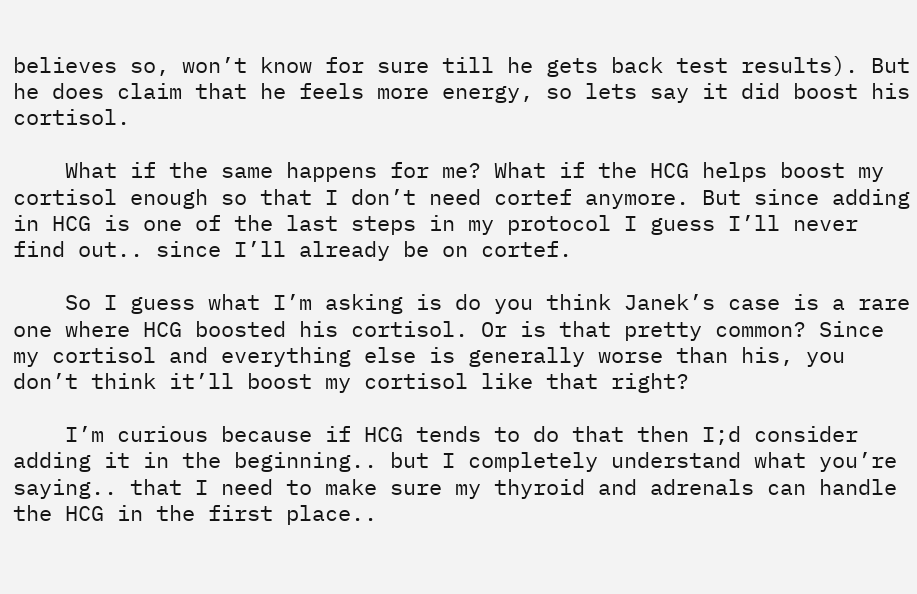believes so, won’t know for sure till he gets back test results). But he does claim that he feels more energy, so lets say it did boost his cortisol.

    What if the same happens for me? What if the HCG helps boost my cortisol enough so that I don’t need cortef anymore. But since adding in HCG is one of the last steps in my protocol I guess I’ll never find out.. since I’ll already be on cortef.

    So I guess what I’m asking is do you think Janek’s case is a rare one where HCG boosted his cortisol. Or is that pretty common? Since my cortisol and everything else is generally worse than his, you don’t think it’ll boost my cortisol like that right?

    I’m curious because if HCG tends to do that then I;d consider adding it in the beginning.. but I completely understand what you’re saying.. that I need to make sure my thyroid and adrenals can handle the HCG in the first place..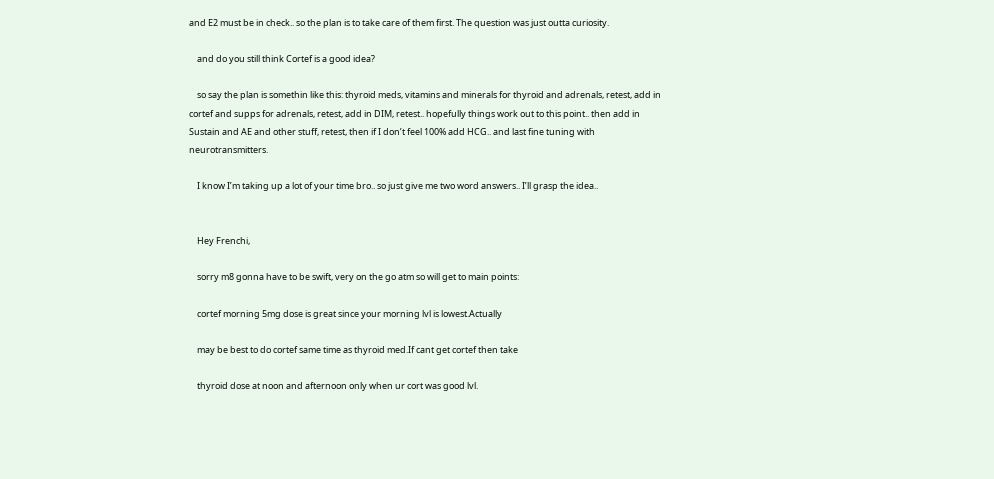and E2 must be in check.. so the plan is to take care of them first. The question was just outta curiosity.

    and do you still think Cortef is a good idea?

    so say the plan is somethin like this: thyroid meds, vitamins and minerals for thyroid and adrenals, retest, add in cortef and supps for adrenals, retest, add in DIM, retest.. hopefully things work out to this point.. then add in Sustain and AE and other stuff, retest, then if I don’t feel 100% add HCG.. and last fine tuning with neurotransmitters.

    I know I’m taking up a lot of your time bro.. so just give me two word answers.. I’ll grasp the idea..


    Hey Frenchi,

    sorry m8 gonna have to be swift, very on the go atm so will get to main points:

    cortef morning 5mg dose is great since your morning lvl is lowest.Actually

    may be best to do cortef same time as thyroid med.If cant get cortef then take

    thyroid dose at noon and afternoon only when ur cort was good lvl.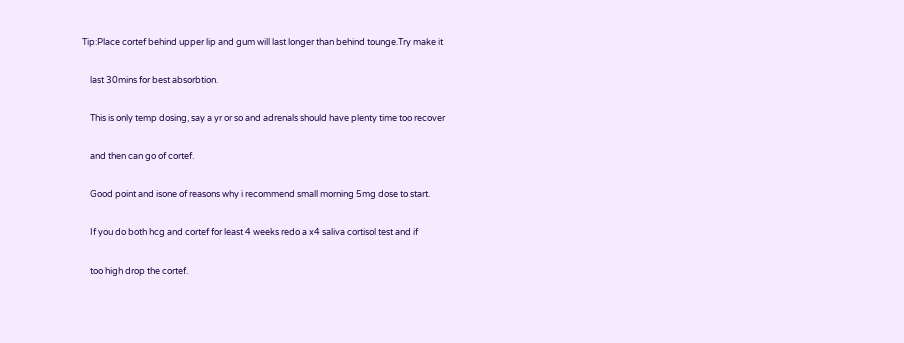Tip:Place cortef behind upper lip and gum will last longer than behind tounge.Try make it

    last 30mins for best absorbtion.

    This is only temp dosing, say a yr or so and adrenals should have plenty time too recover

    and then can go of cortef.

    Good point and isone of reasons why i recommend small morning 5mg dose to start.

    If you do both hcg and cortef for least 4 weeks redo a x4 saliva cortisol test and if

    too high drop the cortef.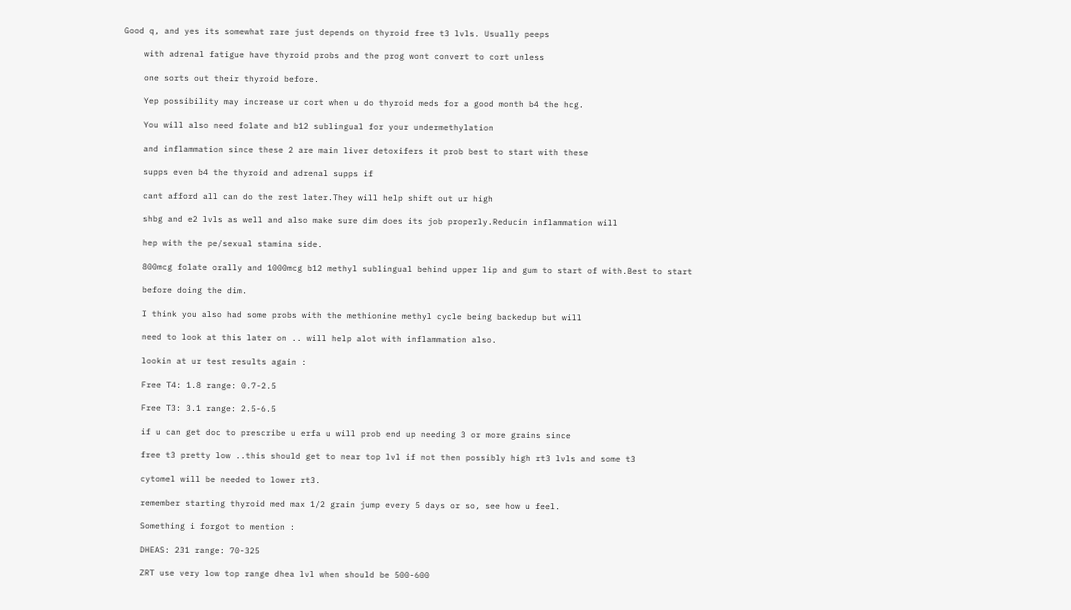Good q, and yes its somewhat rare just depends on thyroid free t3 lvls. Usually peeps

    with adrenal fatigue have thyroid probs and the prog wont convert to cort unless

    one sorts out their thyroid before.

    Yep possibility may increase ur cort when u do thyroid meds for a good month b4 the hcg.

    You will also need folate and b12 sublingual for your undermethylation

    and inflammation since these 2 are main liver detoxifers it prob best to start with these

    supps even b4 the thyroid and adrenal supps if

    cant afford all can do the rest later.They will help shift out ur high

    shbg and e2 lvls as well and also make sure dim does its job properly.Reducin inflammation will

    hep with the pe/sexual stamina side.

    800mcg folate orally and 1000mcg b12 methyl sublingual behind upper lip and gum to start of with.Best to start

    before doing the dim.

    I think you also had some probs with the methionine methyl cycle being backedup but will

    need to look at this later on .. will help alot with inflammation also.

    lookin at ur test results again :

    Free T4: 1.8 range: 0.7-2.5

    Free T3: 3.1 range: 2.5-6.5

    if u can get doc to prescribe u erfa u will prob end up needing 3 or more grains since

    free t3 pretty low ..this should get to near top lvl if not then possibly high rt3 lvls and some t3

    cytomel will be needed to lower rt3.

    remember starting thyroid med max 1/2 grain jump every 5 days or so, see how u feel.

    Something i forgot to mention :

    DHEAS: 231 range: 70-325

    ZRT use very low top range dhea lvl when should be 500-600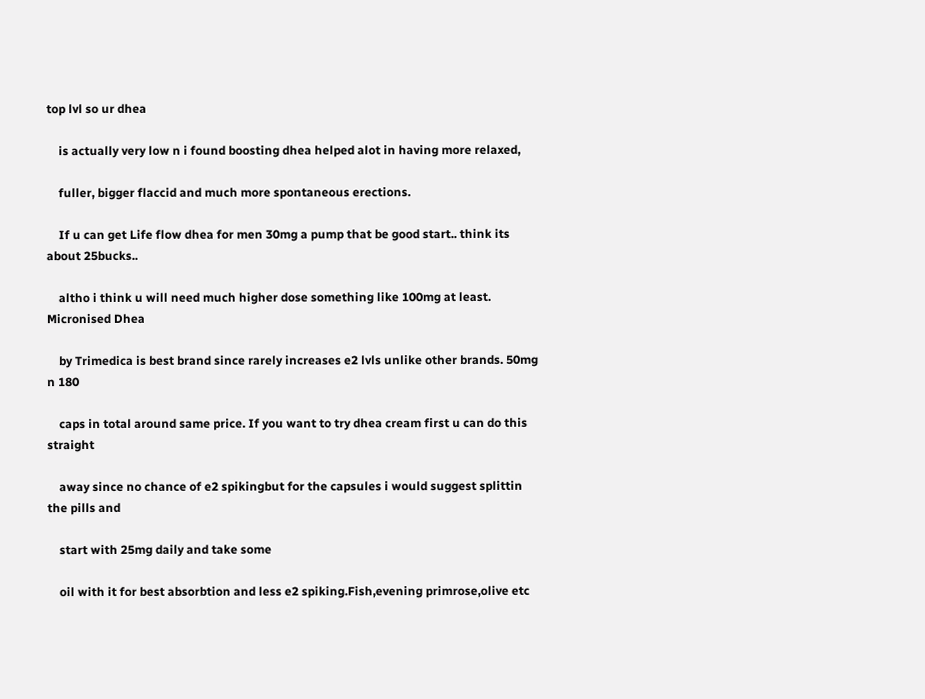top lvl so ur dhea

    is actually very low n i found boosting dhea helped alot in having more relaxed,

    fuller, bigger flaccid and much more spontaneous erections.

    If u can get Life flow dhea for men 30mg a pump that be good start.. think its about 25bucks..

    altho i think u will need much higher dose something like 100mg at least. Micronised Dhea

    by Trimedica is best brand since rarely increases e2 lvls unlike other brands. 50mg n 180

    caps in total around same price. If you want to try dhea cream first u can do this straight

    away since no chance of e2 spikingbut for the capsules i would suggest splittin the pills and

    start with 25mg daily and take some

    oil with it for best absorbtion and less e2 spiking.Fish,evening primrose,olive etc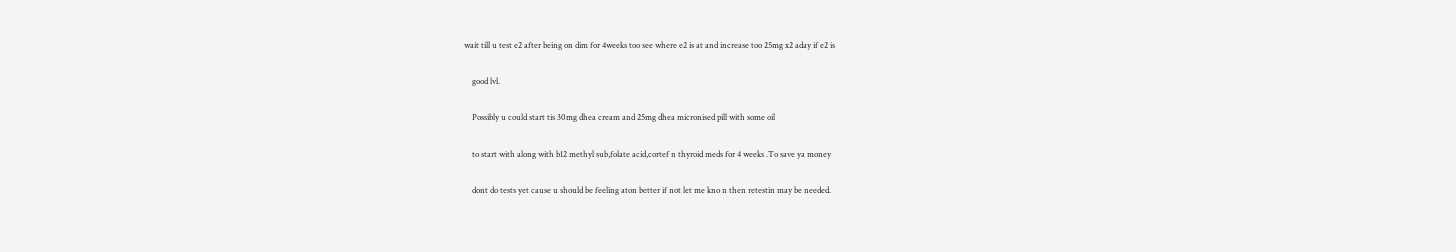wait till u test e2 after being on dim for 4weeks too see where e2 is at and increase too 25mg x2 aday if e2 is

    good lvl.

    Possibly u could start tis 30mg dhea cream and 25mg dhea micronised pill with some oil

    to start with along with b12 methyl sub,folate acid,cortef n thyroid meds for 4 weeks .To save ya money

    dont do tests yet cause u should be feeling aton better if not let me kno n then retestin may be needed.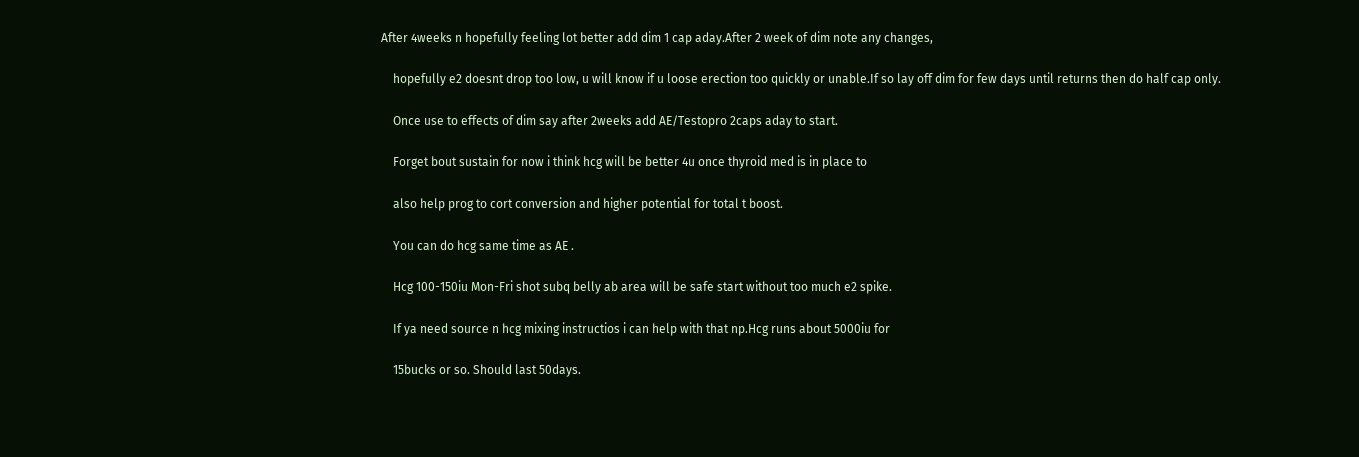After 4weeks n hopefully feeling lot better add dim 1 cap aday.After 2 week of dim note any changes,

    hopefully e2 doesnt drop too low, u will know if u loose erection too quickly or unable.If so lay off dim for few days until returns then do half cap only.

    Once use to effects of dim say after 2weeks add AE/Testopro 2caps aday to start.

    Forget bout sustain for now i think hcg will be better 4u once thyroid med is in place to

    also help prog to cort conversion and higher potential for total t boost.

    You can do hcg same time as AE .

    Hcg 100-150iu Mon-Fri shot subq belly ab area will be safe start without too much e2 spike.

    If ya need source n hcg mixing instructios i can help with that np.Hcg runs about 5000iu for

    15bucks or so. Should last 50days.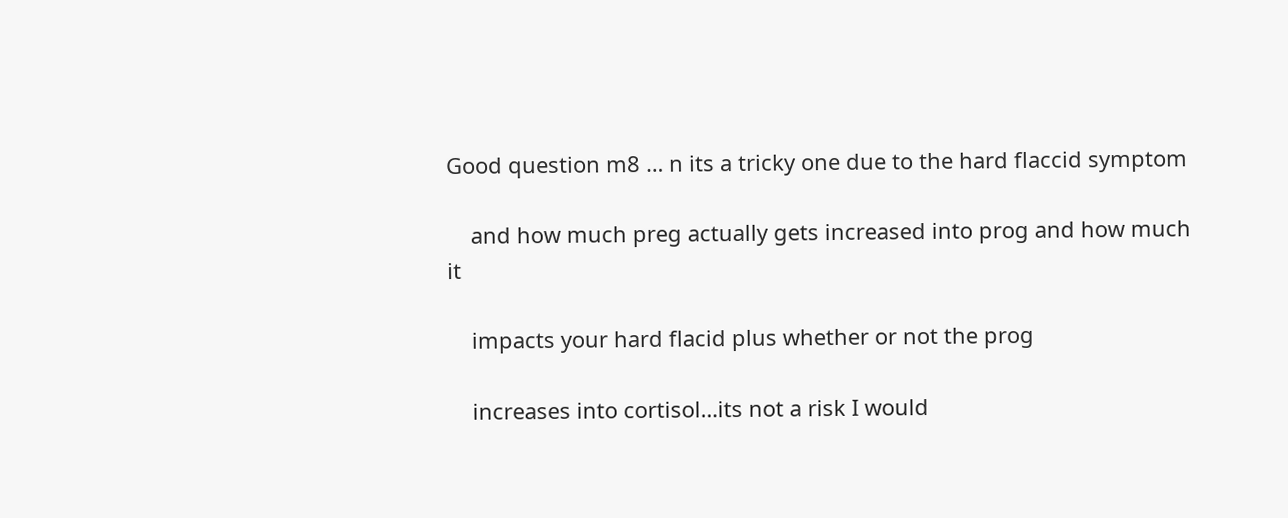Good question m8 … n its a tricky one due to the hard flaccid symptom

    and how much preg actually gets increased into prog and how much it

    impacts your hard flacid plus whether or not the prog

    increases into cortisol…its not a risk I would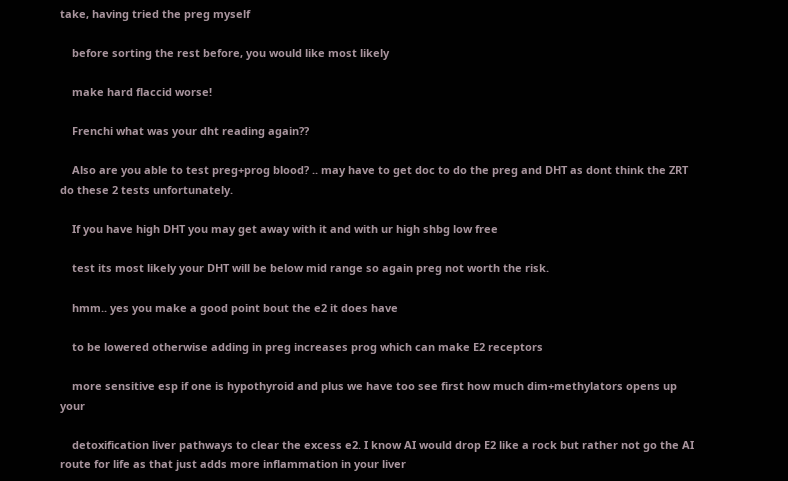take, having tried the preg myself

    before sorting the rest before, you would like most likely

    make hard flaccid worse!

    Frenchi what was your dht reading again??

    Also are you able to test preg+prog blood? .. may have to get doc to do the preg and DHT as dont think the ZRT do these 2 tests unfortunately.

    If you have high DHT you may get away with it and with ur high shbg low free

    test its most likely your DHT will be below mid range so again preg not worth the risk.

    hmm.. yes you make a good point bout the e2 it does have

    to be lowered otherwise adding in preg increases prog which can make E2 receptors

    more sensitive esp if one is hypothyroid and plus we have too see first how much dim+methylators opens up your

    detoxification liver pathways to clear the excess e2. I know AI would drop E2 like a rock but rather not go the AI route for life as that just adds more inflammation in your liver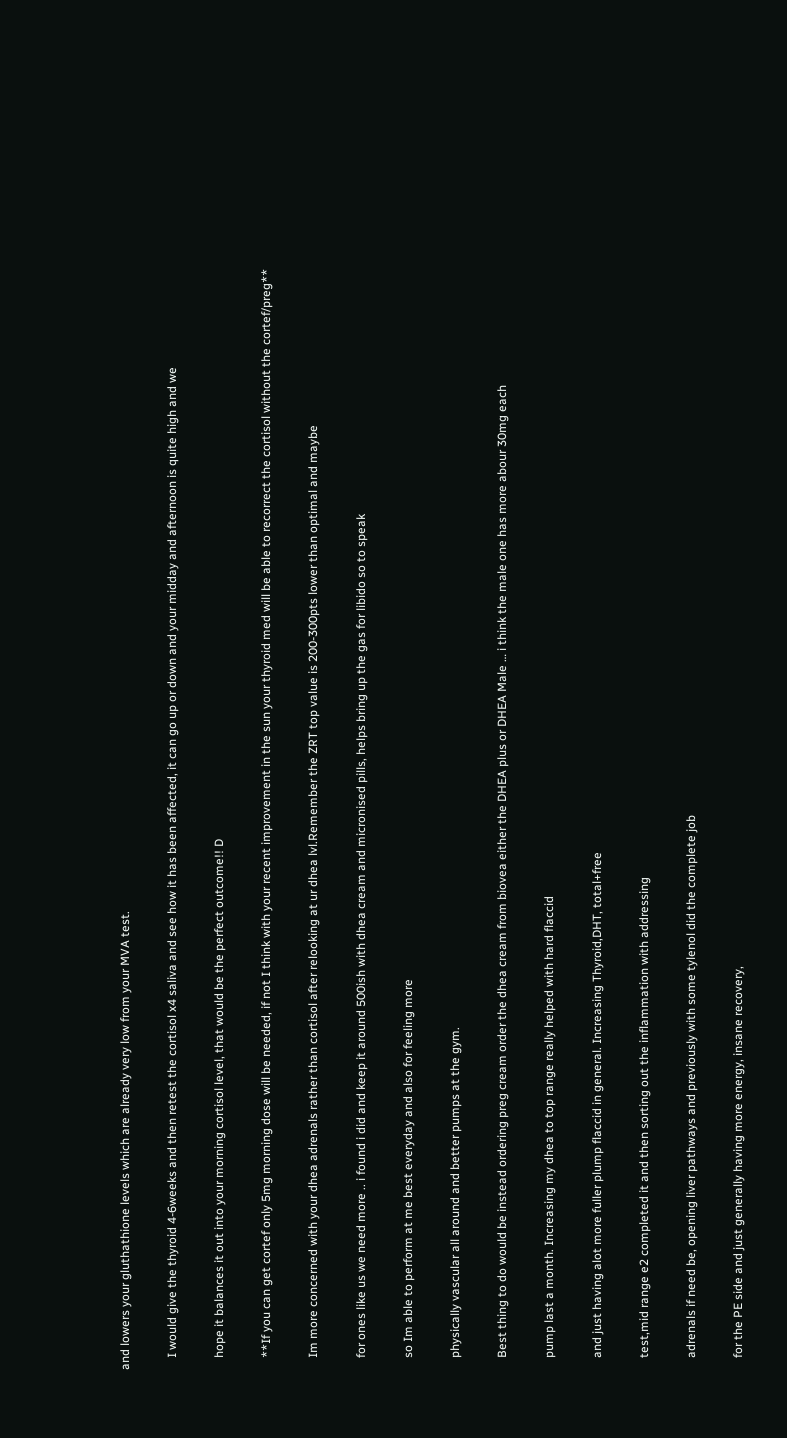and lowers your gluthathione levels which are already very low from your MVA test.

    I would give the thyroid 4-6weeks and then retest the cortisol x4 saliva and see how it has been affected, it can go up or down and your midday and afternoon is quite high and we

    hope it balances it out into your morning cortisol level, that would be the perfect outcome!! D

    **If you can get cortef only 5mg morning dose will be needed, if not I think with your recent improvement in the sun your thyroid med will be able to recorrect the cortisol without the cortef/preg**

    Im more concerned with your dhea adrenals rather than cortisol after relooking at ur dhea lvl.Remember the ZRT top value is 200-300pts lower than optimal and maybe

    for ones like us we need more .. i found i did and keep it around 500ish with dhea cream and micronised pills, helps bring up the gas for libido so to speak

    so Im able to perform at me best everyday and also for feeling more

    physically vascular all around and better pumps at the gym.

    Best thing to do would be instead ordering preg cream order the dhea cream from biovea either the DHEA plus or DHEA Male … i think the male one has more abour 30mg each

    pump last a month. Increasing my dhea to top range really helped with hard flaccid

    and just having alot more fuller plump flaccid in general. Increasing Thyroid,DHT, total+free

    test,mid range e2 completed it and then sorting out the inflammation with addressing

    adrenals if need be, opening liver pathways and previously with some tylenol did the complete job

    for the PE side and just generally having more energy, insane recovery,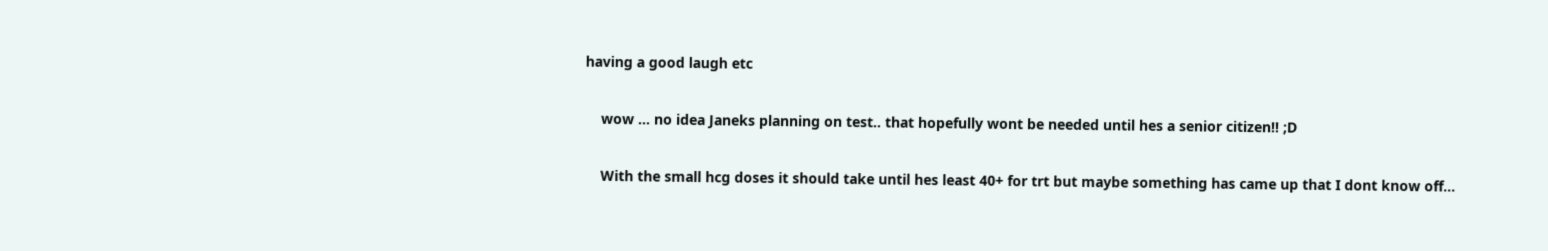having a good laugh etc

    wow … no idea Janeks planning on test.. that hopefully wont be needed until hes a senior citizen!! ;D

    With the small hcg doses it should take until hes least 40+ for trt but maybe something has came up that I dont know off…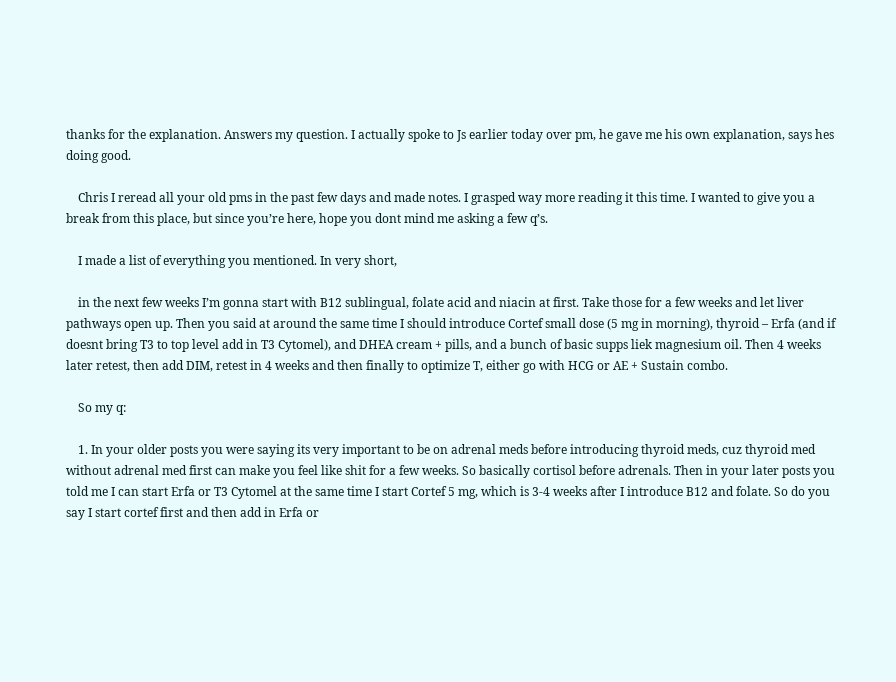thanks for the explanation. Answers my question. I actually spoke to Js earlier today over pm, he gave me his own explanation, says hes doing good.

    Chris I reread all your old pms in the past few days and made notes. I grasped way more reading it this time. I wanted to give you a break from this place, but since you’re here, hope you dont mind me asking a few q’s.

    I made a list of everything you mentioned. In very short,

    in the next few weeks I’m gonna start with B12 sublingual, folate acid and niacin at first. Take those for a few weeks and let liver pathways open up. Then you said at around the same time I should introduce Cortef small dose (5 mg in morning), thyroid – Erfa (and if doesnt bring T3 to top level add in T3 Cytomel), and DHEA cream + pills, and a bunch of basic supps liek magnesium oil. Then 4 weeks later retest, then add DIM, retest in 4 weeks and then finally to optimize T, either go with HCG or AE + Sustain combo.

    So my q:

    1. In your older posts you were saying its very important to be on adrenal meds before introducing thyroid meds, cuz thyroid med without adrenal med first can make you feel like shit for a few weeks. So basically cortisol before adrenals. Then in your later posts you told me I can start Erfa or T3 Cytomel at the same time I start Cortef 5 mg, which is 3-4 weeks after I introduce B12 and folate. So do you say I start cortef first and then add in Erfa or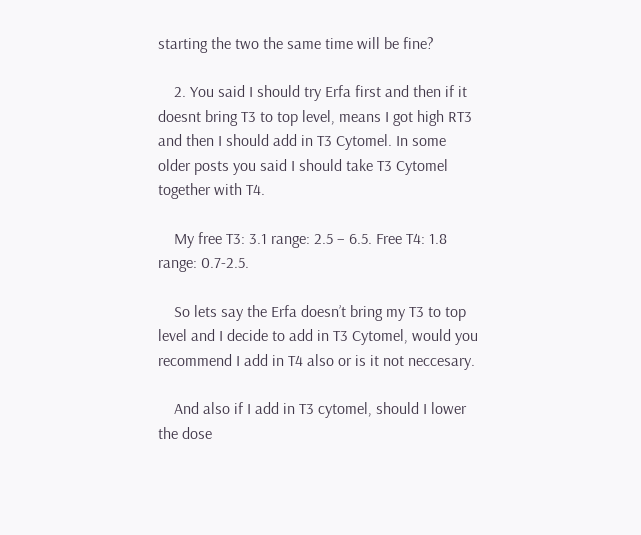starting the two the same time will be fine?

    2. You said I should try Erfa first and then if it doesnt bring T3 to top level, means I got high RT3 and then I should add in T3 Cytomel. In some older posts you said I should take T3 Cytomel together with T4.

    My free T3: 3.1 range: 2.5 – 6.5. Free T4: 1.8 range: 0.7-2.5.

    So lets say the Erfa doesn’t bring my T3 to top level and I decide to add in T3 Cytomel, would you recommend I add in T4 also or is it not neccesary.

    And also if I add in T3 cytomel, should I lower the dose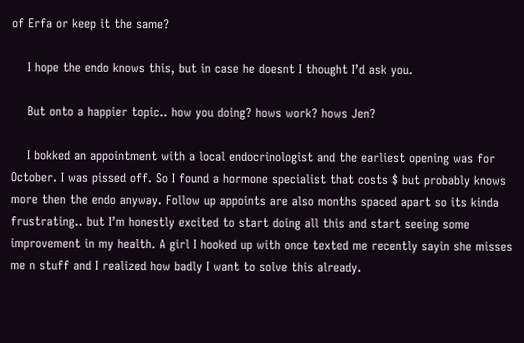of Erfa or keep it the same?

    I hope the endo knows this, but in case he doesnt I thought I’d ask you.

    But onto a happier topic.. how you doing? hows work? hows Jen?

    I bokked an appointment with a local endocrinologist and the earliest opening was for October. I was pissed off. So I found a hormone specialist that costs $ but probably knows more then the endo anyway. Follow up appoints are also months spaced apart so its kinda frustrating.. but I’m honestly excited to start doing all this and start seeing some improvement in my health. A girl I hooked up with once texted me recently sayin she misses me n stuff and I realized how badly I want to solve this already.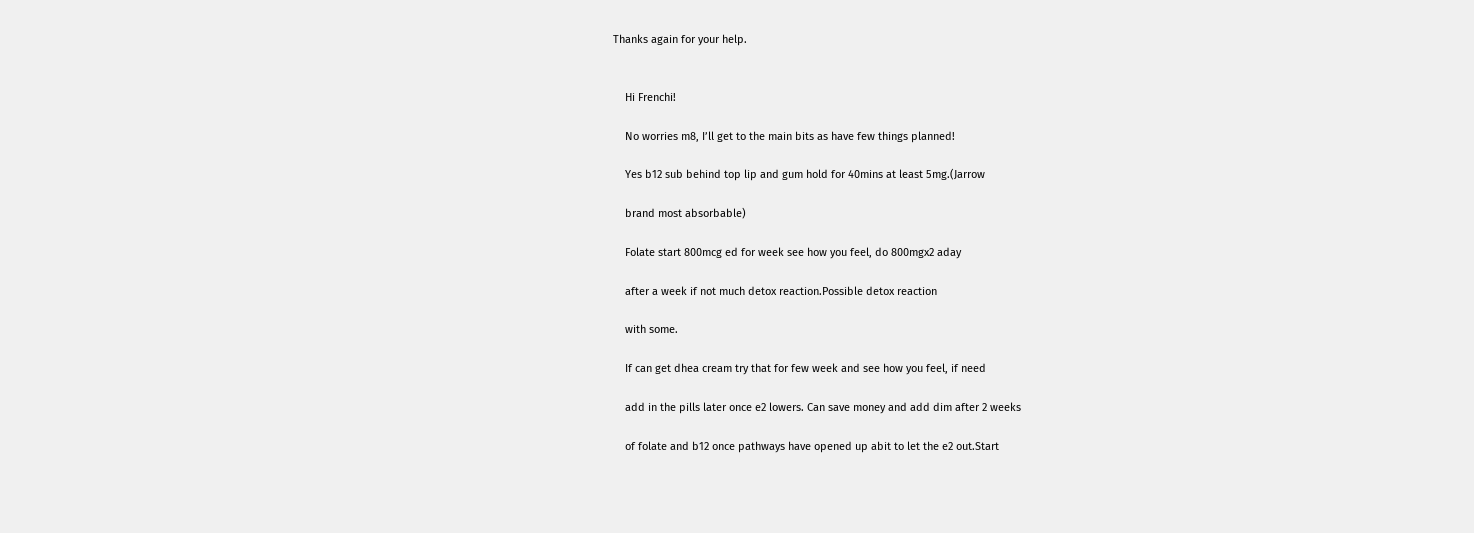Thanks again for your help.


    Hi Frenchi!

    No worries m8, I’ll get to the main bits as have few things planned!

    Yes b12 sub behind top lip and gum hold for 40mins at least 5mg.(Jarrow

    brand most absorbable)

    Folate start 800mcg ed for week see how you feel, do 800mgx2 aday

    after a week if not much detox reaction.Possible detox reaction

    with some.

    If can get dhea cream try that for few week and see how you feel, if need

    add in the pills later once e2 lowers. Can save money and add dim after 2 weeks

    of folate and b12 once pathways have opened up abit to let the e2 out.Start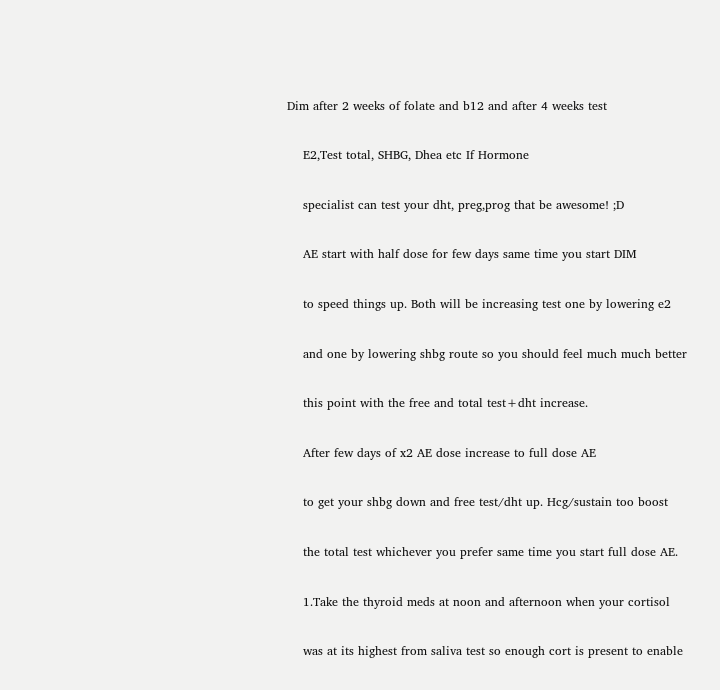Dim after 2 weeks of folate and b12 and after 4 weeks test

    E2,Test total, SHBG, Dhea etc If Hormone

    specialist can test your dht, preg,prog that be awesome! ;D

    AE start with half dose for few days same time you start DIM

    to speed things up. Both will be increasing test one by lowering e2

    and one by lowering shbg route so you should feel much much better

    this point with the free and total test+dht increase.

    After few days of x2 AE dose increase to full dose AE

    to get your shbg down and free test/dht up. Hcg/sustain too boost

    the total test whichever you prefer same time you start full dose AE.

    1.Take the thyroid meds at noon and afternoon when your cortisol

    was at its highest from saliva test so enough cort is present to enable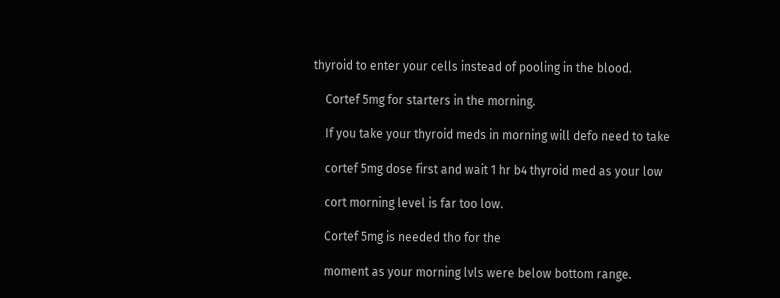thyroid to enter your cells instead of pooling in the blood.

    Cortef 5mg for starters in the morning.

    If you take your thyroid meds in morning will defo need to take

    cortef 5mg dose first and wait 1 hr b4 thyroid med as your low

    cort morning level is far too low.

    Cortef 5mg is needed tho for the

    moment as your morning lvls were below bottom range.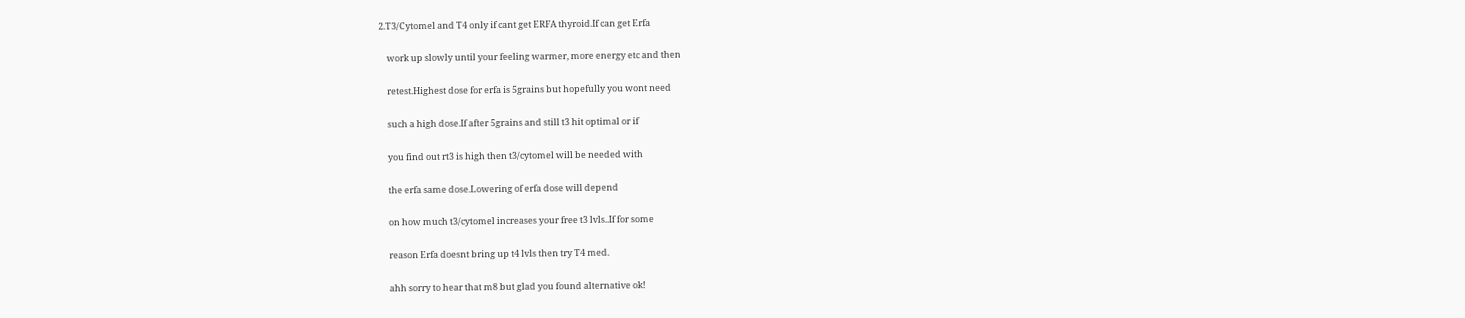2.T3/Cytomel and T4 only if cant get ERFA thyroid.If can get Erfa

    work up slowly until your feeling warmer, more energy etc and then

    retest.Highest dose for erfa is 5grains but hopefully you wont need

    such a high dose.If after 5grains and still t3 hit optimal or if

    you find out rt3 is high then t3/cytomel will be needed with

    the erfa same dose.Lowering of erfa dose will depend

    on how much t3/cytomel increases your free t3 lvls..If for some

    reason Erfa doesnt bring up t4 lvls then try T4 med.

    ahh sorry to hear that m8 but glad you found alternative ok!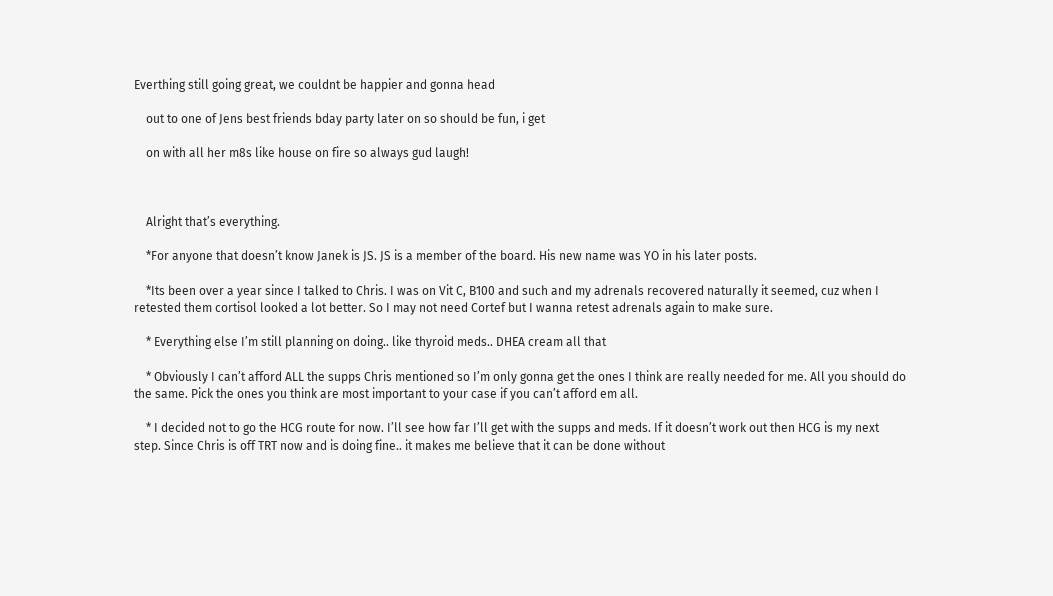Everthing still going great, we couldnt be happier and gonna head

    out to one of Jens best friends bday party later on so should be fun, i get

    on with all her m8s like house on fire so always gud laugh!



    Alright that’s everything.

    *For anyone that doesn’t know Janek is JS. JS is a member of the board. His new name was YO in his later posts.

    *Its been over a year since I talked to Chris. I was on Vit C, B100 and such and my adrenals recovered naturally it seemed, cuz when I retested them cortisol looked a lot better. So I may not need Cortef but I wanna retest adrenals again to make sure.

    * Everything else I’m still planning on doing.. like thyroid meds.. DHEA cream all that

    * Obviously I can’t afford ALL the supps Chris mentioned so I’m only gonna get the ones I think are really needed for me. All you should do the same. Pick the ones you think are most important to your case if you can’t afford em all.

    * I decided not to go the HCG route for now. I’ll see how far I’ll get with the supps and meds. If it doesn’t work out then HCG is my next step. Since Chris is off TRT now and is doing fine.. it makes me believe that it can be done without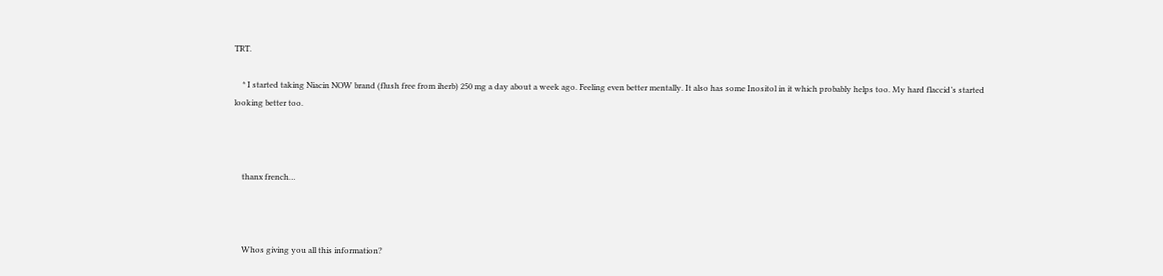TRT.

    * I started taking Niacin NOW brand (flush free from iherb) 250 mg a day about a week ago. Feeling even better mentally. It also has some Inositol in it which probably helps too. My hard flaccid’s started looking better too.



    thanx french…



    Whos giving you all this information?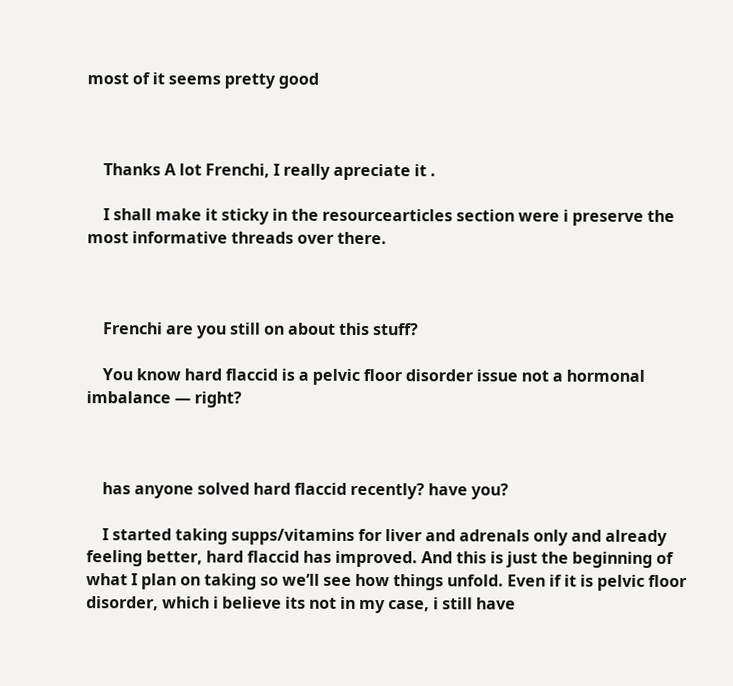most of it seems pretty good



    Thanks A lot Frenchi, I really apreciate it .

    I shall make it sticky in the resourcearticles section were i preserve the most informative threads over there.



    Frenchi are you still on about this stuff?

    You know hard flaccid is a pelvic floor disorder issue not a hormonal imbalance — right?



    has anyone solved hard flaccid recently? have you?

    I started taking supps/vitamins for liver and adrenals only and already feeling better, hard flaccid has improved. And this is just the beginning of what I plan on taking so we’ll see how things unfold. Even if it is pelvic floor disorder, which i believe its not in my case, i still have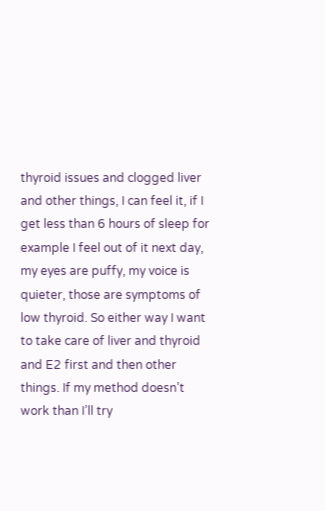thyroid issues and clogged liver and other things, I can feel it, if I get less than 6 hours of sleep for example I feel out of it next day, my eyes are puffy, my voice is quieter, those are symptoms of low thyroid. So either way I want to take care of liver and thyroid and E2 first and then other things. If my method doesn’t work than I’ll try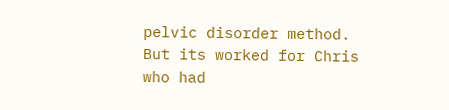pelvic disorder method. But its worked for Chris who had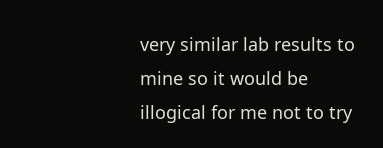very similar lab results to mine so it would be illogical for me not to try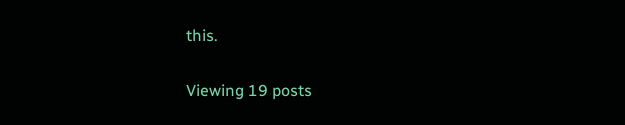this.

Viewing 19 posts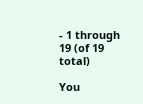- 1 through 19 (of 19 total)

You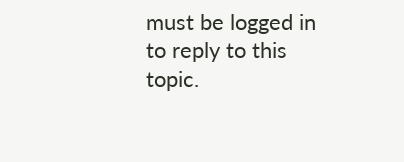must be logged in to reply to this topic.